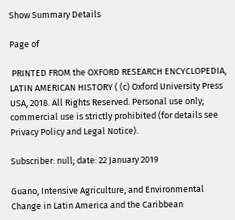Show Summary Details

Page of

 PRINTED FROM the OXFORD RESEARCH ENCYCLOPEDIA, LATIN AMERICAN HISTORY ( (c) Oxford University Press USA, 2018. All Rights Reserved. Personal use only; commercial use is strictly prohibited (for details see Privacy Policy and Legal Notice).

Subscriber: null; date: 22 January 2019

Guano, Intensive Agriculture, and Environmental Change in Latin America and the Caribbean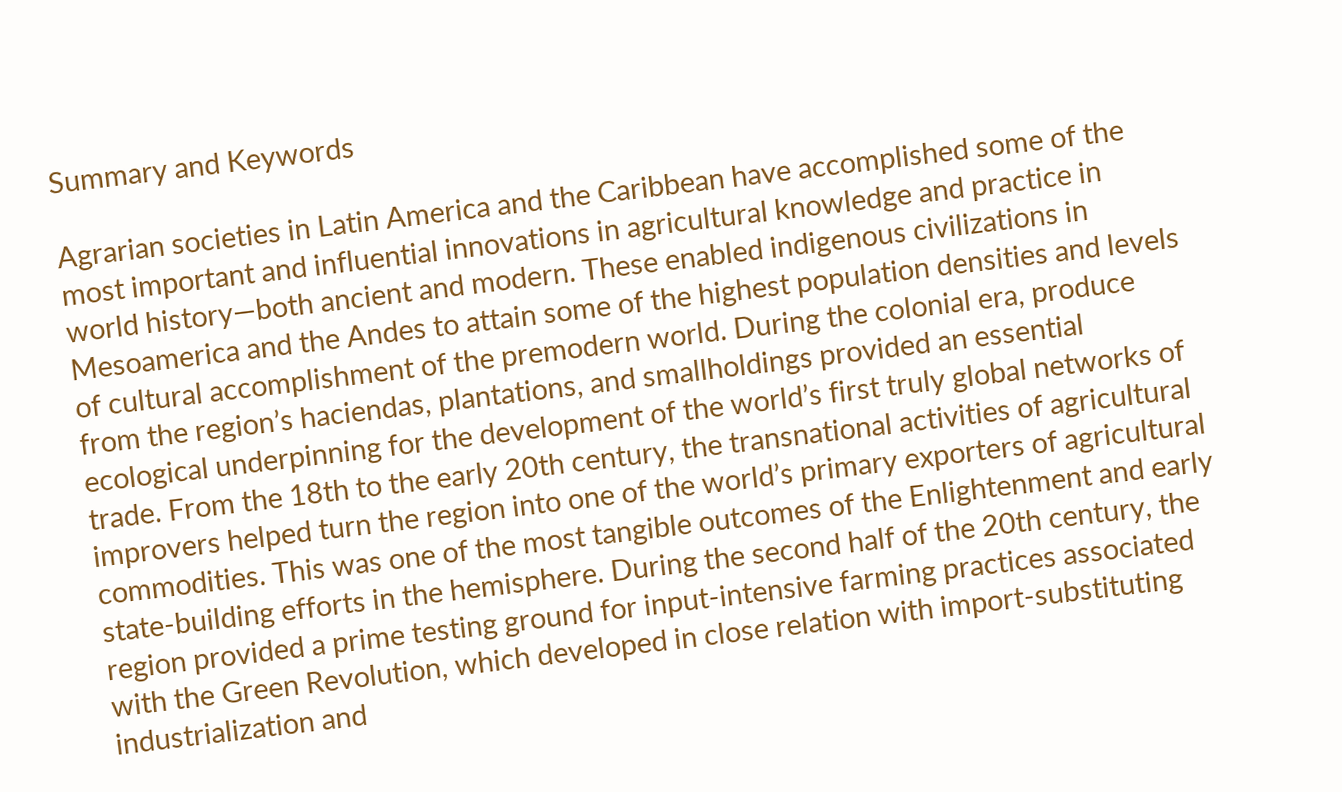Summary and Keywords

Agrarian societies in Latin America and the Caribbean have accomplished some of the most important and influential innovations in agricultural knowledge and practice in world history—both ancient and modern. These enabled indigenous civilizations in Mesoamerica and the Andes to attain some of the highest population densities and levels of cultural accomplishment of the premodern world. During the colonial era, produce from the region’s haciendas, plantations, and smallholdings provided an essential ecological underpinning for the development of the world’s first truly global networks of trade. From the 18th to the early 20th century, the transnational activities of agricultural improvers helped turn the region into one of the world’s primary exporters of agricultural commodities. This was one of the most tangible outcomes of the Enlightenment and early state-building efforts in the hemisphere. During the second half of the 20th century, the region provided a prime testing ground for input-intensive farming practices associated with the Green Revolution, which developed in close relation with import-substituting industrialization and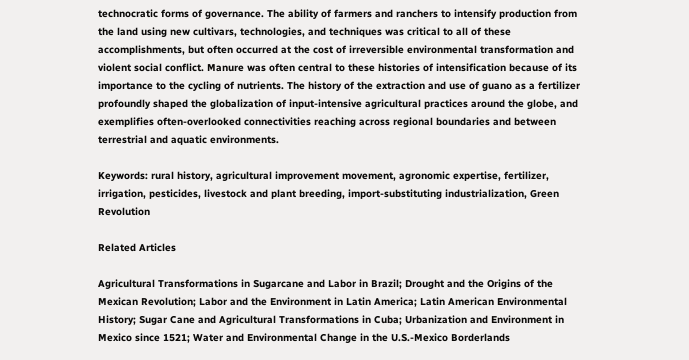technocratic forms of governance. The ability of farmers and ranchers to intensify production from the land using new cultivars, technologies, and techniques was critical to all of these accomplishments, but often occurred at the cost of irreversible environmental transformation and violent social conflict. Manure was often central to these histories of intensification because of its importance to the cycling of nutrients. The history of the extraction and use of guano as a fertilizer profoundly shaped the globalization of input-intensive agricultural practices around the globe, and exemplifies often-overlooked connectivities reaching across regional boundaries and between terrestrial and aquatic environments.

Keywords: rural history, agricultural improvement movement, agronomic expertise, fertilizer, irrigation, pesticides, livestock and plant breeding, import-substituting industrialization, Green Revolution

Related Articles

Agricultural Transformations in Sugarcane and Labor in Brazil; Drought and the Origins of the Mexican Revolution; Labor and the Environment in Latin America; Latin American Environmental History; Sugar Cane and Agricultural Transformations in Cuba; Urbanization and Environment in Mexico since 1521; Water and Environmental Change in the U.S.-Mexico Borderlands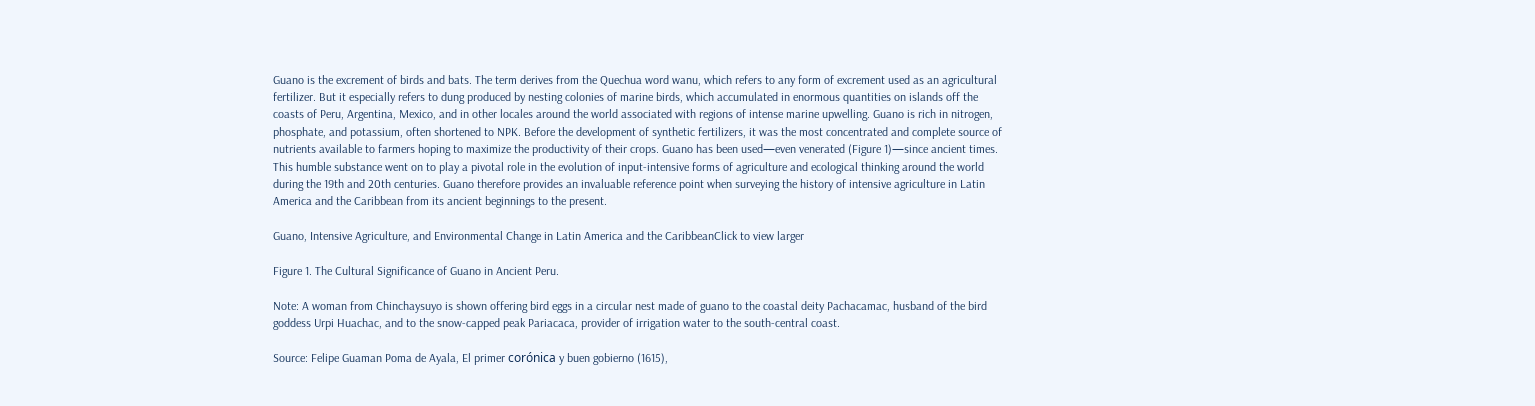Guano is the excrement of birds and bats. The term derives from the Quechua word wanu, which refers to any form of excrement used as an agricultural fertilizer. But it especially refers to dung produced by nesting colonies of marine birds, which accumulated in enormous quantities on islands off the coasts of Peru, Argentina, Mexico, and in other locales around the world associated with regions of intense marine upwelling. Guano is rich in nitrogen, phosphate, and potassium, often shortened to NPK. Before the development of synthetic fertilizers, it was the most concentrated and complete source of nutrients available to farmers hoping to maximize the productivity of their crops. Guano has been used—even venerated (Figure 1)—since ancient times. This humble substance went on to play a pivotal role in the evolution of input-intensive forms of agriculture and ecological thinking around the world during the 19th and 20th centuries. Guano therefore provides an invaluable reference point when surveying the history of intensive agriculture in Latin America and the Caribbean from its ancient beginnings to the present.

Guano, Intensive Agriculture, and Environmental Change in Latin America and the CaribbeanClick to view larger

Figure 1. The Cultural Significance of Guano in Ancient Peru.

Note: A woman from Chinchaysuyo is shown offering bird eggs in a circular nest made of guano to the coastal deity Pachacamac, husband of the bird goddess Urpi Huachac, and to the snow-capped peak Pariacaca, provider of irrigation water to the south-central coast.

Source: Felipe Guaman Poma de Ayala, El primer corónica y buen gobierno (1615),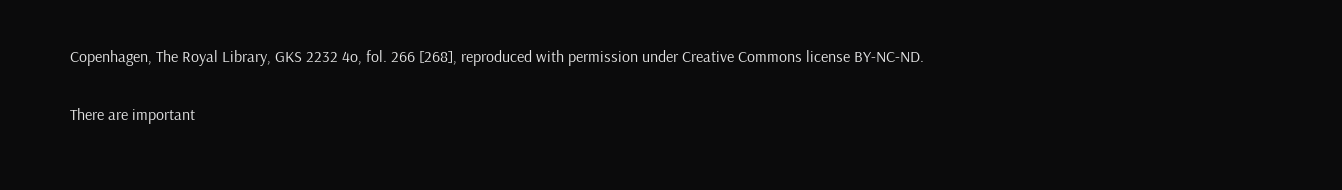Copenhagen, The Royal Library, GKS 2232 4o, fol. 266 [268], reproduced with permission under Creative Commons license BY-NC-ND.

There are important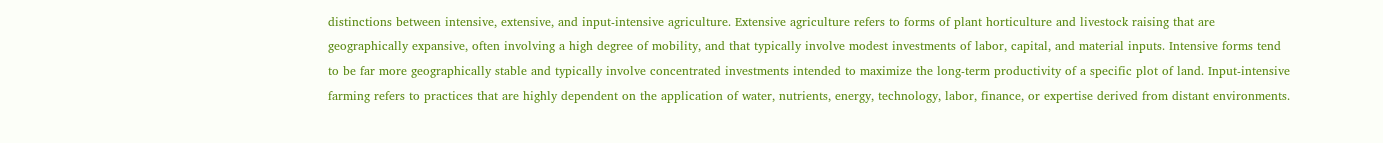distinctions between intensive, extensive, and input-intensive agriculture. Extensive agriculture refers to forms of plant horticulture and livestock raising that are geographically expansive, often involving a high degree of mobility, and that typically involve modest investments of labor, capital, and material inputs. Intensive forms tend to be far more geographically stable and typically involve concentrated investments intended to maximize the long-term productivity of a specific plot of land. Input-intensive farming refers to practices that are highly dependent on the application of water, nutrients, energy, technology, labor, finance, or expertise derived from distant environments.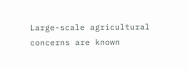Large-scale agricultural concerns are known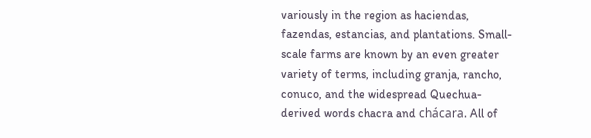variously in the region as haciendas, fazendas, estancias, and plantations. Small-scale farms are known by an even greater variety of terms, including granja, rancho, conuco, and the widespread Quechua-derived words chacra and chácara. All of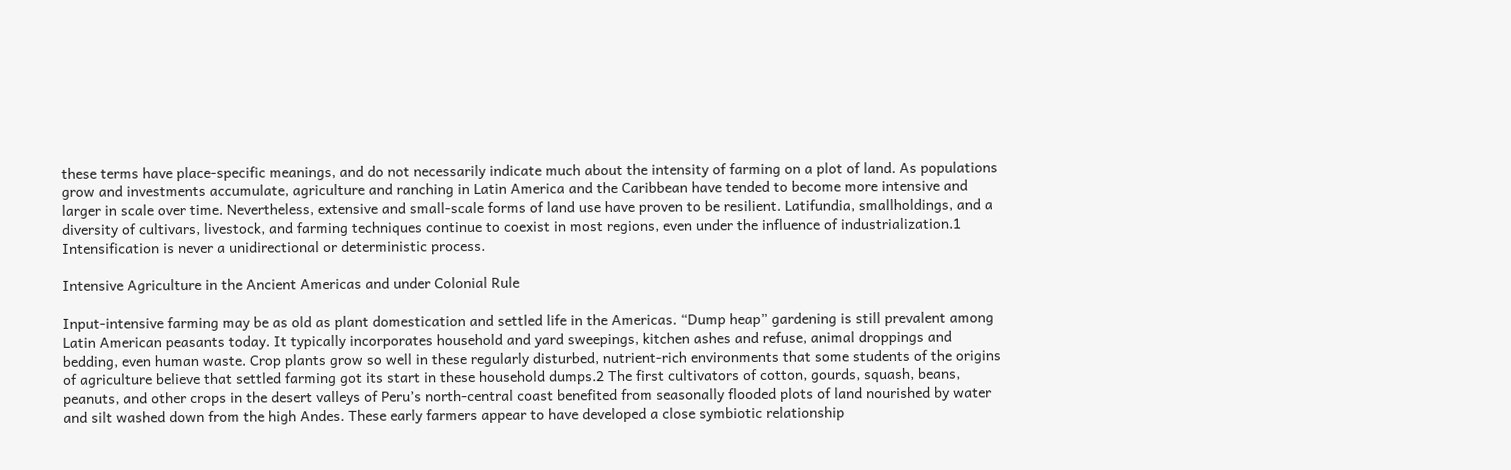these terms have place-specific meanings, and do not necessarily indicate much about the intensity of farming on a plot of land. As populations grow and investments accumulate, agriculture and ranching in Latin America and the Caribbean have tended to become more intensive and larger in scale over time. Nevertheless, extensive and small-scale forms of land use have proven to be resilient. Latifundia, smallholdings, and a diversity of cultivars, livestock, and farming techniques continue to coexist in most regions, even under the influence of industrialization.1 Intensification is never a unidirectional or deterministic process.

Intensive Agriculture in the Ancient Americas and under Colonial Rule

Input-intensive farming may be as old as plant domestication and settled life in the Americas. “Dump heap” gardening is still prevalent among Latin American peasants today. It typically incorporates household and yard sweepings, kitchen ashes and refuse, animal droppings and bedding, even human waste. Crop plants grow so well in these regularly disturbed, nutrient-rich environments that some students of the origins of agriculture believe that settled farming got its start in these household dumps.2 The first cultivators of cotton, gourds, squash, beans, peanuts, and other crops in the desert valleys of Peru’s north-central coast benefited from seasonally flooded plots of land nourished by water and silt washed down from the high Andes. These early farmers appear to have developed a close symbiotic relationship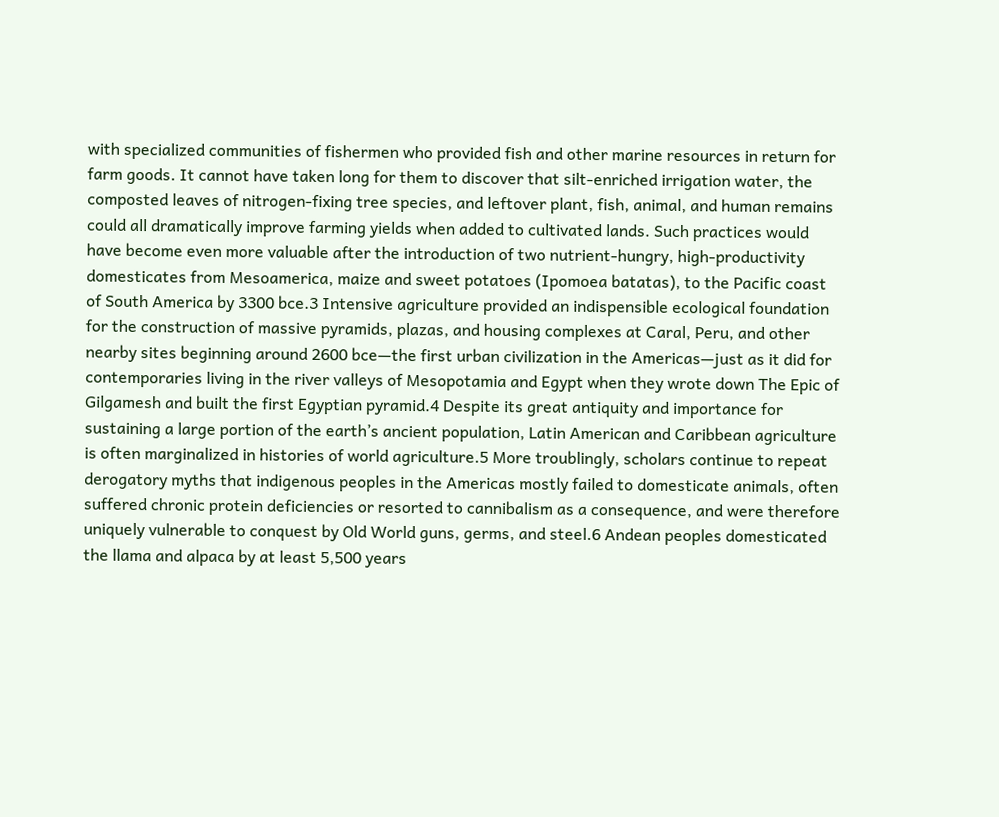with specialized communities of fishermen who provided fish and other marine resources in return for farm goods. It cannot have taken long for them to discover that silt-enriched irrigation water, the composted leaves of nitrogen-fixing tree species, and leftover plant, fish, animal, and human remains could all dramatically improve farming yields when added to cultivated lands. Such practices would have become even more valuable after the introduction of two nutrient-hungry, high-productivity domesticates from Mesoamerica, maize and sweet potatoes (Ipomoea batatas), to the Pacific coast of South America by 3300 bce.3 Intensive agriculture provided an indispensible ecological foundation for the construction of massive pyramids, plazas, and housing complexes at Caral, Peru, and other nearby sites beginning around 2600 bce—the first urban civilization in the Americas—just as it did for contemporaries living in the river valleys of Mesopotamia and Egypt when they wrote down The Epic of Gilgamesh and built the first Egyptian pyramid.4 Despite its great antiquity and importance for sustaining a large portion of the earth’s ancient population, Latin American and Caribbean agriculture is often marginalized in histories of world agriculture.5 More troublingly, scholars continue to repeat derogatory myths that indigenous peoples in the Americas mostly failed to domesticate animals, often suffered chronic protein deficiencies or resorted to cannibalism as a consequence, and were therefore uniquely vulnerable to conquest by Old World guns, germs, and steel.6 Andean peoples domesticated the llama and alpaca by at least 5,500 years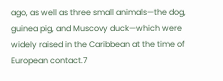ago, as well as three small animals—the dog, guinea pig, and Muscovy duck—which were widely raised in the Caribbean at the time of European contact.7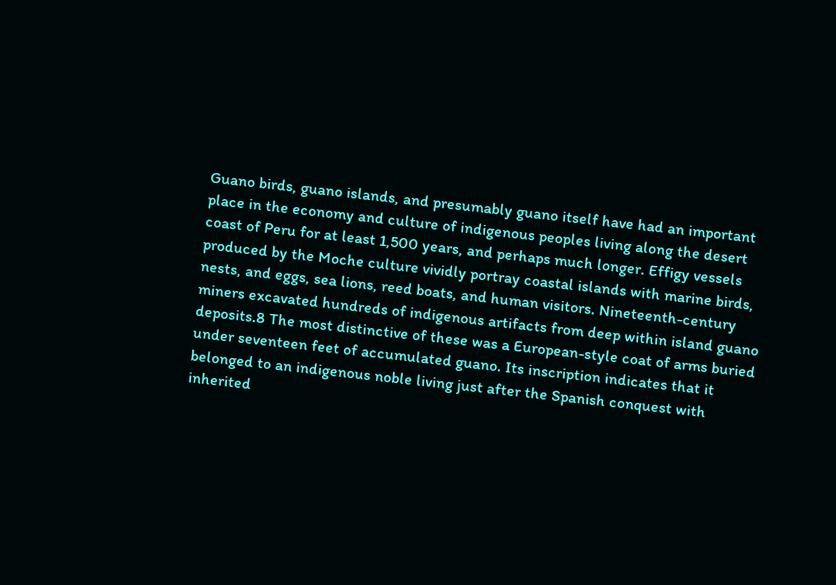Guano birds, guano islands, and presumably guano itself have had an important place in the economy and culture of indigenous peoples living along the desert coast of Peru for at least 1,500 years, and perhaps much longer. Effigy vessels produced by the Moche culture vividly portray coastal islands with marine birds, nests, and eggs, sea lions, reed boats, and human visitors. Nineteenth-century miners excavated hundreds of indigenous artifacts from deep within island guano deposits.8 The most distinctive of these was a European-style coat of arms buried under seventeen feet of accumulated guano. Its inscription indicates that it belonged to an indigenous noble living just after the Spanish conquest with inherited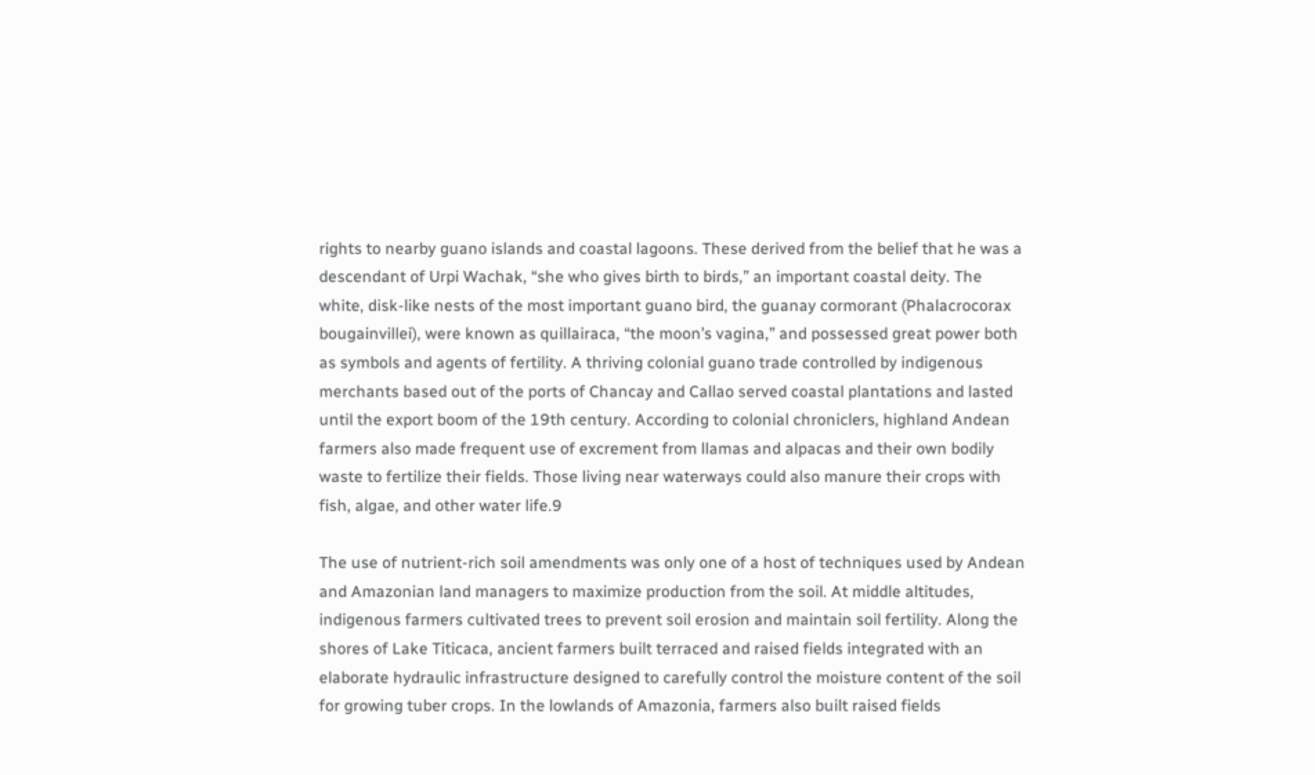rights to nearby guano islands and coastal lagoons. These derived from the belief that he was a descendant of Urpi Wachak, “she who gives birth to birds,” an important coastal deity. The white, disk-like nests of the most important guano bird, the guanay cormorant (Phalacrocorax bougainvillei), were known as quillairaca, “the moon’s vagina,” and possessed great power both as symbols and agents of fertility. A thriving colonial guano trade controlled by indigenous merchants based out of the ports of Chancay and Callao served coastal plantations and lasted until the export boom of the 19th century. According to colonial chroniclers, highland Andean farmers also made frequent use of excrement from llamas and alpacas and their own bodily waste to fertilize their fields. Those living near waterways could also manure their crops with fish, algae, and other water life.9

The use of nutrient-rich soil amendments was only one of a host of techniques used by Andean and Amazonian land managers to maximize production from the soil. At middle altitudes, indigenous farmers cultivated trees to prevent soil erosion and maintain soil fertility. Along the shores of Lake Titicaca, ancient farmers built terraced and raised fields integrated with an elaborate hydraulic infrastructure designed to carefully control the moisture content of the soil for growing tuber crops. In the lowlands of Amazonia, farmers also built raised fields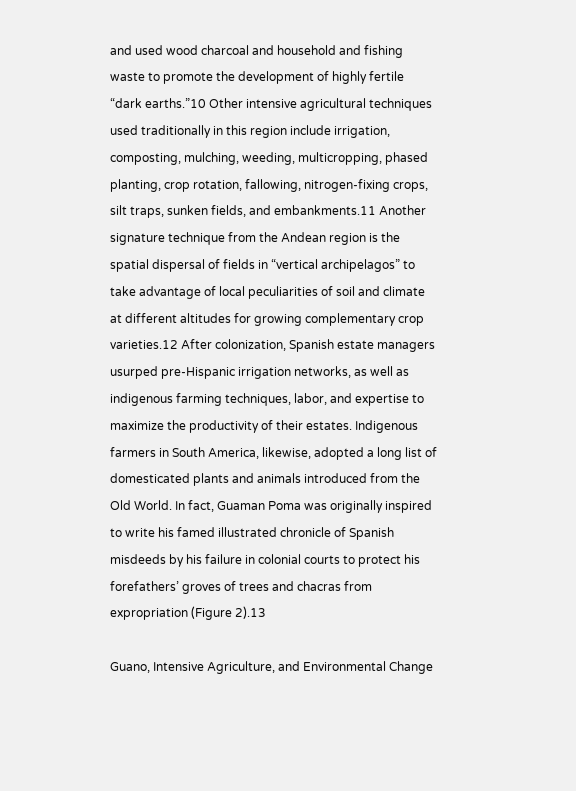and used wood charcoal and household and fishing waste to promote the development of highly fertile “dark earths.”10 Other intensive agricultural techniques used traditionally in this region include irrigation, composting, mulching, weeding, multicropping, phased planting, crop rotation, fallowing, nitrogen-fixing crops, silt traps, sunken fields, and embankments.11 Another signature technique from the Andean region is the spatial dispersal of fields in “vertical archipelagos” to take advantage of local peculiarities of soil and climate at different altitudes for growing complementary crop varieties.12 After colonization, Spanish estate managers usurped pre-Hispanic irrigation networks, as well as indigenous farming techniques, labor, and expertise to maximize the productivity of their estates. Indigenous farmers in South America, likewise, adopted a long list of domesticated plants and animals introduced from the Old World. In fact, Guaman Poma was originally inspired to write his famed illustrated chronicle of Spanish misdeeds by his failure in colonial courts to protect his forefathers’ groves of trees and chacras from expropriation (Figure 2).13

Guano, Intensive Agriculture, and Environmental Change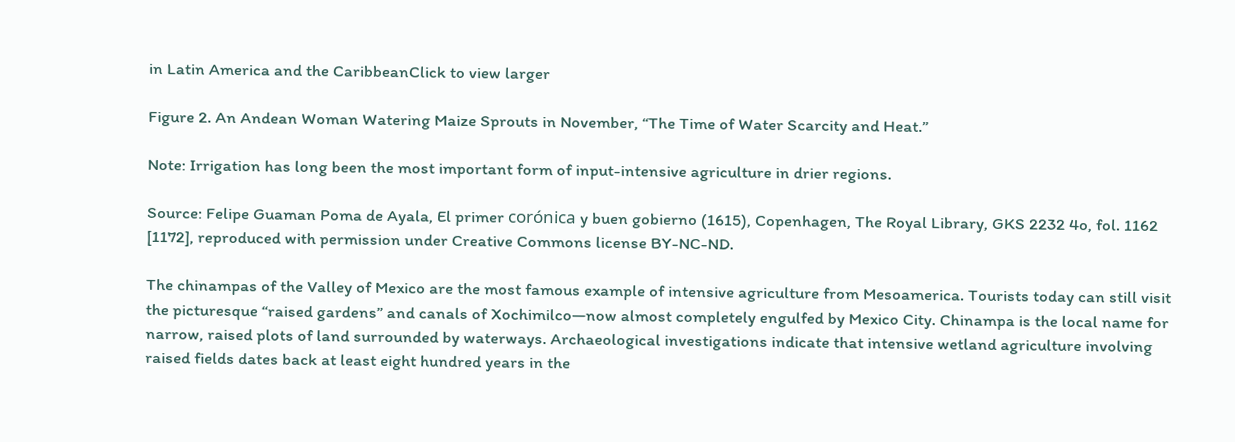in Latin America and the CaribbeanClick to view larger

Figure 2. An Andean Woman Watering Maize Sprouts in November, “The Time of Water Scarcity and Heat.”

Note: Irrigation has long been the most important form of input-intensive agriculture in drier regions.

Source: Felipe Guaman Poma de Ayala, El primer corónica y buen gobierno (1615), Copenhagen, The Royal Library, GKS 2232 4o, fol. 1162 [1172], reproduced with permission under Creative Commons license BY-NC-ND.

The chinampas of the Valley of Mexico are the most famous example of intensive agriculture from Mesoamerica. Tourists today can still visit the picturesque “raised gardens” and canals of Xochimilco—now almost completely engulfed by Mexico City. Chinampa is the local name for narrow, raised plots of land surrounded by waterways. Archaeological investigations indicate that intensive wetland agriculture involving raised fields dates back at least eight hundred years in the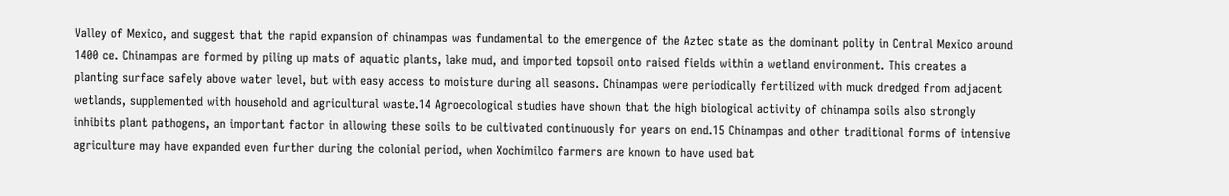Valley of Mexico, and suggest that the rapid expansion of chinampas was fundamental to the emergence of the Aztec state as the dominant polity in Central Mexico around 1400 ce. Chinampas are formed by piling up mats of aquatic plants, lake mud, and imported topsoil onto raised fields within a wetland environment. This creates a planting surface safely above water level, but with easy access to moisture during all seasons. Chinampas were periodically fertilized with muck dredged from adjacent wetlands, supplemented with household and agricultural waste.14 Agroecological studies have shown that the high biological activity of chinampa soils also strongly inhibits plant pathogens, an important factor in allowing these soils to be cultivated continuously for years on end.15 Chinampas and other traditional forms of intensive agriculture may have expanded even further during the colonial period, when Xochimilco farmers are known to have used bat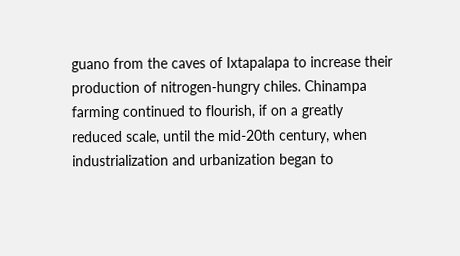guano from the caves of Ixtapalapa to increase their production of nitrogen-hungry chiles. Chinampa farming continued to flourish, if on a greatly reduced scale, until the mid-20th century, when industrialization and urbanization began to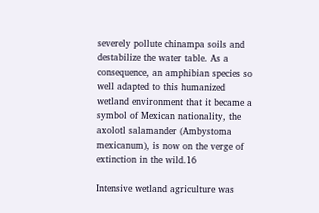severely pollute chinampa soils and destabilize the water table. As a consequence, an amphibian species so well adapted to this humanized wetland environment that it became a symbol of Mexican nationality, the axolotl salamander (Ambystoma mexicanum), is now on the verge of extinction in the wild.16

Intensive wetland agriculture was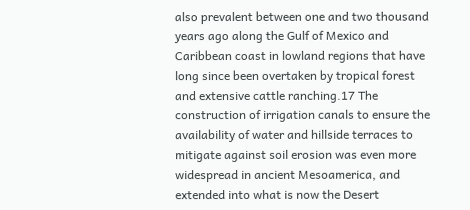also prevalent between one and two thousand years ago along the Gulf of Mexico and Caribbean coast in lowland regions that have long since been overtaken by tropical forest and extensive cattle ranching.17 The construction of irrigation canals to ensure the availability of water and hillside terraces to mitigate against soil erosion was even more widespread in ancient Mesoamerica, and extended into what is now the Desert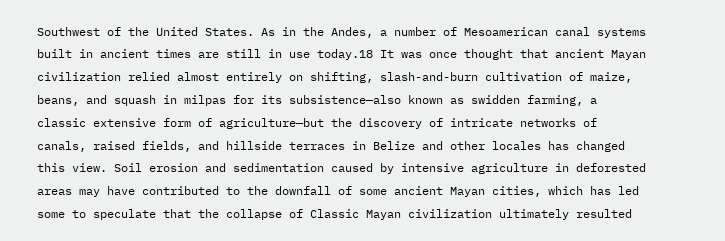Southwest of the United States. As in the Andes, a number of Mesoamerican canal systems built in ancient times are still in use today.18 It was once thought that ancient Mayan civilization relied almost entirely on shifting, slash-and-burn cultivation of maize, beans, and squash in milpas for its subsistence—also known as swidden farming, a classic extensive form of agriculture—but the discovery of intricate networks of canals, raised fields, and hillside terraces in Belize and other locales has changed this view. Soil erosion and sedimentation caused by intensive agriculture in deforested areas may have contributed to the downfall of some ancient Mayan cities, which has led some to speculate that the collapse of Classic Mayan civilization ultimately resulted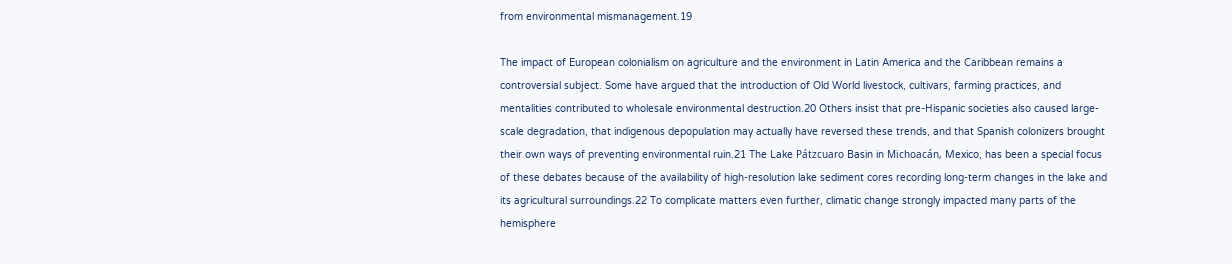from environmental mismanagement.19

The impact of European colonialism on agriculture and the environment in Latin America and the Caribbean remains a controversial subject. Some have argued that the introduction of Old World livestock, cultivars, farming practices, and mentalities contributed to wholesale environmental destruction.20 Others insist that pre-Hispanic societies also caused large-scale degradation, that indigenous depopulation may actually have reversed these trends, and that Spanish colonizers brought their own ways of preventing environmental ruin.21 The Lake Pátzcuaro Basin in Michoacán, Mexico, has been a special focus of these debates because of the availability of high-resolution lake sediment cores recording long-term changes in the lake and its agricultural surroundings.22 To complicate matters even further, climatic change strongly impacted many parts of the hemisphere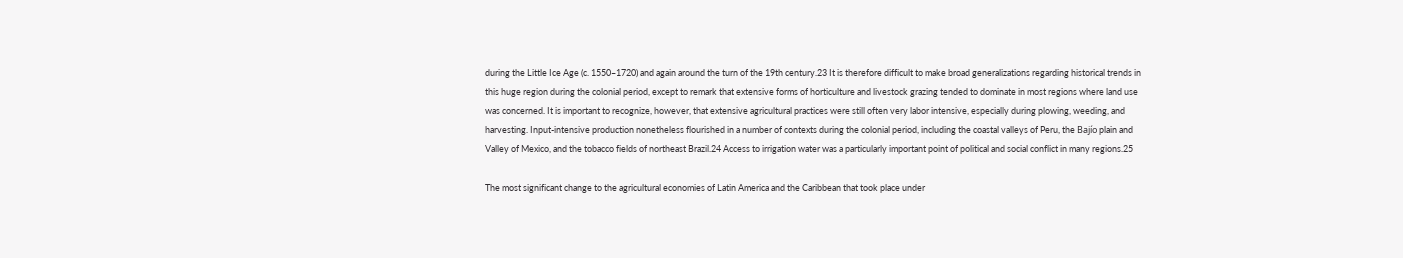during the Little Ice Age (c. 1550–1720) and again around the turn of the 19th century.23 It is therefore difficult to make broad generalizations regarding historical trends in this huge region during the colonial period, except to remark that extensive forms of horticulture and livestock grazing tended to dominate in most regions where land use was concerned. It is important to recognize, however, that extensive agricultural practices were still often very labor intensive, especially during plowing, weeding, and harvesting. Input-intensive production nonetheless flourished in a number of contexts during the colonial period, including the coastal valleys of Peru, the Bajío plain and Valley of Mexico, and the tobacco fields of northeast Brazil.24 Access to irrigation water was a particularly important point of political and social conflict in many regions.25

The most significant change to the agricultural economies of Latin America and the Caribbean that took place under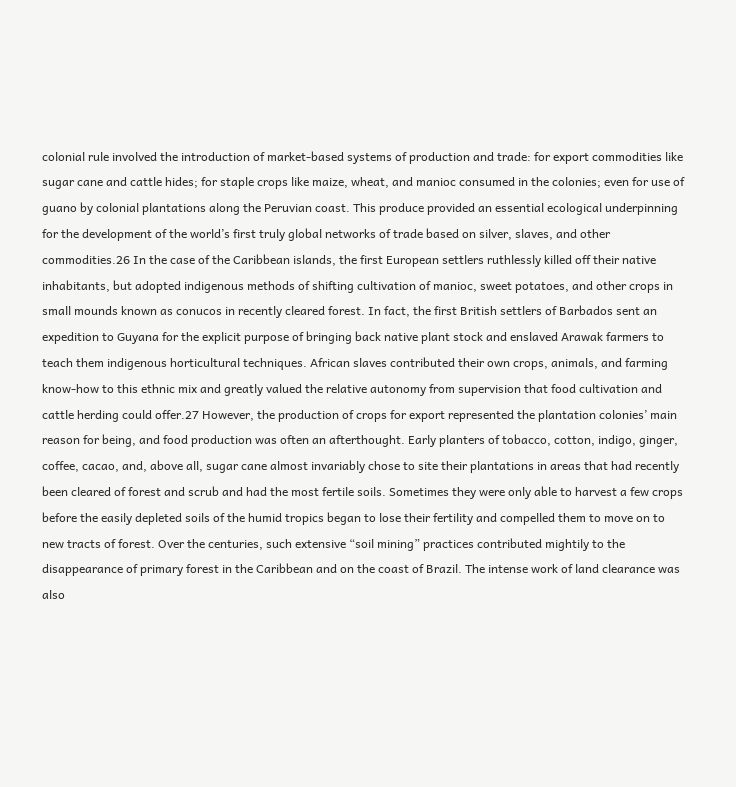colonial rule involved the introduction of market-based systems of production and trade: for export commodities like sugar cane and cattle hides; for staple crops like maize, wheat, and manioc consumed in the colonies; even for use of guano by colonial plantations along the Peruvian coast. This produce provided an essential ecological underpinning for the development of the world’s first truly global networks of trade based on silver, slaves, and other commodities.26 In the case of the Caribbean islands, the first European settlers ruthlessly killed off their native inhabitants, but adopted indigenous methods of shifting cultivation of manioc, sweet potatoes, and other crops in small mounds known as conucos in recently cleared forest. In fact, the first British settlers of Barbados sent an expedition to Guyana for the explicit purpose of bringing back native plant stock and enslaved Arawak farmers to teach them indigenous horticultural techniques. African slaves contributed their own crops, animals, and farming know-how to this ethnic mix and greatly valued the relative autonomy from supervision that food cultivation and cattle herding could offer.27 However, the production of crops for export represented the plantation colonies’ main reason for being, and food production was often an afterthought. Early planters of tobacco, cotton, indigo, ginger, coffee, cacao, and, above all, sugar cane almost invariably chose to site their plantations in areas that had recently been cleared of forest and scrub and had the most fertile soils. Sometimes they were only able to harvest a few crops before the easily depleted soils of the humid tropics began to lose their fertility and compelled them to move on to new tracts of forest. Over the centuries, such extensive “soil mining” practices contributed mightily to the disappearance of primary forest in the Caribbean and on the coast of Brazil. The intense work of land clearance was also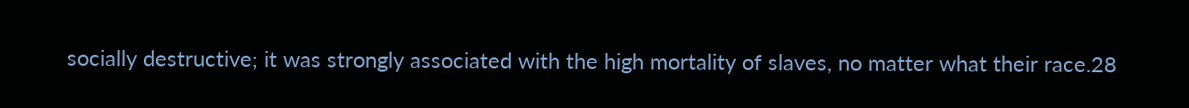socially destructive; it was strongly associated with the high mortality of slaves, no matter what their race.28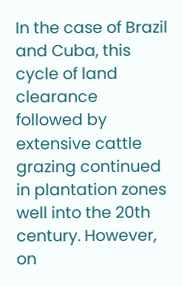In the case of Brazil and Cuba, this cycle of land clearance followed by extensive cattle grazing continued in plantation zones well into the 20th century. However, on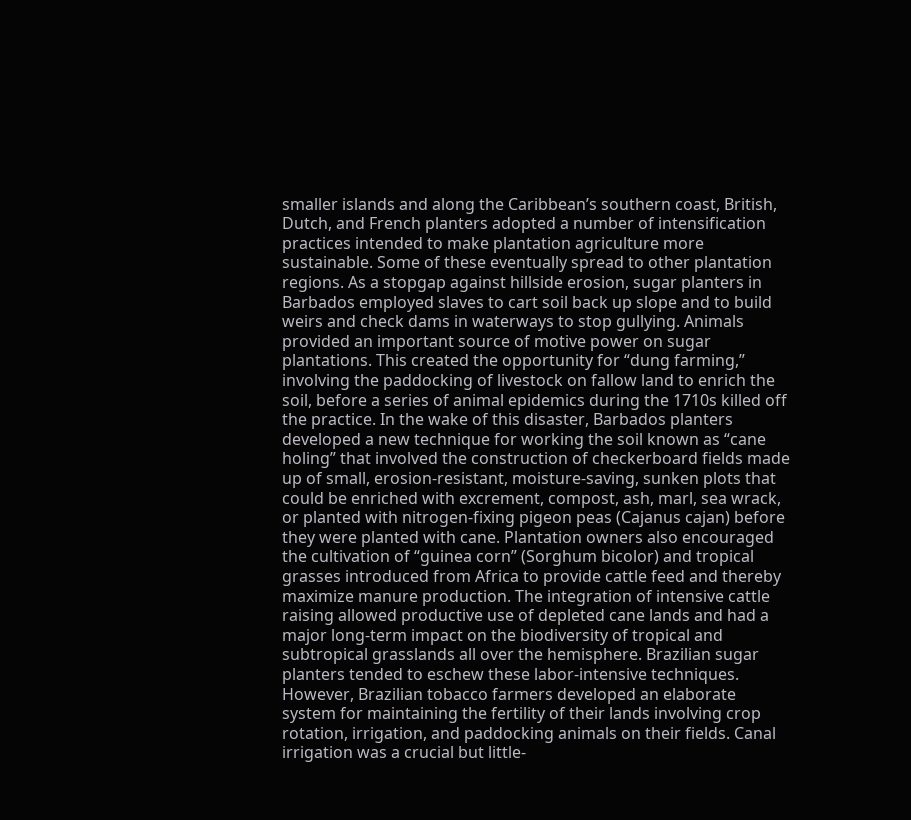smaller islands and along the Caribbean’s southern coast, British, Dutch, and French planters adopted a number of intensification practices intended to make plantation agriculture more sustainable. Some of these eventually spread to other plantation regions. As a stopgap against hillside erosion, sugar planters in Barbados employed slaves to cart soil back up slope and to build weirs and check dams in waterways to stop gullying. Animals provided an important source of motive power on sugar plantations. This created the opportunity for “dung farming,” involving the paddocking of livestock on fallow land to enrich the soil, before a series of animal epidemics during the 1710s killed off the practice. In the wake of this disaster, Barbados planters developed a new technique for working the soil known as “cane holing” that involved the construction of checkerboard fields made up of small, erosion-resistant, moisture-saving, sunken plots that could be enriched with excrement, compost, ash, marl, sea wrack, or planted with nitrogen-fixing pigeon peas (Cajanus cajan) before they were planted with cane. Plantation owners also encouraged the cultivation of “guinea corn” (Sorghum bicolor) and tropical grasses introduced from Africa to provide cattle feed and thereby maximize manure production. The integration of intensive cattle raising allowed productive use of depleted cane lands and had a major long-term impact on the biodiversity of tropical and subtropical grasslands all over the hemisphere. Brazilian sugar planters tended to eschew these labor-intensive techniques. However, Brazilian tobacco farmers developed an elaborate system for maintaining the fertility of their lands involving crop rotation, irrigation, and paddocking animals on their fields. Canal irrigation was a crucial but little-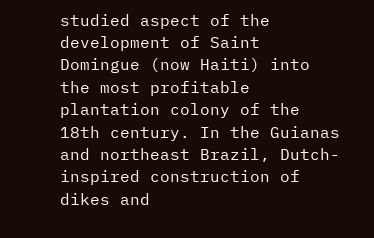studied aspect of the development of Saint Domingue (now Haiti) into the most profitable plantation colony of the 18th century. In the Guianas and northeast Brazil, Dutch-inspired construction of dikes and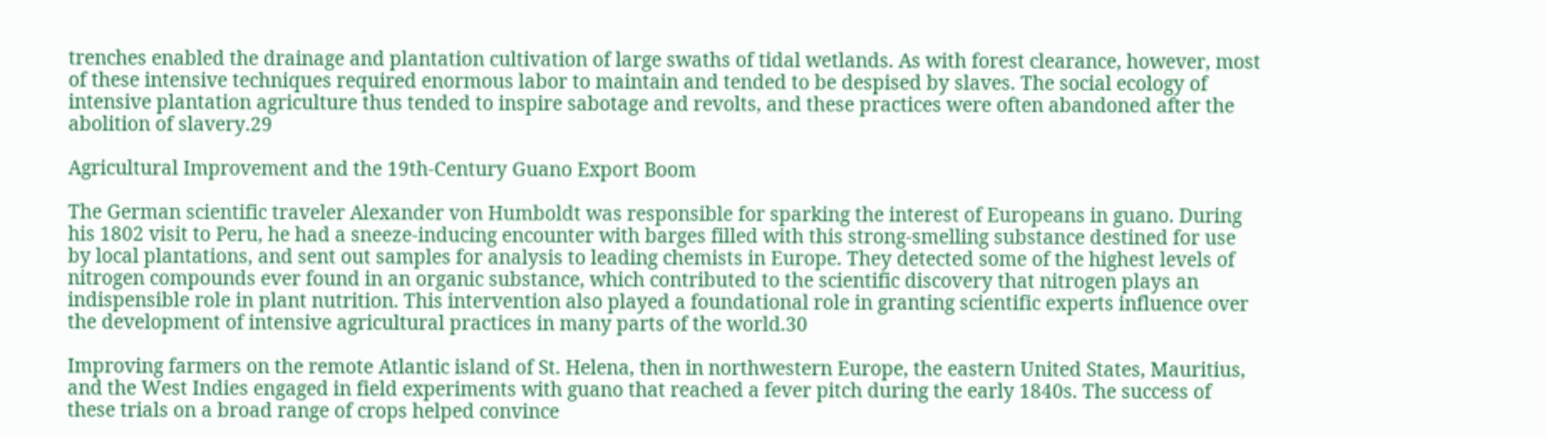trenches enabled the drainage and plantation cultivation of large swaths of tidal wetlands. As with forest clearance, however, most of these intensive techniques required enormous labor to maintain and tended to be despised by slaves. The social ecology of intensive plantation agriculture thus tended to inspire sabotage and revolts, and these practices were often abandoned after the abolition of slavery.29

Agricultural Improvement and the 19th-Century Guano Export Boom

The German scientific traveler Alexander von Humboldt was responsible for sparking the interest of Europeans in guano. During his 1802 visit to Peru, he had a sneeze-inducing encounter with barges filled with this strong-smelling substance destined for use by local plantations, and sent out samples for analysis to leading chemists in Europe. They detected some of the highest levels of nitrogen compounds ever found in an organic substance, which contributed to the scientific discovery that nitrogen plays an indispensible role in plant nutrition. This intervention also played a foundational role in granting scientific experts influence over the development of intensive agricultural practices in many parts of the world.30

Improving farmers on the remote Atlantic island of St. Helena, then in northwestern Europe, the eastern United States, Mauritius, and the West Indies engaged in field experiments with guano that reached a fever pitch during the early 1840s. The success of these trials on a broad range of crops helped convince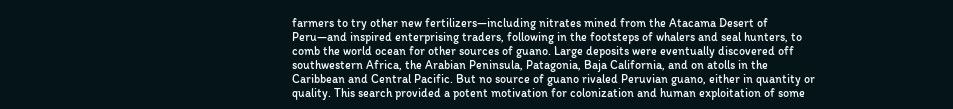farmers to try other new fertilizers—including nitrates mined from the Atacama Desert of Peru—and inspired enterprising traders, following in the footsteps of whalers and seal hunters, to comb the world ocean for other sources of guano. Large deposits were eventually discovered off southwestern Africa, the Arabian Peninsula, Patagonia, Baja California, and on atolls in the Caribbean and Central Pacific. But no source of guano rivaled Peruvian guano, either in quantity or quality. This search provided a potent motivation for colonization and human exploitation of some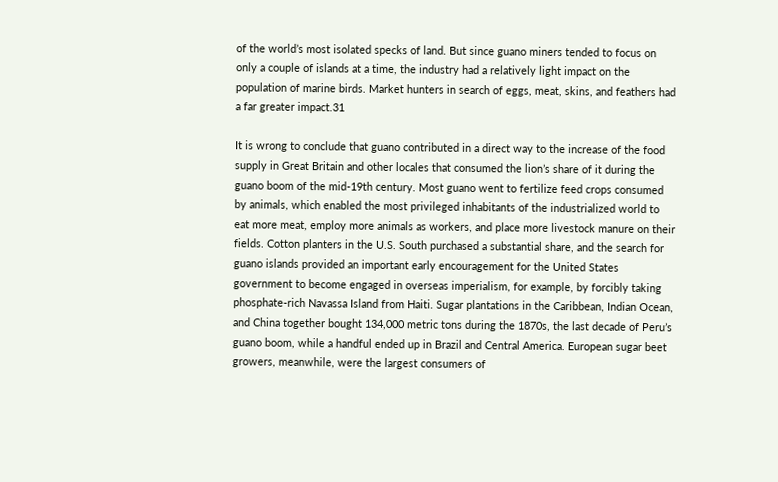of the world’s most isolated specks of land. But since guano miners tended to focus on only a couple of islands at a time, the industry had a relatively light impact on the population of marine birds. Market hunters in search of eggs, meat, skins, and feathers had a far greater impact.31

It is wrong to conclude that guano contributed in a direct way to the increase of the food supply in Great Britain and other locales that consumed the lion’s share of it during the guano boom of the mid-19th century. Most guano went to fertilize feed crops consumed by animals, which enabled the most privileged inhabitants of the industrialized world to eat more meat, employ more animals as workers, and place more livestock manure on their fields. Cotton planters in the U.S. South purchased a substantial share, and the search for guano islands provided an important early encouragement for the United States government to become engaged in overseas imperialism, for example, by forcibly taking phosphate-rich Navassa Island from Haiti. Sugar plantations in the Caribbean, Indian Ocean, and China together bought 134,000 metric tons during the 1870s, the last decade of Peru’s guano boom, while a handful ended up in Brazil and Central America. European sugar beet growers, meanwhile, were the largest consumers of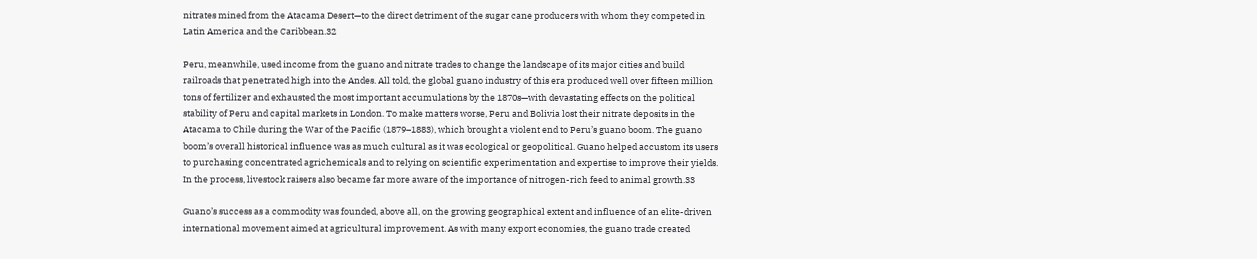nitrates mined from the Atacama Desert—to the direct detriment of the sugar cane producers with whom they competed in Latin America and the Caribbean.32

Peru, meanwhile, used income from the guano and nitrate trades to change the landscape of its major cities and build railroads that penetrated high into the Andes. All told, the global guano industry of this era produced well over fifteen million tons of fertilizer and exhausted the most important accumulations by the 1870s—with devastating effects on the political stability of Peru and capital markets in London. To make matters worse, Peru and Bolivia lost their nitrate deposits in the Atacama to Chile during the War of the Pacific (1879–1883), which brought a violent end to Peru’s guano boom. The guano boom’s overall historical influence was as much cultural as it was ecological or geopolitical. Guano helped accustom its users to purchasing concentrated agrichemicals and to relying on scientific experimentation and expertise to improve their yields. In the process, livestock raisers also became far more aware of the importance of nitrogen-rich feed to animal growth.33

Guano’s success as a commodity was founded, above all, on the growing geographical extent and influence of an elite-driven international movement aimed at agricultural improvement. As with many export economies, the guano trade created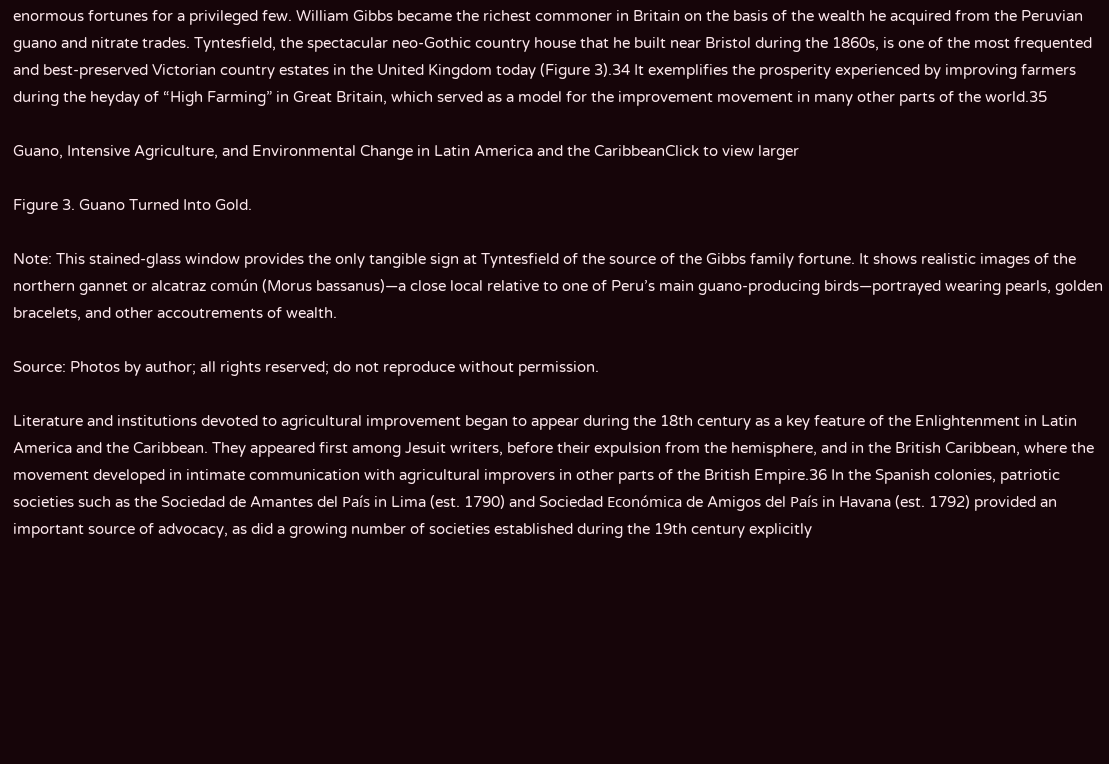enormous fortunes for a privileged few. William Gibbs became the richest commoner in Britain on the basis of the wealth he acquired from the Peruvian guano and nitrate trades. Tyntesfield, the spectacular neo-Gothic country house that he built near Bristol during the 1860s, is one of the most frequented and best-preserved Victorian country estates in the United Kingdom today (Figure 3).34 It exemplifies the prosperity experienced by improving farmers during the heyday of “High Farming” in Great Britain, which served as a model for the improvement movement in many other parts of the world.35

Guano, Intensive Agriculture, and Environmental Change in Latin America and the CaribbeanClick to view larger

Figure 3. Guano Turned Into Gold.

Note: This stained-glass window provides the only tangible sign at Tyntesfield of the source of the Gibbs family fortune. It shows realistic images of the northern gannet or alcatraz común (Morus bassanus)—a close local relative to one of Peru’s main guano-producing birds—portrayed wearing pearls, golden bracelets, and other accoutrements of wealth.

Source: Photos by author; all rights reserved; do not reproduce without permission.

Literature and institutions devoted to agricultural improvement began to appear during the 18th century as a key feature of the Enlightenment in Latin America and the Caribbean. They appeared first among Jesuit writers, before their expulsion from the hemisphere, and in the British Caribbean, where the movement developed in intimate communication with agricultural improvers in other parts of the British Empire.36 In the Spanish colonies, patriotic societies such as the Sociedad de Amantes del País in Lima (est. 1790) and Sociedad Económica de Amigos del País in Havana (est. 1792) provided an important source of advocacy, as did a growing number of societies established during the 19th century explicitly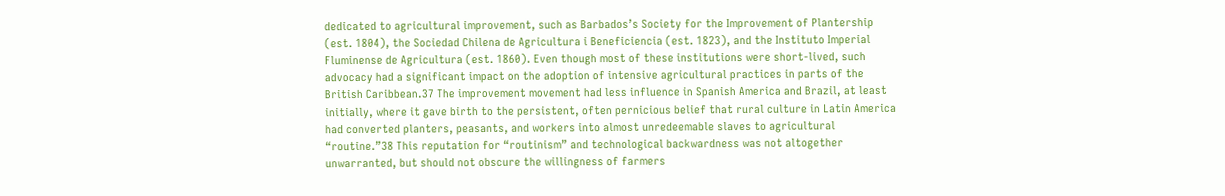dedicated to agricultural improvement, such as Barbados’s Society for the Improvement of Plantership (est. 1804), the Sociedad Chilena de Agricultura i Beneficiencia (est. 1823), and the Instituto Imperial Fluminense de Agricultura (est. 1860). Even though most of these institutions were short-lived, such advocacy had a significant impact on the adoption of intensive agricultural practices in parts of the British Caribbean.37 The improvement movement had less influence in Spanish America and Brazil, at least initially, where it gave birth to the persistent, often pernicious belief that rural culture in Latin America had converted planters, peasants, and workers into almost unredeemable slaves to agricultural “routine.”38 This reputation for “routinism” and technological backwardness was not altogether unwarranted, but should not obscure the willingness of farmers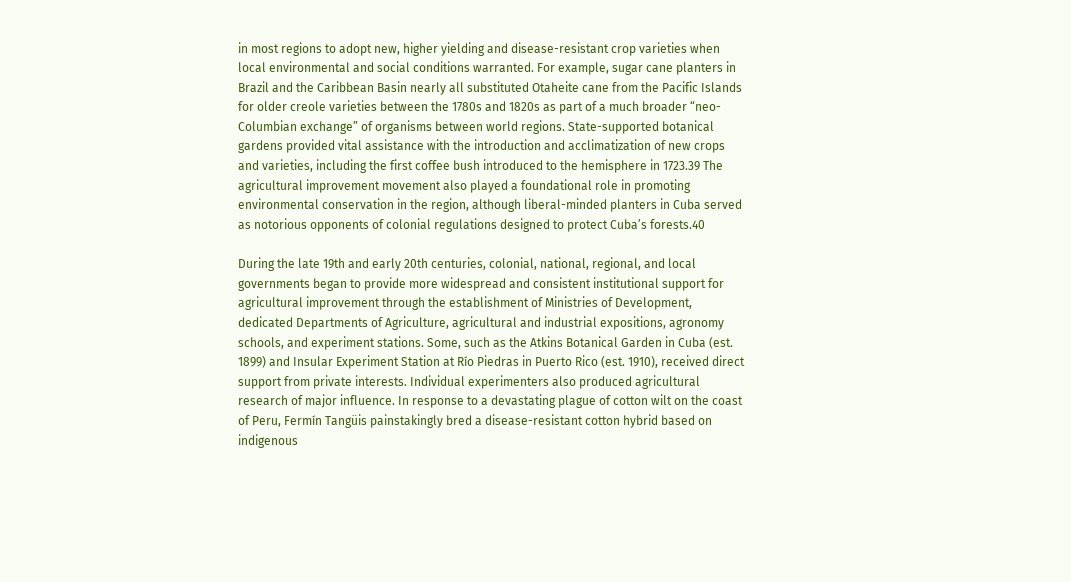in most regions to adopt new, higher yielding and disease-resistant crop varieties when local environmental and social conditions warranted. For example, sugar cane planters in Brazil and the Caribbean Basin nearly all substituted Otaheite cane from the Pacific Islands for older creole varieties between the 1780s and 1820s as part of a much broader “neo-Columbian exchange” of organisms between world regions. State-supported botanical gardens provided vital assistance with the introduction and acclimatization of new crops and varieties, including the first coffee bush introduced to the hemisphere in 1723.39 The agricultural improvement movement also played a foundational role in promoting environmental conservation in the region, although liberal-minded planters in Cuba served as notorious opponents of colonial regulations designed to protect Cuba’s forests.40

During the late 19th and early 20th centuries, colonial, national, regional, and local governments began to provide more widespread and consistent institutional support for agricultural improvement through the establishment of Ministries of Development, dedicated Departments of Agriculture, agricultural and industrial expositions, agronomy schools, and experiment stations. Some, such as the Atkins Botanical Garden in Cuba (est. 1899) and Insular Experiment Station at Río Piedras in Puerto Rico (est. 1910), received direct support from private interests. Individual experimenters also produced agricultural research of major influence. In response to a devastating plague of cotton wilt on the coast of Peru, Fermín Tangüis painstakingly bred a disease-resistant cotton hybrid based on indigenous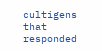cultigens that responded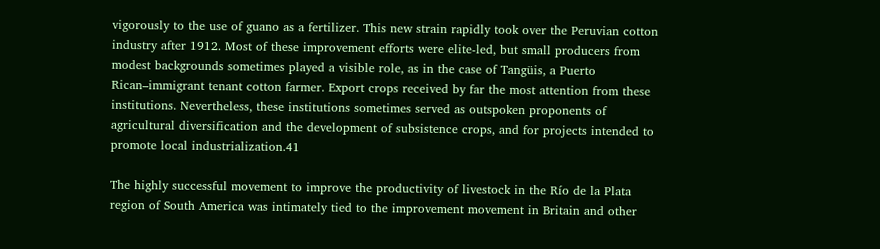vigorously to the use of guano as a fertilizer. This new strain rapidly took over the Peruvian cotton industry after 1912. Most of these improvement efforts were elite-led, but small producers from modest backgrounds sometimes played a visible role, as in the case of Tangüis, a Puerto Rican–immigrant tenant cotton farmer. Export crops received by far the most attention from these institutions. Nevertheless, these institutions sometimes served as outspoken proponents of agricultural diversification and the development of subsistence crops, and for projects intended to promote local industrialization.41

The highly successful movement to improve the productivity of livestock in the Río de la Plata region of South America was intimately tied to the improvement movement in Britain and other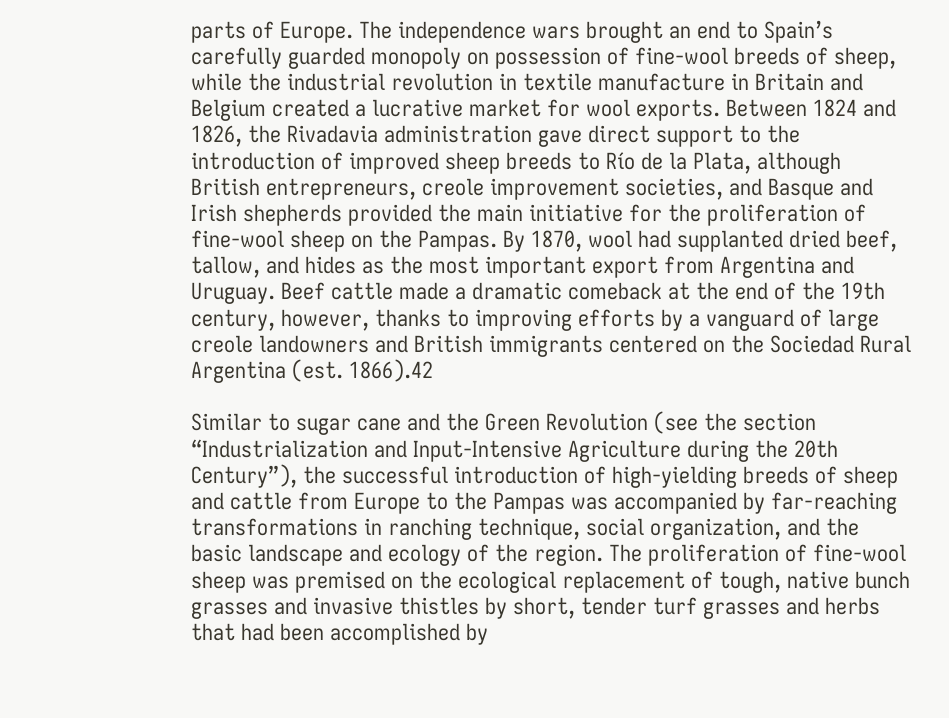parts of Europe. The independence wars brought an end to Spain’s carefully guarded monopoly on possession of fine-wool breeds of sheep, while the industrial revolution in textile manufacture in Britain and Belgium created a lucrative market for wool exports. Between 1824 and 1826, the Rivadavia administration gave direct support to the introduction of improved sheep breeds to Río de la Plata, although British entrepreneurs, creole improvement societies, and Basque and Irish shepherds provided the main initiative for the proliferation of fine-wool sheep on the Pampas. By 1870, wool had supplanted dried beef, tallow, and hides as the most important export from Argentina and Uruguay. Beef cattle made a dramatic comeback at the end of the 19th century, however, thanks to improving efforts by a vanguard of large creole landowners and British immigrants centered on the Sociedad Rural Argentina (est. 1866).42

Similar to sugar cane and the Green Revolution (see the section “Industrialization and Input-Intensive Agriculture during the 20th Century”), the successful introduction of high-yielding breeds of sheep and cattle from Europe to the Pampas was accompanied by far-reaching transformations in ranching technique, social organization, and the basic landscape and ecology of the region. The proliferation of fine-wool sheep was premised on the ecological replacement of tough, native bunch grasses and invasive thistles by short, tender turf grasses and herbs that had been accomplished by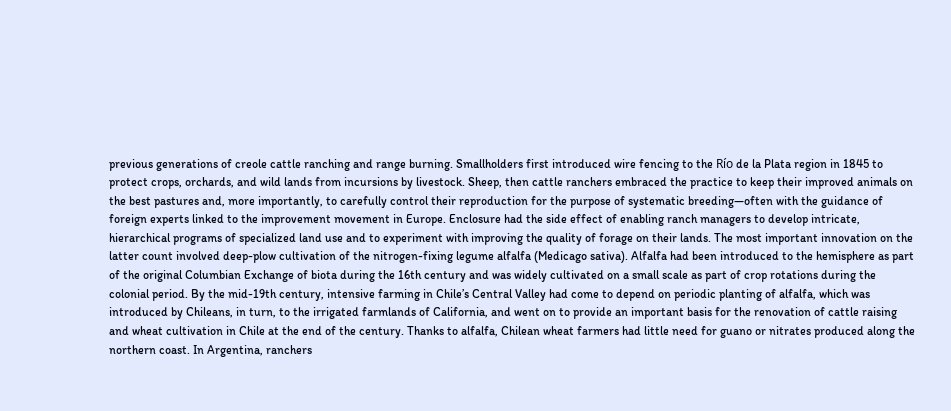previous generations of creole cattle ranching and range burning. Smallholders first introduced wire fencing to the Río de la Plata region in 1845 to protect crops, orchards, and wild lands from incursions by livestock. Sheep, then cattle ranchers embraced the practice to keep their improved animals on the best pastures and, more importantly, to carefully control their reproduction for the purpose of systematic breeding—often with the guidance of foreign experts linked to the improvement movement in Europe. Enclosure had the side effect of enabling ranch managers to develop intricate, hierarchical programs of specialized land use and to experiment with improving the quality of forage on their lands. The most important innovation on the latter count involved deep-plow cultivation of the nitrogen-fixing legume alfalfa (Medicago sativa). Alfalfa had been introduced to the hemisphere as part of the original Columbian Exchange of biota during the 16th century and was widely cultivated on a small scale as part of crop rotations during the colonial period. By the mid-19th century, intensive farming in Chile’s Central Valley had come to depend on periodic planting of alfalfa, which was introduced by Chileans, in turn, to the irrigated farmlands of California, and went on to provide an important basis for the renovation of cattle raising and wheat cultivation in Chile at the end of the century. Thanks to alfalfa, Chilean wheat farmers had little need for guano or nitrates produced along the northern coast. In Argentina, ranchers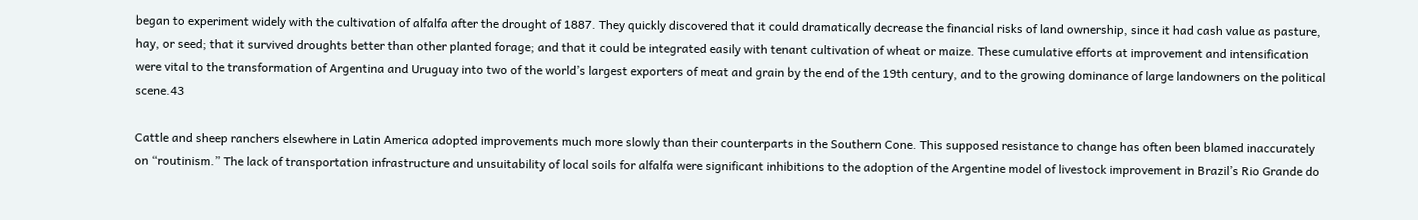began to experiment widely with the cultivation of alfalfa after the drought of 1887. They quickly discovered that it could dramatically decrease the financial risks of land ownership, since it had cash value as pasture, hay, or seed; that it survived droughts better than other planted forage; and that it could be integrated easily with tenant cultivation of wheat or maize. These cumulative efforts at improvement and intensification were vital to the transformation of Argentina and Uruguay into two of the world’s largest exporters of meat and grain by the end of the 19th century, and to the growing dominance of large landowners on the political scene.43

Cattle and sheep ranchers elsewhere in Latin America adopted improvements much more slowly than their counterparts in the Southern Cone. This supposed resistance to change has often been blamed inaccurately on “routinism.” The lack of transportation infrastructure and unsuitability of local soils for alfalfa were significant inhibitions to the adoption of the Argentine model of livestock improvement in Brazil’s Rio Grande do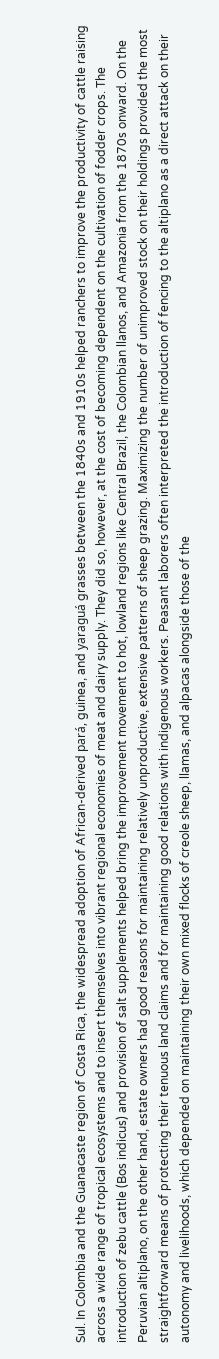Sul. In Colombia and the Guanacaste region of Costa Rica, the widespread adoption of African-derived pará, guinea, and yaraguá grasses between the 1840s and 1910s helped ranchers to improve the productivity of cattle raising across a wide range of tropical ecosystems and to insert themselves into vibrant regional economies of meat and dairy supply. They did so, however, at the cost of becoming dependent on the cultivation of fodder crops. The introduction of zebu cattle (Bos indicus) and provision of salt supplements helped bring the improvement movement to hot, lowland regions like Central Brazil, the Colombian llanos, and Amazonia from the 1870s onward. On the Peruvian altiplano, on the other hand, estate owners had good reasons for maintaining relatively unproductive, extensive patterns of sheep grazing. Maximizing the number of unimproved stock on their holdings provided the most straightforward means of protecting their tenuous land claims and for maintaining good relations with indigenous workers. Peasant laborers often interpreted the introduction of fencing to the altiplano as a direct attack on their autonomy and livelihoods, which depended on maintaining their own mixed flocks of creole sheep, llamas, and alpacas alongside those of the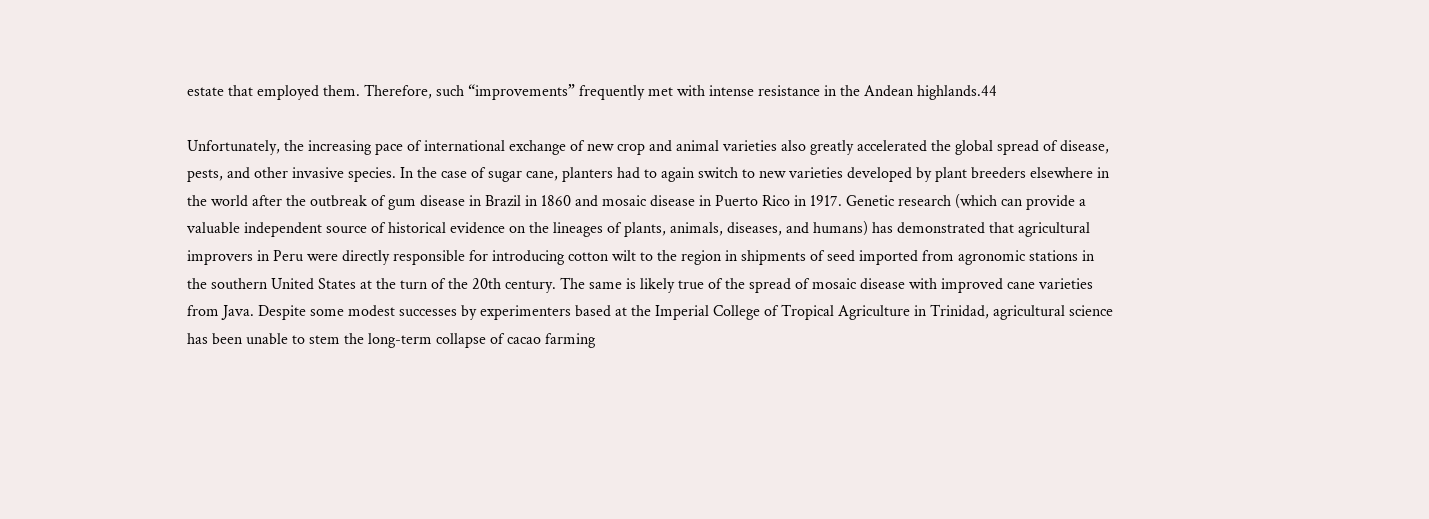estate that employed them. Therefore, such “improvements” frequently met with intense resistance in the Andean highlands.44

Unfortunately, the increasing pace of international exchange of new crop and animal varieties also greatly accelerated the global spread of disease, pests, and other invasive species. In the case of sugar cane, planters had to again switch to new varieties developed by plant breeders elsewhere in the world after the outbreak of gum disease in Brazil in 1860 and mosaic disease in Puerto Rico in 1917. Genetic research (which can provide a valuable independent source of historical evidence on the lineages of plants, animals, diseases, and humans) has demonstrated that agricultural improvers in Peru were directly responsible for introducing cotton wilt to the region in shipments of seed imported from agronomic stations in the southern United States at the turn of the 20th century. The same is likely true of the spread of mosaic disease with improved cane varieties from Java. Despite some modest successes by experimenters based at the Imperial College of Tropical Agriculture in Trinidad, agricultural science has been unable to stem the long-term collapse of cacao farming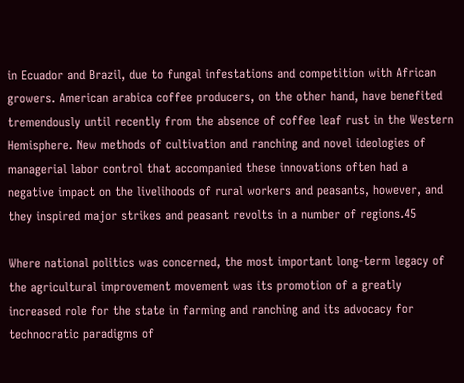in Ecuador and Brazil, due to fungal infestations and competition with African growers. American arabica coffee producers, on the other hand, have benefited tremendously until recently from the absence of coffee leaf rust in the Western Hemisphere. New methods of cultivation and ranching and novel ideologies of managerial labor control that accompanied these innovations often had a negative impact on the livelihoods of rural workers and peasants, however, and they inspired major strikes and peasant revolts in a number of regions.45

Where national politics was concerned, the most important long-term legacy of the agricultural improvement movement was its promotion of a greatly increased role for the state in farming and ranching and its advocacy for technocratic paradigms of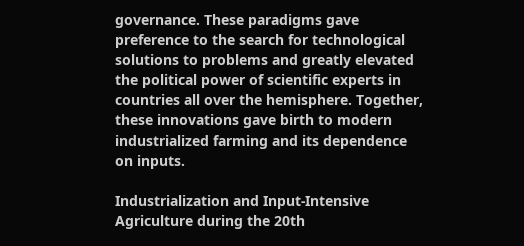governance. These paradigms gave preference to the search for technological solutions to problems and greatly elevated the political power of scientific experts in countries all over the hemisphere. Together, these innovations gave birth to modern industrialized farming and its dependence on inputs.

Industrialization and Input-Intensive Agriculture during the 20th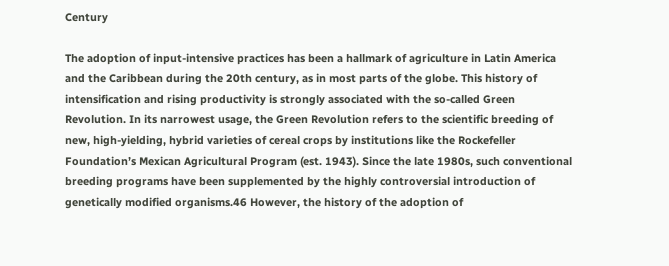Century

The adoption of input-intensive practices has been a hallmark of agriculture in Latin America and the Caribbean during the 20th century, as in most parts of the globe. This history of intensification and rising productivity is strongly associated with the so-called Green Revolution. In its narrowest usage, the Green Revolution refers to the scientific breeding of new, high-yielding, hybrid varieties of cereal crops by institutions like the Rockefeller Foundation’s Mexican Agricultural Program (est. 1943). Since the late 1980s, such conventional breeding programs have been supplemented by the highly controversial introduction of genetically modified organisms.46 However, the history of the adoption of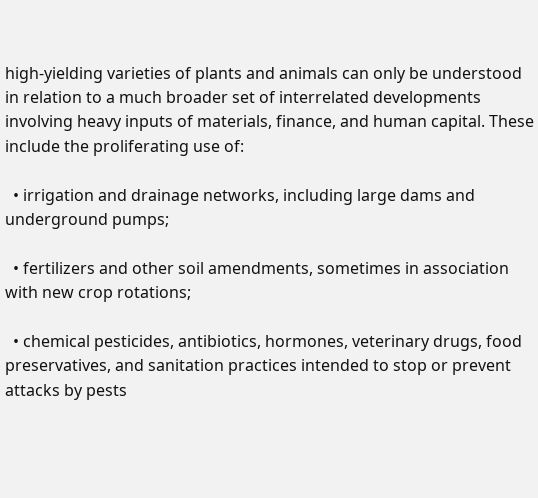high-yielding varieties of plants and animals can only be understood in relation to a much broader set of interrelated developments involving heavy inputs of materials, finance, and human capital. These include the proliferating use of:

  • irrigation and drainage networks, including large dams and underground pumps;

  • fertilizers and other soil amendments, sometimes in association with new crop rotations;

  • chemical pesticides, antibiotics, hormones, veterinary drugs, food preservatives, and sanitation practices intended to stop or prevent attacks by pests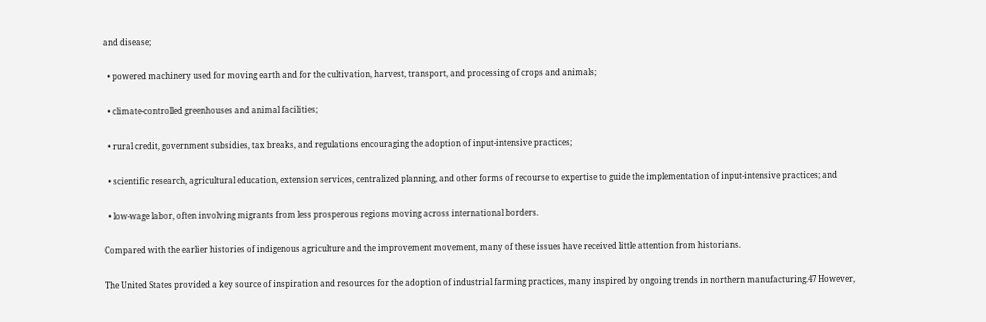and disease;

  • powered machinery used for moving earth and for the cultivation, harvest, transport, and processing of crops and animals;

  • climate-controlled greenhouses and animal facilities;

  • rural credit, government subsidies, tax breaks, and regulations encouraging the adoption of input-intensive practices;

  • scientific research, agricultural education, extension services, centralized planning, and other forms of recourse to expertise to guide the implementation of input-intensive practices; and

  • low-wage labor, often involving migrants from less prosperous regions moving across international borders.

Compared with the earlier histories of indigenous agriculture and the improvement movement, many of these issues have received little attention from historians.

The United States provided a key source of inspiration and resources for the adoption of industrial farming practices, many inspired by ongoing trends in northern manufacturing.47 However,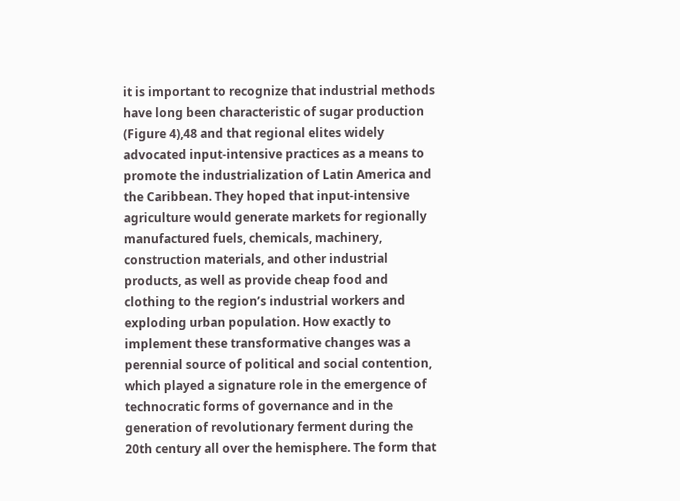it is important to recognize that industrial methods have long been characteristic of sugar production (Figure 4),48 and that regional elites widely advocated input-intensive practices as a means to promote the industrialization of Latin America and the Caribbean. They hoped that input-intensive agriculture would generate markets for regionally manufactured fuels, chemicals, machinery, construction materials, and other industrial products, as well as provide cheap food and clothing to the region’s industrial workers and exploding urban population. How exactly to implement these transformative changes was a perennial source of political and social contention, which played a signature role in the emergence of technocratic forms of governance and in the generation of revolutionary ferment during the 20th century all over the hemisphere. The form that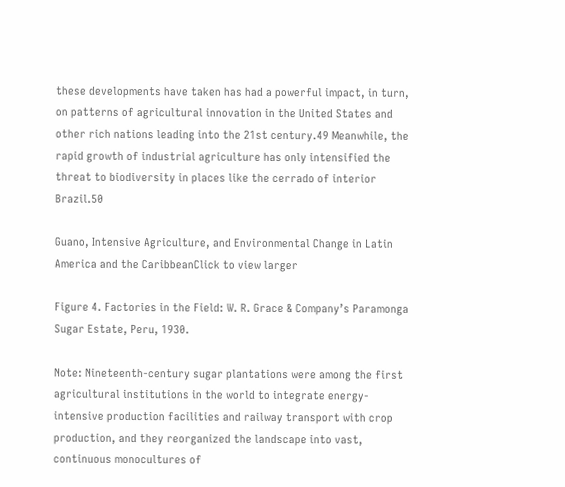these developments have taken has had a powerful impact, in turn, on patterns of agricultural innovation in the United States and other rich nations leading into the 21st century.49 Meanwhile, the rapid growth of industrial agriculture has only intensified the threat to biodiversity in places like the cerrado of interior Brazil.50

Guano, Intensive Agriculture, and Environmental Change in Latin America and the CaribbeanClick to view larger

Figure 4. Factories in the Field: W. R. Grace & Company’s Paramonga Sugar Estate, Peru, 1930.

Note: Nineteenth-century sugar plantations were among the first agricultural institutions in the world to integrate energy-intensive production facilities and railway transport with crop production, and they reorganized the landscape into vast, continuous monocultures of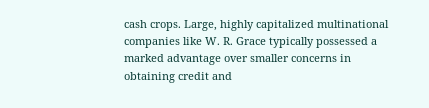cash crops. Large, highly capitalized multinational companies like W. R. Grace typically possessed a marked advantage over smaller concerns in obtaining credit and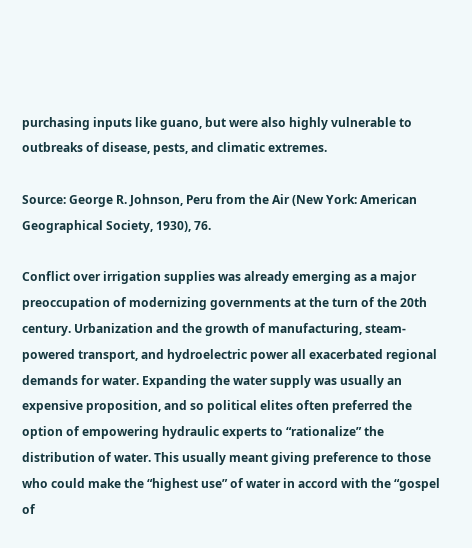purchasing inputs like guano, but were also highly vulnerable to outbreaks of disease, pests, and climatic extremes.

Source: George R. Johnson, Peru from the Air (New York: American Geographical Society, 1930), 76.

Conflict over irrigation supplies was already emerging as a major preoccupation of modernizing governments at the turn of the 20th century. Urbanization and the growth of manufacturing, steam-powered transport, and hydroelectric power all exacerbated regional demands for water. Expanding the water supply was usually an expensive proposition, and so political elites often preferred the option of empowering hydraulic experts to “rationalize” the distribution of water. This usually meant giving preference to those who could make the “highest use” of water in accord with the “gospel of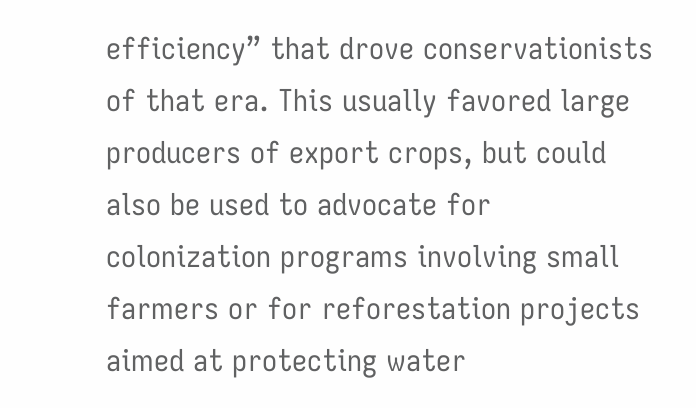efficiency” that drove conservationists of that era. This usually favored large producers of export crops, but could also be used to advocate for colonization programs involving small farmers or for reforestation projects aimed at protecting water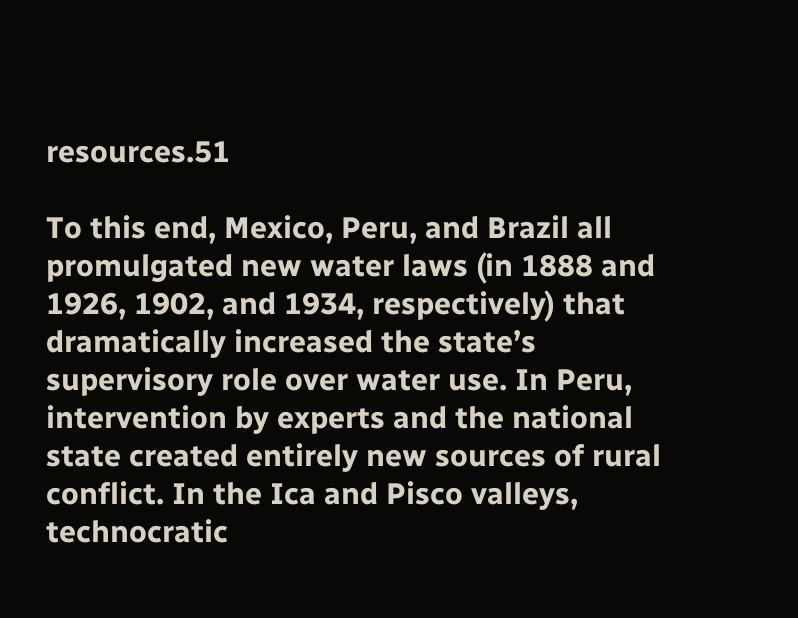resources.51

To this end, Mexico, Peru, and Brazil all promulgated new water laws (in 1888 and 1926, 1902, and 1934, respectively) that dramatically increased the state’s supervisory role over water use. In Peru, intervention by experts and the national state created entirely new sources of rural conflict. In the Ica and Pisco valleys, technocratic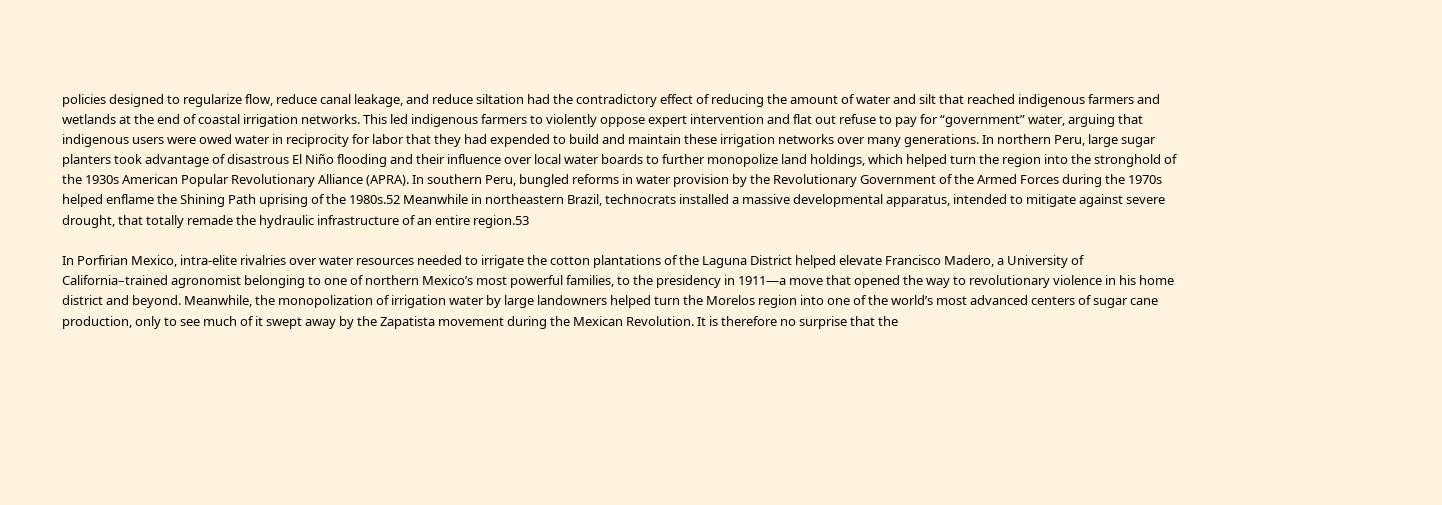policies designed to regularize flow, reduce canal leakage, and reduce siltation had the contradictory effect of reducing the amount of water and silt that reached indigenous farmers and wetlands at the end of coastal irrigation networks. This led indigenous farmers to violently oppose expert intervention and flat out refuse to pay for “government” water, arguing that indigenous users were owed water in reciprocity for labor that they had expended to build and maintain these irrigation networks over many generations. In northern Peru, large sugar planters took advantage of disastrous El Niño flooding and their influence over local water boards to further monopolize land holdings, which helped turn the region into the stronghold of the 1930s American Popular Revolutionary Alliance (APRA). In southern Peru, bungled reforms in water provision by the Revolutionary Government of the Armed Forces during the 1970s helped enflame the Shining Path uprising of the 1980s.52 Meanwhile in northeastern Brazil, technocrats installed a massive developmental apparatus, intended to mitigate against severe drought, that totally remade the hydraulic infrastructure of an entire region.53

In Porfirian Mexico, intra-elite rivalries over water resources needed to irrigate the cotton plantations of the Laguna District helped elevate Francisco Madero, a University of California–trained agronomist belonging to one of northern Mexico’s most powerful families, to the presidency in 1911—a move that opened the way to revolutionary violence in his home district and beyond. Meanwhile, the monopolization of irrigation water by large landowners helped turn the Morelos region into one of the world’s most advanced centers of sugar cane production, only to see much of it swept away by the Zapatista movement during the Mexican Revolution. It is therefore no surprise that the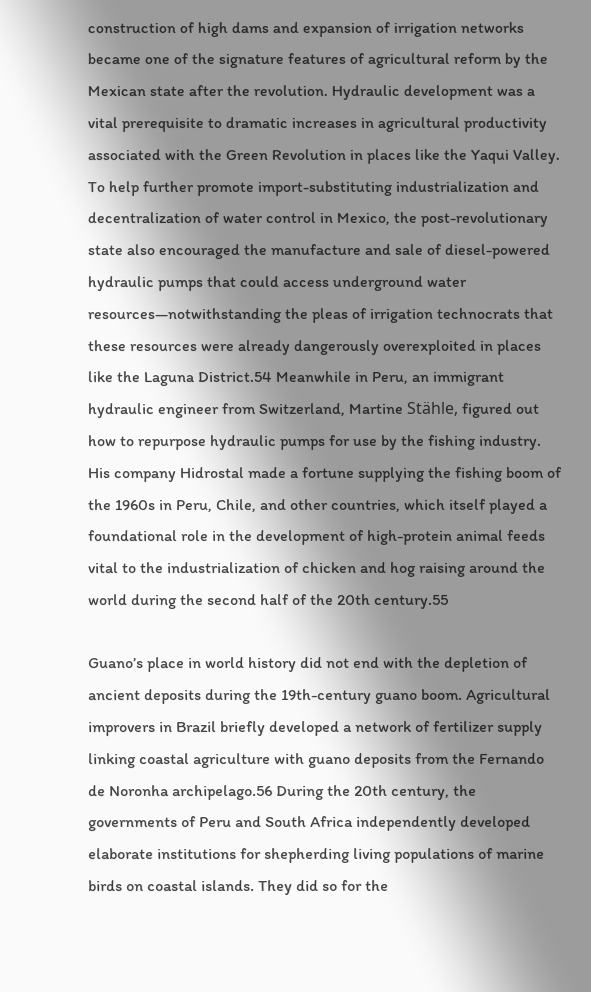construction of high dams and expansion of irrigation networks became one of the signature features of agricultural reform by the Mexican state after the revolution. Hydraulic development was a vital prerequisite to dramatic increases in agricultural productivity associated with the Green Revolution in places like the Yaqui Valley. To help further promote import-substituting industrialization and decentralization of water control in Mexico, the post-revolutionary state also encouraged the manufacture and sale of diesel-powered hydraulic pumps that could access underground water resources—notwithstanding the pleas of irrigation technocrats that these resources were already dangerously overexploited in places like the Laguna District.54 Meanwhile in Peru, an immigrant hydraulic engineer from Switzerland, Martine Stähle, figured out how to repurpose hydraulic pumps for use by the fishing industry. His company Hidrostal made a fortune supplying the fishing boom of the 1960s in Peru, Chile, and other countries, which itself played a foundational role in the development of high-protein animal feeds vital to the industrialization of chicken and hog raising around the world during the second half of the 20th century.55

Guano’s place in world history did not end with the depletion of ancient deposits during the 19th-century guano boom. Agricultural improvers in Brazil briefly developed a network of fertilizer supply linking coastal agriculture with guano deposits from the Fernando de Noronha archipelago.56 During the 20th century, the governments of Peru and South Africa independently developed elaborate institutions for shepherding living populations of marine birds on coastal islands. They did so for the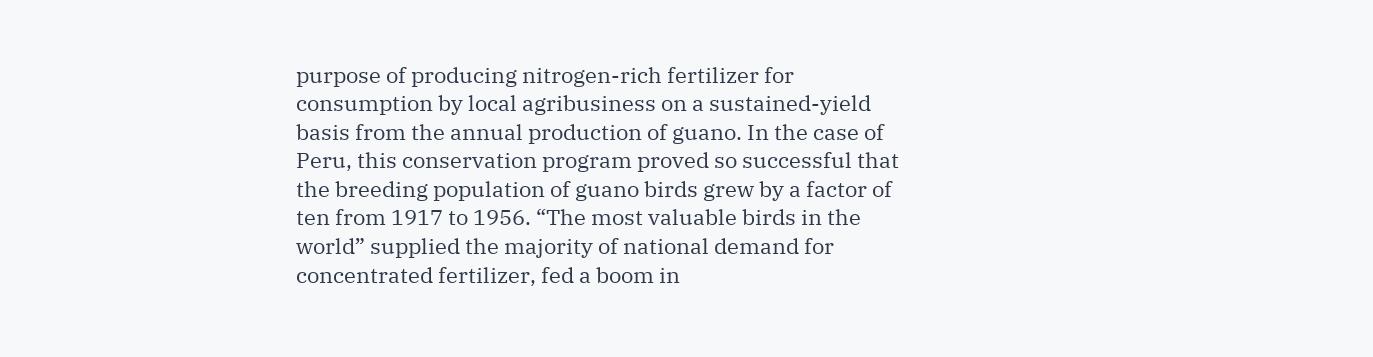purpose of producing nitrogen-rich fertilizer for consumption by local agribusiness on a sustained-yield basis from the annual production of guano. In the case of Peru, this conservation program proved so successful that the breeding population of guano birds grew by a factor of ten from 1917 to 1956. “The most valuable birds in the world” supplied the majority of national demand for concentrated fertilizer, fed a boom in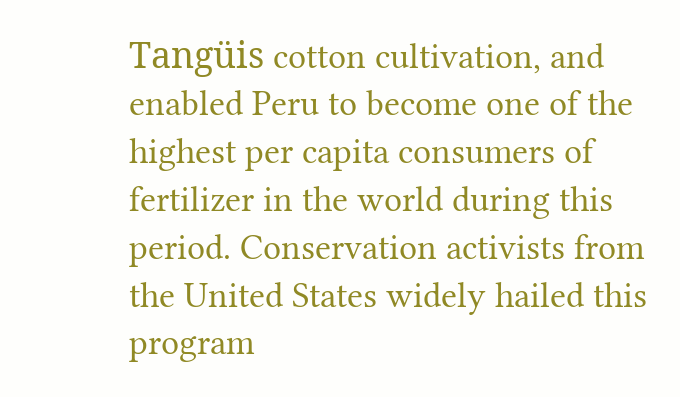Tangüis cotton cultivation, and enabled Peru to become one of the highest per capita consumers of fertilizer in the world during this period. Conservation activists from the United States widely hailed this program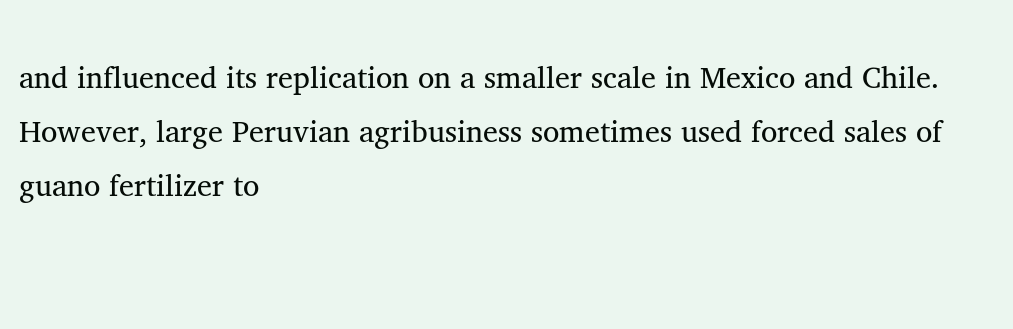and influenced its replication on a smaller scale in Mexico and Chile. However, large Peruvian agribusiness sometimes used forced sales of guano fertilizer to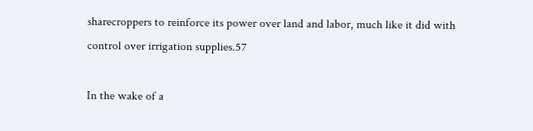sharecroppers to reinforce its power over land and labor, much like it did with control over irrigation supplies.57

In the wake of a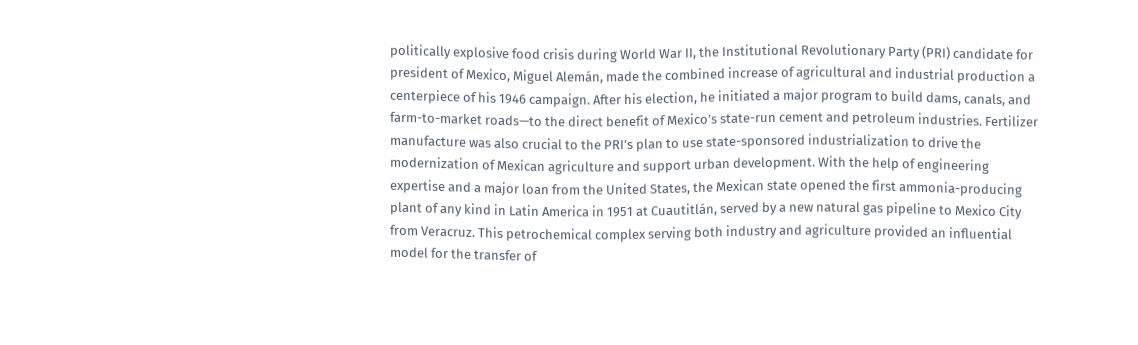politically explosive food crisis during World War II, the Institutional Revolutionary Party (PRI) candidate for president of Mexico, Miguel Alemán, made the combined increase of agricultural and industrial production a centerpiece of his 1946 campaign. After his election, he initiated a major program to build dams, canals, and farm-to-market roads—to the direct benefit of Mexico’s state-run cement and petroleum industries. Fertilizer manufacture was also crucial to the PRI’s plan to use state-sponsored industrialization to drive the modernization of Mexican agriculture and support urban development. With the help of engineering expertise and a major loan from the United States, the Mexican state opened the first ammonia-producing plant of any kind in Latin America in 1951 at Cuautitlán, served by a new natural gas pipeline to Mexico City from Veracruz. This petrochemical complex serving both industry and agriculture provided an influential model for the transfer of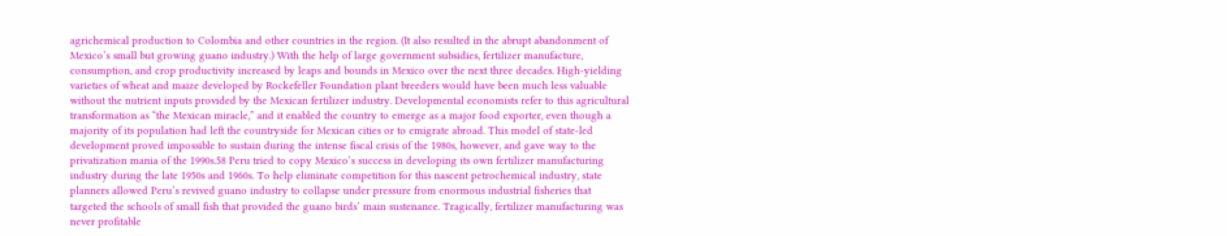agrichemical production to Colombia and other countries in the region. (It also resulted in the abrupt abandonment of Mexico’s small but growing guano industry.) With the help of large government subsidies, fertilizer manufacture, consumption, and crop productivity increased by leaps and bounds in Mexico over the next three decades. High-yielding varieties of wheat and maize developed by Rockefeller Foundation plant breeders would have been much less valuable without the nutrient inputs provided by the Mexican fertilizer industry. Developmental economists refer to this agricultural transformation as “the Mexican miracle,” and it enabled the country to emerge as a major food exporter, even though a majority of its population had left the countryside for Mexican cities or to emigrate abroad. This model of state-led development proved impossible to sustain during the intense fiscal crisis of the 1980s, however, and gave way to the privatization mania of the 1990s.58 Peru tried to copy Mexico’s success in developing its own fertilizer manufacturing industry during the late 1950s and 1960s. To help eliminate competition for this nascent petrochemical industry, state planners allowed Peru’s revived guano industry to collapse under pressure from enormous industrial fisheries that targeted the schools of small fish that provided the guano birds’ main sustenance. Tragically, fertilizer manufacturing was never profitable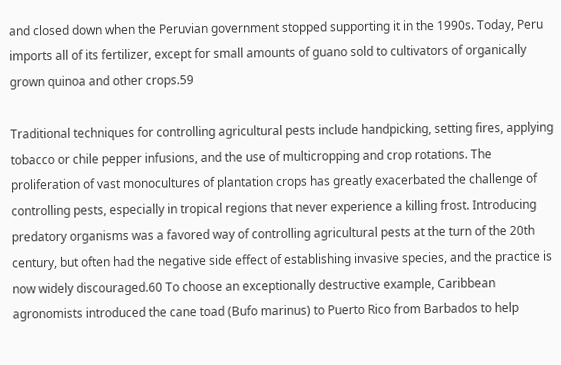and closed down when the Peruvian government stopped supporting it in the 1990s. Today, Peru imports all of its fertilizer, except for small amounts of guano sold to cultivators of organically grown quinoa and other crops.59

Traditional techniques for controlling agricultural pests include handpicking, setting fires, applying tobacco or chile pepper infusions, and the use of multicropping and crop rotations. The proliferation of vast monocultures of plantation crops has greatly exacerbated the challenge of controlling pests, especially in tropical regions that never experience a killing frost. Introducing predatory organisms was a favored way of controlling agricultural pests at the turn of the 20th century, but often had the negative side effect of establishing invasive species, and the practice is now widely discouraged.60 To choose an exceptionally destructive example, Caribbean agronomists introduced the cane toad (Bufo marinus) to Puerto Rico from Barbados to help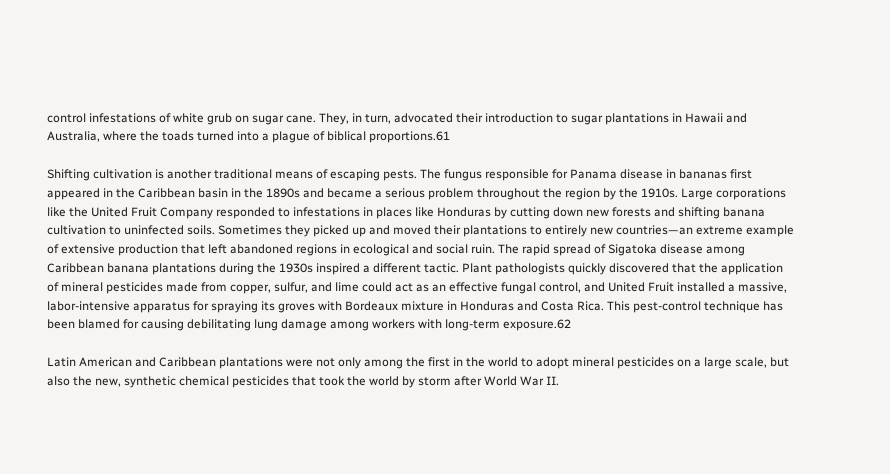control infestations of white grub on sugar cane. They, in turn, advocated their introduction to sugar plantations in Hawaii and Australia, where the toads turned into a plague of biblical proportions.61

Shifting cultivation is another traditional means of escaping pests. The fungus responsible for Panama disease in bananas first appeared in the Caribbean basin in the 1890s and became a serious problem throughout the region by the 1910s. Large corporations like the United Fruit Company responded to infestations in places like Honduras by cutting down new forests and shifting banana cultivation to uninfected soils. Sometimes they picked up and moved their plantations to entirely new countries—an extreme example of extensive production that left abandoned regions in ecological and social ruin. The rapid spread of Sigatoka disease among Caribbean banana plantations during the 1930s inspired a different tactic. Plant pathologists quickly discovered that the application of mineral pesticides made from copper, sulfur, and lime could act as an effective fungal control, and United Fruit installed a massive, labor-intensive apparatus for spraying its groves with Bordeaux mixture in Honduras and Costa Rica. This pest-control technique has been blamed for causing debilitating lung damage among workers with long-term exposure.62

Latin American and Caribbean plantations were not only among the first in the world to adopt mineral pesticides on a large scale, but also the new, synthetic chemical pesticides that took the world by storm after World War II.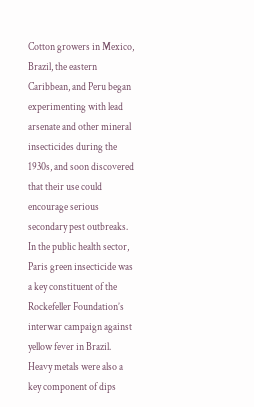Cotton growers in Mexico, Brazil, the eastern Caribbean, and Peru began experimenting with lead arsenate and other mineral insecticides during the 1930s, and soon discovered that their use could encourage serious secondary pest outbreaks. In the public health sector, Paris green insecticide was a key constituent of the Rockefeller Foundation’s interwar campaign against yellow fever in Brazil. Heavy metals were also a key component of dips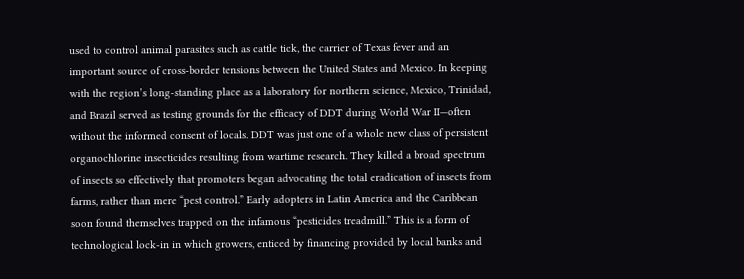used to control animal parasites such as cattle tick, the carrier of Texas fever and an important source of cross-border tensions between the United States and Mexico. In keeping with the region’s long-standing place as a laboratory for northern science, Mexico, Trinidad, and Brazil served as testing grounds for the efficacy of DDT during World War II—often without the informed consent of locals. DDT was just one of a whole new class of persistent organochlorine insecticides resulting from wartime research. They killed a broad spectrum of insects so effectively that promoters began advocating the total eradication of insects from farms, rather than mere “pest control.” Early adopters in Latin America and the Caribbean soon found themselves trapped on the infamous “pesticides treadmill.” This is a form of technological lock-in in which growers, enticed by financing provided by local banks and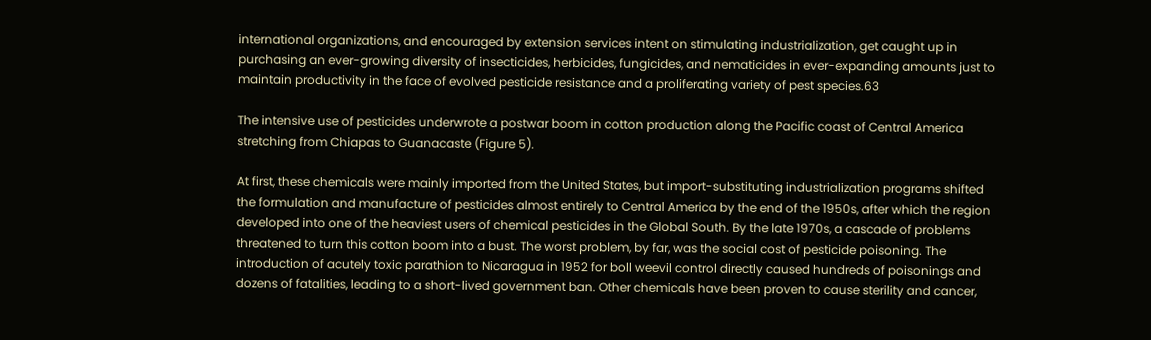international organizations, and encouraged by extension services intent on stimulating industrialization, get caught up in purchasing an ever-growing diversity of insecticides, herbicides, fungicides, and nematicides in ever-expanding amounts just to maintain productivity in the face of evolved pesticide resistance and a proliferating variety of pest species.63

The intensive use of pesticides underwrote a postwar boom in cotton production along the Pacific coast of Central America stretching from Chiapas to Guanacaste (Figure 5).

At first, these chemicals were mainly imported from the United States, but import-substituting industrialization programs shifted the formulation and manufacture of pesticides almost entirely to Central America by the end of the 1950s, after which the region developed into one of the heaviest users of chemical pesticides in the Global South. By the late 1970s, a cascade of problems threatened to turn this cotton boom into a bust. The worst problem, by far, was the social cost of pesticide poisoning. The introduction of acutely toxic parathion to Nicaragua in 1952 for boll weevil control directly caused hundreds of poisonings and dozens of fatalities, leading to a short-lived government ban. Other chemicals have been proven to cause sterility and cancer,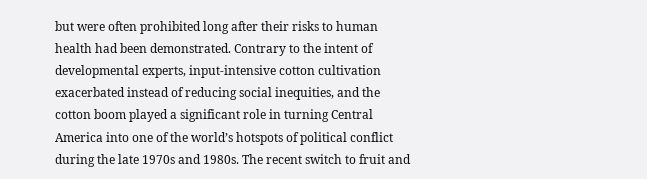but were often prohibited long after their risks to human health had been demonstrated. Contrary to the intent of developmental experts, input-intensive cotton cultivation exacerbated instead of reducing social inequities, and the cotton boom played a significant role in turning Central America into one of the world’s hotspots of political conflict during the late 1970s and 1980s. The recent switch to fruit and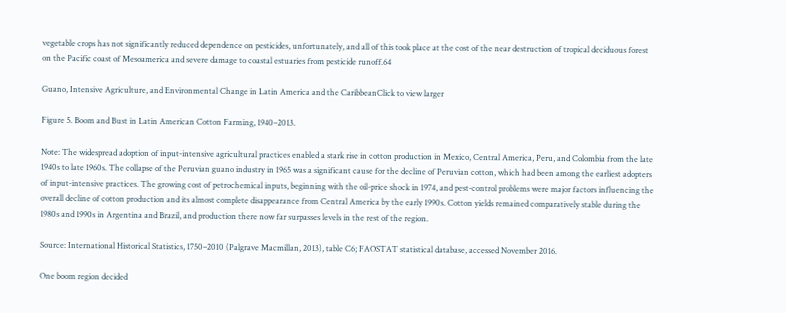vegetable crops has not significantly reduced dependence on pesticides, unfortunately, and all of this took place at the cost of the near destruction of tropical deciduous forest on the Pacific coast of Mesoamerica and severe damage to coastal estuaries from pesticide runoff.64

Guano, Intensive Agriculture, and Environmental Change in Latin America and the CaribbeanClick to view larger

Figure 5. Boom and Bust in Latin American Cotton Farming, 1940–2013.

Note: The widespread adoption of input-intensive agricultural practices enabled a stark rise in cotton production in Mexico, Central America, Peru, and Colombia from the late 1940s to late 1960s. The collapse of the Peruvian guano industry in 1965 was a significant cause for the decline of Peruvian cotton, which had been among the earliest adopters of input-intensive practices. The growing cost of petrochemical inputs, beginning with the oil-price shock in 1974, and pest-control problems were major factors influencing the overall decline of cotton production and its almost complete disappearance from Central America by the early 1990s. Cotton yields remained comparatively stable during the 1980s and 1990s in Argentina and Brazil, and production there now far surpasses levels in the rest of the region.

Source: International Historical Statistics, 1750–2010 (Palgrave Macmillan, 2013), table C6; FAOSTAT statistical database, accessed November 2016.

One boom region decided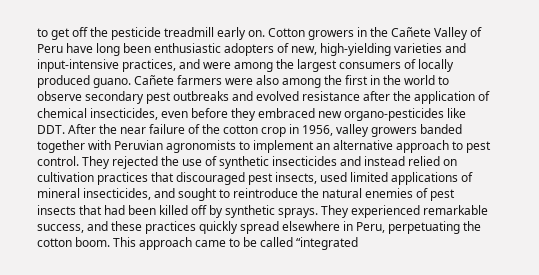to get off the pesticide treadmill early on. Cotton growers in the Cañete Valley of Peru have long been enthusiastic adopters of new, high-yielding varieties and input-intensive practices, and were among the largest consumers of locally produced guano. Cañete farmers were also among the first in the world to observe secondary pest outbreaks and evolved resistance after the application of chemical insecticides, even before they embraced new organo-pesticides like DDT. After the near failure of the cotton crop in 1956, valley growers banded together with Peruvian agronomists to implement an alternative approach to pest control. They rejected the use of synthetic insecticides and instead relied on cultivation practices that discouraged pest insects, used limited applications of mineral insecticides, and sought to reintroduce the natural enemies of pest insects that had been killed off by synthetic sprays. They experienced remarkable success, and these practices quickly spread elsewhere in Peru, perpetuating the cotton boom. This approach came to be called “integrated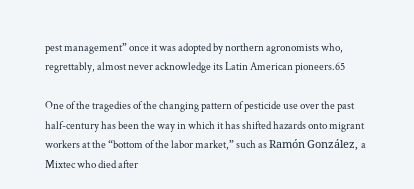pest management” once it was adopted by northern agronomists who, regrettably, almost never acknowledge its Latin American pioneers.65

One of the tragedies of the changing pattern of pesticide use over the past half-century has been the way in which it has shifted hazards onto migrant workers at the “bottom of the labor market,” such as Ramón González, a Mixtec who died after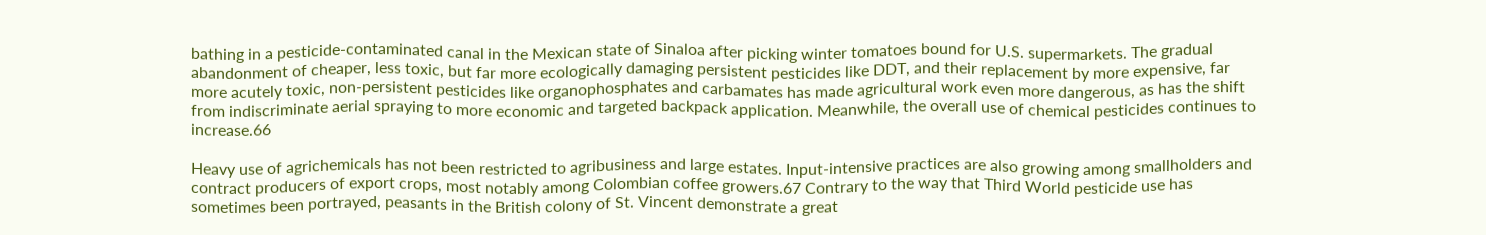bathing in a pesticide-contaminated canal in the Mexican state of Sinaloa after picking winter tomatoes bound for U.S. supermarkets. The gradual abandonment of cheaper, less toxic, but far more ecologically damaging persistent pesticides like DDT, and their replacement by more expensive, far more acutely toxic, non-persistent pesticides like organophosphates and carbamates has made agricultural work even more dangerous, as has the shift from indiscriminate aerial spraying to more economic and targeted backpack application. Meanwhile, the overall use of chemical pesticides continues to increase.66

Heavy use of agrichemicals has not been restricted to agribusiness and large estates. Input-intensive practices are also growing among smallholders and contract producers of export crops, most notably among Colombian coffee growers.67 Contrary to the way that Third World pesticide use has sometimes been portrayed, peasants in the British colony of St. Vincent demonstrate a great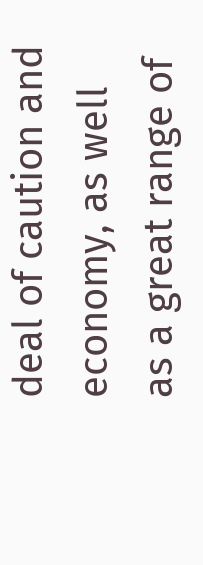deal of caution and economy, as well as a great range of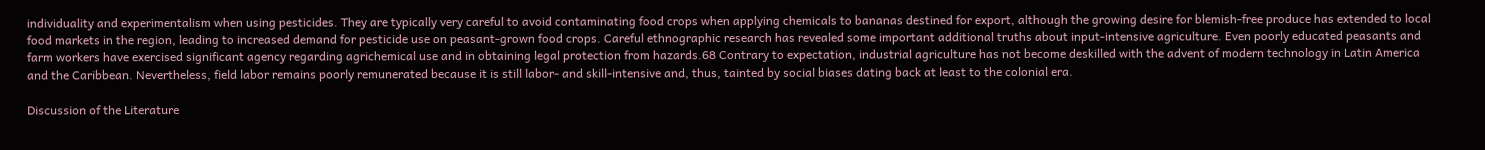individuality and experimentalism when using pesticides. They are typically very careful to avoid contaminating food crops when applying chemicals to bananas destined for export, although the growing desire for blemish-free produce has extended to local food markets in the region, leading to increased demand for pesticide use on peasant-grown food crops. Careful ethnographic research has revealed some important additional truths about input-intensive agriculture. Even poorly educated peasants and farm workers have exercised significant agency regarding agrichemical use and in obtaining legal protection from hazards.68 Contrary to expectation, industrial agriculture has not become deskilled with the advent of modern technology in Latin America and the Caribbean. Nevertheless, field labor remains poorly remunerated because it is still labor- and skill-intensive and, thus, tainted by social biases dating back at least to the colonial era.

Discussion of the Literature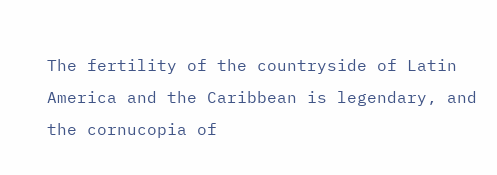The fertility of the countryside of Latin America and the Caribbean is legendary, and the cornucopia of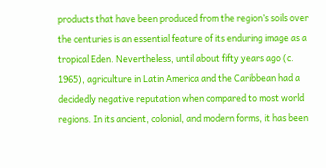products that have been produced from the region’s soils over the centuries is an essential feature of its enduring image as a tropical Eden. Nevertheless, until about fifty years ago (c. 1965), agriculture in Latin America and the Caribbean had a decidedly negative reputation when compared to most world regions. In its ancient, colonial, and modern forms, it has been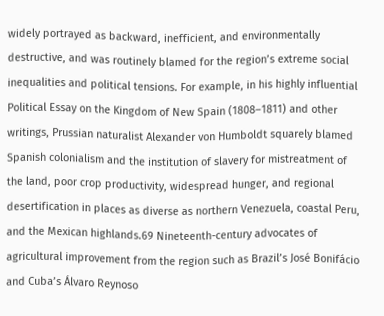widely portrayed as backward, inefficient, and environmentally destructive, and was routinely blamed for the region’s extreme social inequalities and political tensions. For example, in his highly influential Political Essay on the Kingdom of New Spain (1808–1811) and other writings, Prussian naturalist Alexander von Humboldt squarely blamed Spanish colonialism and the institution of slavery for mistreatment of the land, poor crop productivity, widespread hunger, and regional desertification in places as diverse as northern Venezuela, coastal Peru, and the Mexican highlands.69 Nineteenth-century advocates of agricultural improvement from the region such as Brazil’s José Bonifácio and Cuba’s Álvaro Reynoso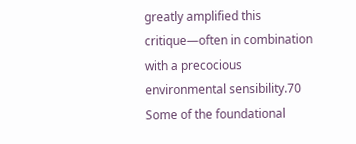greatly amplified this critique—often in combination with a precocious environmental sensibility.70 Some of the foundational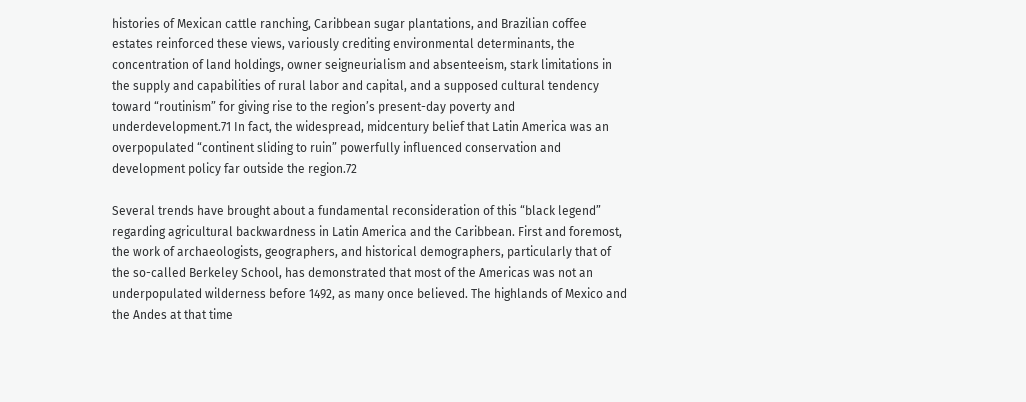histories of Mexican cattle ranching, Caribbean sugar plantations, and Brazilian coffee estates reinforced these views, variously crediting environmental determinants, the concentration of land holdings, owner seigneurialism and absenteeism, stark limitations in the supply and capabilities of rural labor and capital, and a supposed cultural tendency toward “routinism” for giving rise to the region’s present-day poverty and underdevelopment.71 In fact, the widespread, midcentury belief that Latin America was an overpopulated “continent sliding to ruin” powerfully influenced conservation and development policy far outside the region.72

Several trends have brought about a fundamental reconsideration of this “black legend” regarding agricultural backwardness in Latin America and the Caribbean. First and foremost, the work of archaeologists, geographers, and historical demographers, particularly that of the so-called Berkeley School, has demonstrated that most of the Americas was not an underpopulated wilderness before 1492, as many once believed. The highlands of Mexico and the Andes at that time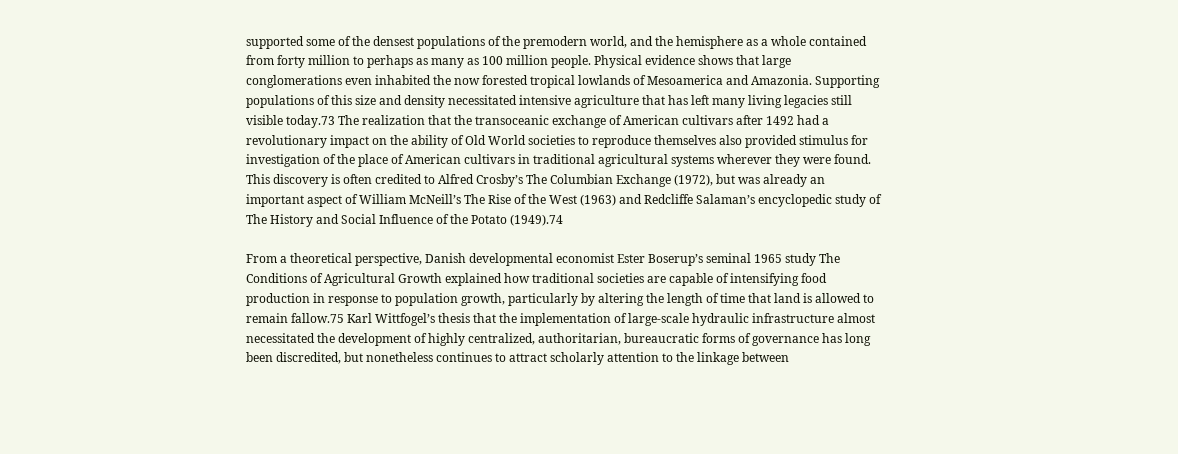supported some of the densest populations of the premodern world, and the hemisphere as a whole contained from forty million to perhaps as many as 100 million people. Physical evidence shows that large conglomerations even inhabited the now forested tropical lowlands of Mesoamerica and Amazonia. Supporting populations of this size and density necessitated intensive agriculture that has left many living legacies still visible today.73 The realization that the transoceanic exchange of American cultivars after 1492 had a revolutionary impact on the ability of Old World societies to reproduce themselves also provided stimulus for investigation of the place of American cultivars in traditional agricultural systems wherever they were found. This discovery is often credited to Alfred Crosby’s The Columbian Exchange (1972), but was already an important aspect of William McNeill’s The Rise of the West (1963) and Redcliffe Salaman’s encyclopedic study of The History and Social Influence of the Potato (1949).74

From a theoretical perspective, Danish developmental economist Ester Boserup’s seminal 1965 study The Conditions of Agricultural Growth explained how traditional societies are capable of intensifying food production in response to population growth, particularly by altering the length of time that land is allowed to remain fallow.75 Karl Wittfogel’s thesis that the implementation of large-scale hydraulic infrastructure almost necessitated the development of highly centralized, authoritarian, bureaucratic forms of governance has long been discredited, but nonetheless continues to attract scholarly attention to the linkage between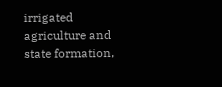irrigated agriculture and state formation,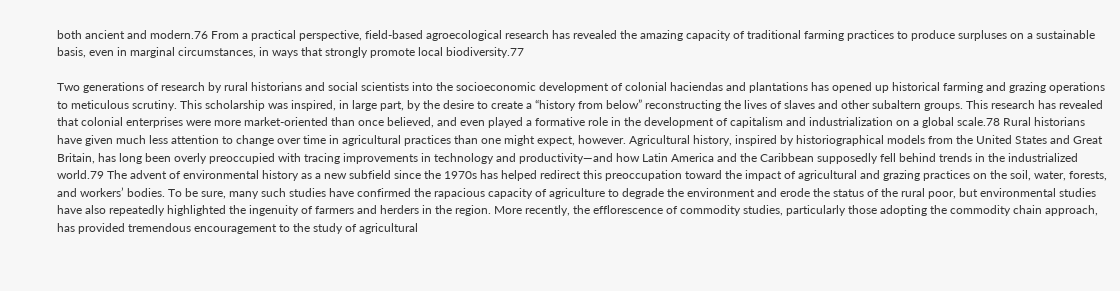both ancient and modern.76 From a practical perspective, field-based agroecological research has revealed the amazing capacity of traditional farming practices to produce surpluses on a sustainable basis, even in marginal circumstances, in ways that strongly promote local biodiversity.77

Two generations of research by rural historians and social scientists into the socioeconomic development of colonial haciendas and plantations has opened up historical farming and grazing operations to meticulous scrutiny. This scholarship was inspired, in large part, by the desire to create a “history from below” reconstructing the lives of slaves and other subaltern groups. This research has revealed that colonial enterprises were more market-oriented than once believed, and even played a formative role in the development of capitalism and industrialization on a global scale.78 Rural historians have given much less attention to change over time in agricultural practices than one might expect, however. Agricultural history, inspired by historiographical models from the United States and Great Britain, has long been overly preoccupied with tracing improvements in technology and productivity—and how Latin America and the Caribbean supposedly fell behind trends in the industrialized world.79 The advent of environmental history as a new subfield since the 1970s has helped redirect this preoccupation toward the impact of agricultural and grazing practices on the soil, water, forests, and workers’ bodies. To be sure, many such studies have confirmed the rapacious capacity of agriculture to degrade the environment and erode the status of the rural poor, but environmental studies have also repeatedly highlighted the ingenuity of farmers and herders in the region. More recently, the efflorescence of commodity studies, particularly those adopting the commodity chain approach, has provided tremendous encouragement to the study of agricultural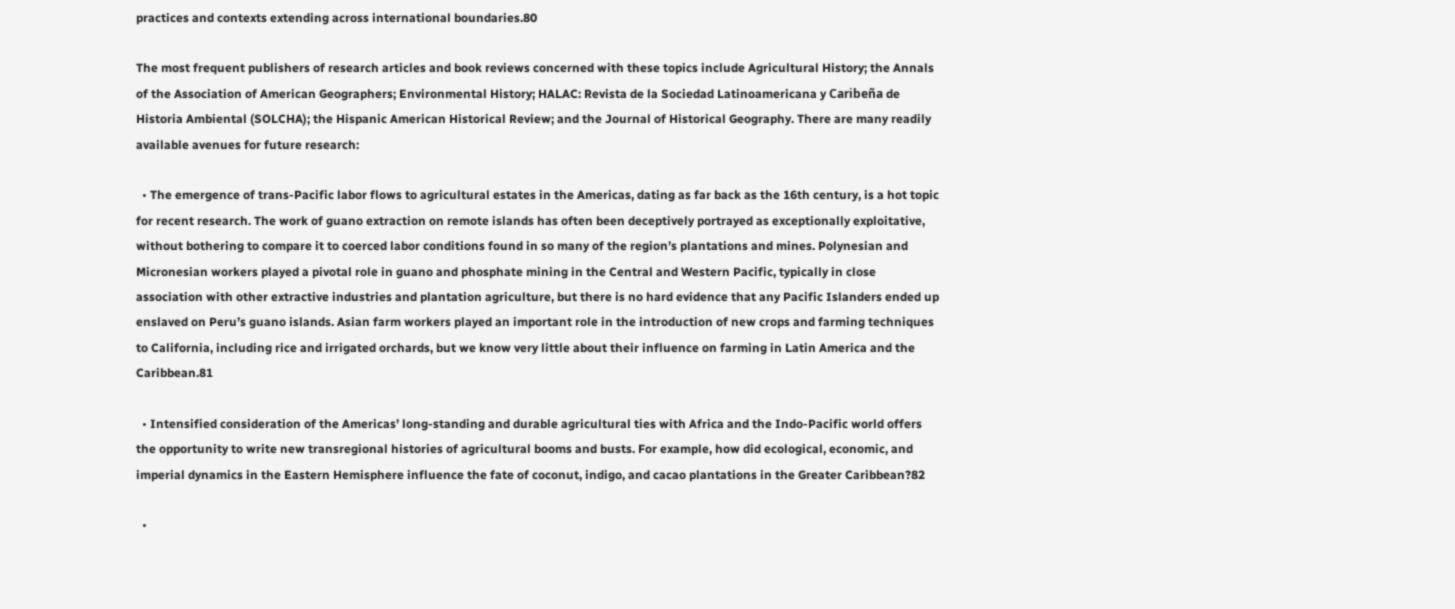practices and contexts extending across international boundaries.80

The most frequent publishers of research articles and book reviews concerned with these topics include Agricultural History; the Annals of the Association of American Geographers; Environmental History; HALAC: Revista de la Sociedad Latinoamericana y Caribeña de Historia Ambiental (SOLCHA); the Hispanic American Historical Review; and the Journal of Historical Geography. There are many readily available avenues for future research:

  • The emergence of trans-Pacific labor flows to agricultural estates in the Americas, dating as far back as the 16th century, is a hot topic for recent research. The work of guano extraction on remote islands has often been deceptively portrayed as exceptionally exploitative, without bothering to compare it to coerced labor conditions found in so many of the region’s plantations and mines. Polynesian and Micronesian workers played a pivotal role in guano and phosphate mining in the Central and Western Pacific, typically in close association with other extractive industries and plantation agriculture, but there is no hard evidence that any Pacific Islanders ended up enslaved on Peru’s guano islands. Asian farm workers played an important role in the introduction of new crops and farming techniques to California, including rice and irrigated orchards, but we know very little about their influence on farming in Latin America and the Caribbean.81

  • Intensified consideration of the Americas’ long-standing and durable agricultural ties with Africa and the Indo-Pacific world offers the opportunity to write new transregional histories of agricultural booms and busts. For example, how did ecological, economic, and imperial dynamics in the Eastern Hemisphere influence the fate of coconut, indigo, and cacao plantations in the Greater Caribbean?82

  •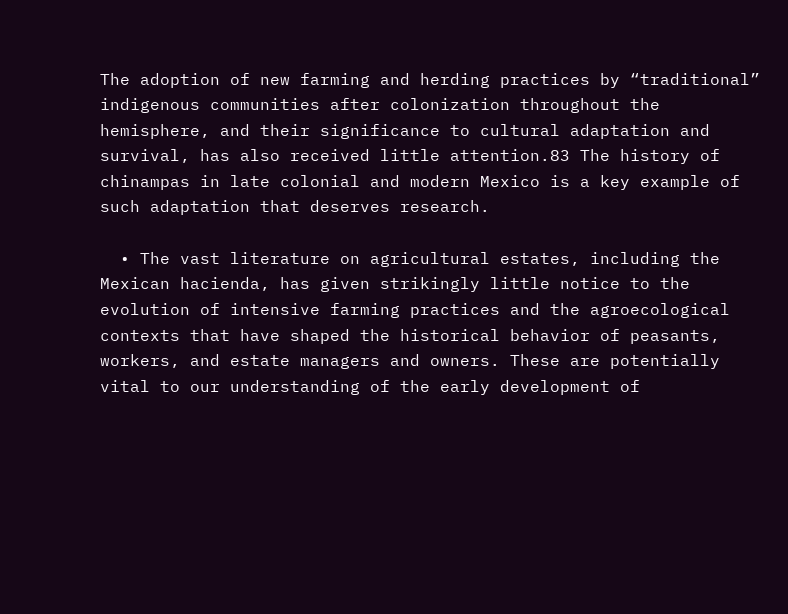The adoption of new farming and herding practices by “traditional” indigenous communities after colonization throughout the hemisphere, and their significance to cultural adaptation and survival, has also received little attention.83 The history of chinampas in late colonial and modern Mexico is a key example of such adaptation that deserves research.

  • The vast literature on agricultural estates, including the Mexican hacienda, has given strikingly little notice to the evolution of intensive farming practices and the agroecological contexts that have shaped the historical behavior of peasants, workers, and estate managers and owners. These are potentially vital to our understanding of the early development of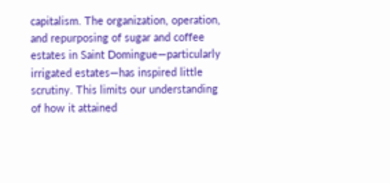capitalism. The organization, operation, and repurposing of sugar and coffee estates in Saint Domingue—particularly irrigated estates—has inspired little scrutiny. This limits our understanding of how it attained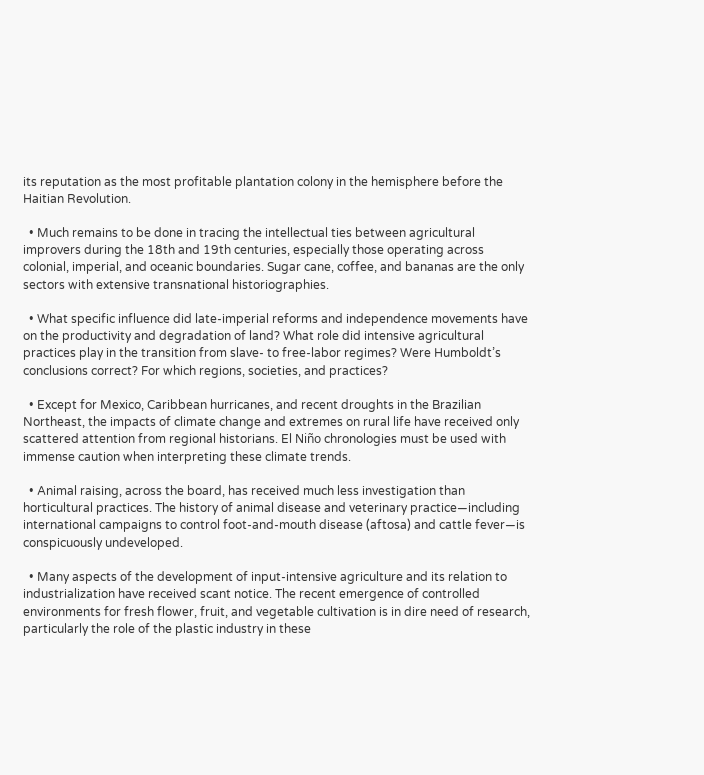its reputation as the most profitable plantation colony in the hemisphere before the Haitian Revolution.

  • Much remains to be done in tracing the intellectual ties between agricultural improvers during the 18th and 19th centuries, especially those operating across colonial, imperial, and oceanic boundaries. Sugar cane, coffee, and bananas are the only sectors with extensive transnational historiographies.

  • What specific influence did late-imperial reforms and independence movements have on the productivity and degradation of land? What role did intensive agricultural practices play in the transition from slave- to free-labor regimes? Were Humboldt’s conclusions correct? For which regions, societies, and practices?

  • Except for Mexico, Caribbean hurricanes, and recent droughts in the Brazilian Northeast, the impacts of climate change and extremes on rural life have received only scattered attention from regional historians. El Niño chronologies must be used with immense caution when interpreting these climate trends.

  • Animal raising, across the board, has received much less investigation than horticultural practices. The history of animal disease and veterinary practice—including international campaigns to control foot-and-mouth disease (aftosa) and cattle fever—is conspicuously undeveloped.

  • Many aspects of the development of input-intensive agriculture and its relation to industrialization have received scant notice. The recent emergence of controlled environments for fresh flower, fruit, and vegetable cultivation is in dire need of research, particularly the role of the plastic industry in these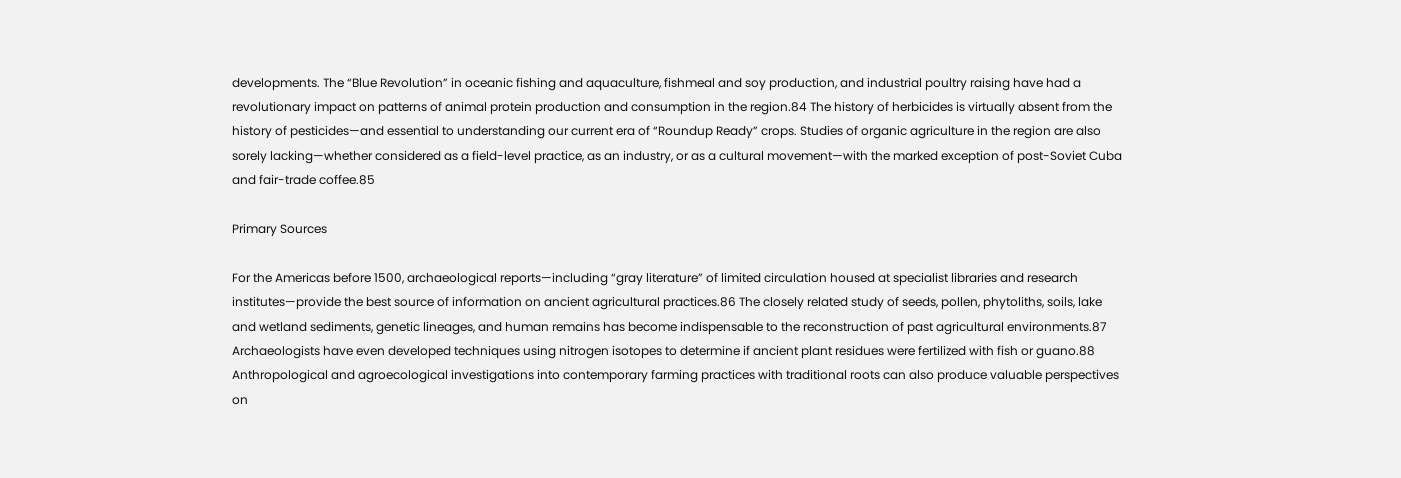developments. The “Blue Revolution” in oceanic fishing and aquaculture, fishmeal and soy production, and industrial poultry raising have had a revolutionary impact on patterns of animal protein production and consumption in the region.84 The history of herbicides is virtually absent from the history of pesticides—and essential to understanding our current era of “Roundup Ready” crops. Studies of organic agriculture in the region are also sorely lacking—whether considered as a field-level practice, as an industry, or as a cultural movement—with the marked exception of post-Soviet Cuba and fair-trade coffee.85

Primary Sources

For the Americas before 1500, archaeological reports—including “gray literature” of limited circulation housed at specialist libraries and research institutes—provide the best source of information on ancient agricultural practices.86 The closely related study of seeds, pollen, phytoliths, soils, lake and wetland sediments, genetic lineages, and human remains has become indispensable to the reconstruction of past agricultural environments.87 Archaeologists have even developed techniques using nitrogen isotopes to determine if ancient plant residues were fertilized with fish or guano.88 Anthropological and agroecological investigations into contemporary farming practices with traditional roots can also produce valuable perspectives on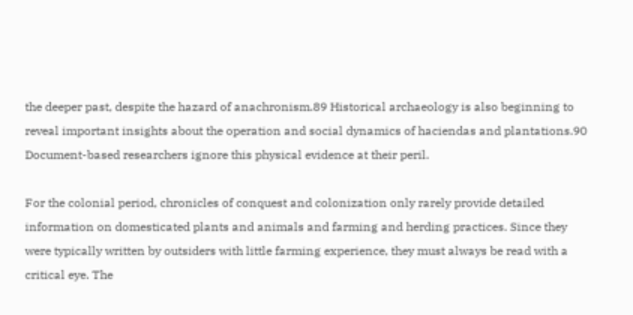the deeper past, despite the hazard of anachronism.89 Historical archaeology is also beginning to reveal important insights about the operation and social dynamics of haciendas and plantations.90 Document-based researchers ignore this physical evidence at their peril.

For the colonial period, chronicles of conquest and colonization only rarely provide detailed information on domesticated plants and animals and farming and herding practices. Since they were typically written by outsiders with little farming experience, they must always be read with a critical eye. The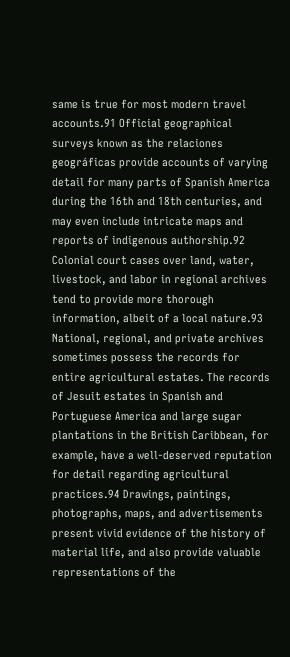same is true for most modern travel accounts.91 Official geographical surveys known as the relaciones geográficas provide accounts of varying detail for many parts of Spanish America during the 16th and 18th centuries, and may even include intricate maps and reports of indigenous authorship.92 Colonial court cases over land, water, livestock, and labor in regional archives tend to provide more thorough information, albeit of a local nature.93 National, regional, and private archives sometimes possess the records for entire agricultural estates. The records of Jesuit estates in Spanish and Portuguese America and large sugar plantations in the British Caribbean, for example, have a well-deserved reputation for detail regarding agricultural practices.94 Drawings, paintings, photographs, maps, and advertisements present vivid evidence of the history of material life, and also provide valuable representations of the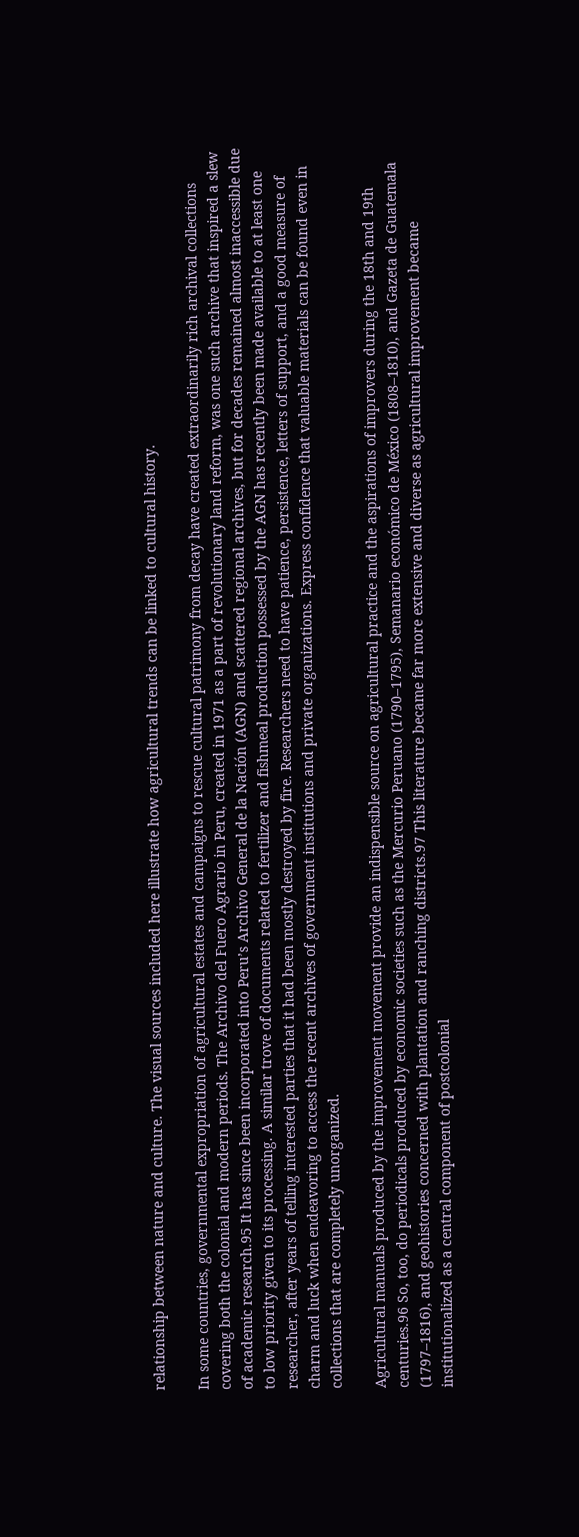relationship between nature and culture. The visual sources included here illustrate how agricultural trends can be linked to cultural history.

In some countries, governmental expropriation of agricultural estates and campaigns to rescue cultural patrimony from decay have created extraordinarily rich archival collections covering both the colonial and modern periods. The Archivo del Fuero Agrario in Peru, created in 1971 as a part of revolutionary land reform, was one such archive that inspired a slew of academic research.95 It has since been incorporated into Peru’s Archivo General de la Nación (AGN) and scattered regional archives, but for decades remained almost inaccessible due to low priority given to its processing. A similar trove of documents related to fertilizer and fishmeal production possessed by the AGN has recently been made available to at least one researcher, after years of telling interested parties that it had been mostly destroyed by fire. Researchers need to have patience, persistence, letters of support, and a good measure of charm and luck when endeavoring to access the recent archives of government institutions and private organizations. Express confidence that valuable materials can be found even in collections that are completely unorganized.

Agricultural manuals produced by the improvement movement provide an indispensible source on agricultural practice and the aspirations of improvers during the 18th and 19th centuries.96 So, too, do periodicals produced by economic societies such as the Mercurio Peruano (1790–1795), Semanario económico de México (1808–1810), and Gazeta de Guatemala (1797–1816), and geohistories concerned with plantation and ranching districts.97 This literature became far more extensive and diverse as agricultural improvement became institutionalized as a central component of postcolonial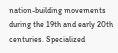nation-building movements during the 19th and early 20th centuries. Specialized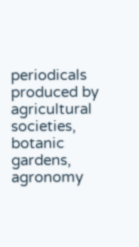periodicals produced by agricultural societies, botanic gardens, agronomy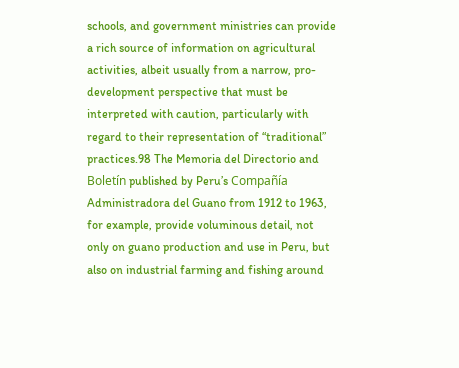schools, and government ministries can provide a rich source of information on agricultural activities, albeit usually from a narrow, pro-development perspective that must be interpreted with caution, particularly with regard to their representation of “traditional” practices.98 The Memoria del Directorio and Boletín published by Peru’s Compañía Administradora del Guano from 1912 to 1963, for example, provide voluminous detail, not only on guano production and use in Peru, but also on industrial farming and fishing around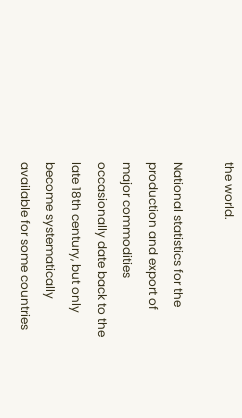the world.

National statistics for the production and export of major commodities occasionally date back to the late 18th century, but only become systematically available for some countries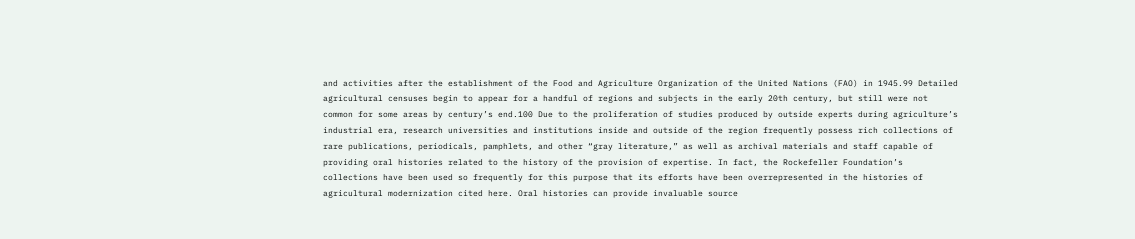and activities after the establishment of the Food and Agriculture Organization of the United Nations (FAO) in 1945.99 Detailed agricultural censuses begin to appear for a handful of regions and subjects in the early 20th century, but still were not common for some areas by century’s end.100 Due to the proliferation of studies produced by outside experts during agriculture’s industrial era, research universities and institutions inside and outside of the region frequently possess rich collections of rare publications, periodicals, pamphlets, and other “gray literature,” as well as archival materials and staff capable of providing oral histories related to the history of the provision of expertise. In fact, the Rockefeller Foundation’s collections have been used so frequently for this purpose that its efforts have been overrepresented in the histories of agricultural modernization cited here. Oral histories can provide invaluable source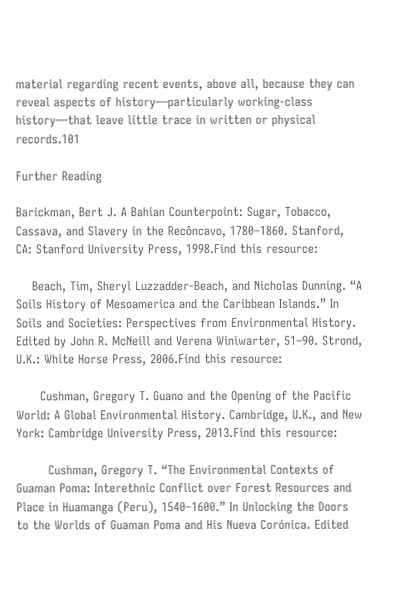material regarding recent events, above all, because they can reveal aspects of history—particularly working-class history—that leave little trace in written or physical records.101

Further Reading

Barickman, Bert J. A Bahian Counterpoint: Sugar, Tobacco, Cassava, and Slavery in the Recôncavo, 1780–1860. Stanford, CA: Stanford University Press, 1998.Find this resource:

    Beach, Tim, Sheryl Luzzadder-Beach, and Nicholas Dunning. “A Soils History of Mesoamerica and the Caribbean Islands.” In Soils and Societies: Perspectives from Environmental History. Edited by John R. McNeill and Verena Winiwarter, 51–90. Strond, U.K.: White Horse Press, 2006.Find this resource:

      Cushman, Gregory T. Guano and the Opening of the Pacific World: A Global Environmental History. Cambridge, U.K., and New York: Cambridge University Press, 2013.Find this resource:

        Cushman, Gregory T. “The Environmental Contexts of Guaman Poma: Interethnic Conflict over Forest Resources and Place in Huamanga (Peru), 1540–1600.” In Unlocking the Doors to the Worlds of Guaman Poma and His Nueva Corónica. Edited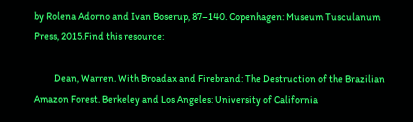by Rolena Adorno and Ivan Boserup, 87–140. Copenhagen: Museum Tusculanum Press, 2015.Find this resource:

          Dean, Warren. With Broadax and Firebrand: The Destruction of the Brazilian Amazon Forest. Berkeley and Los Angeles: University of California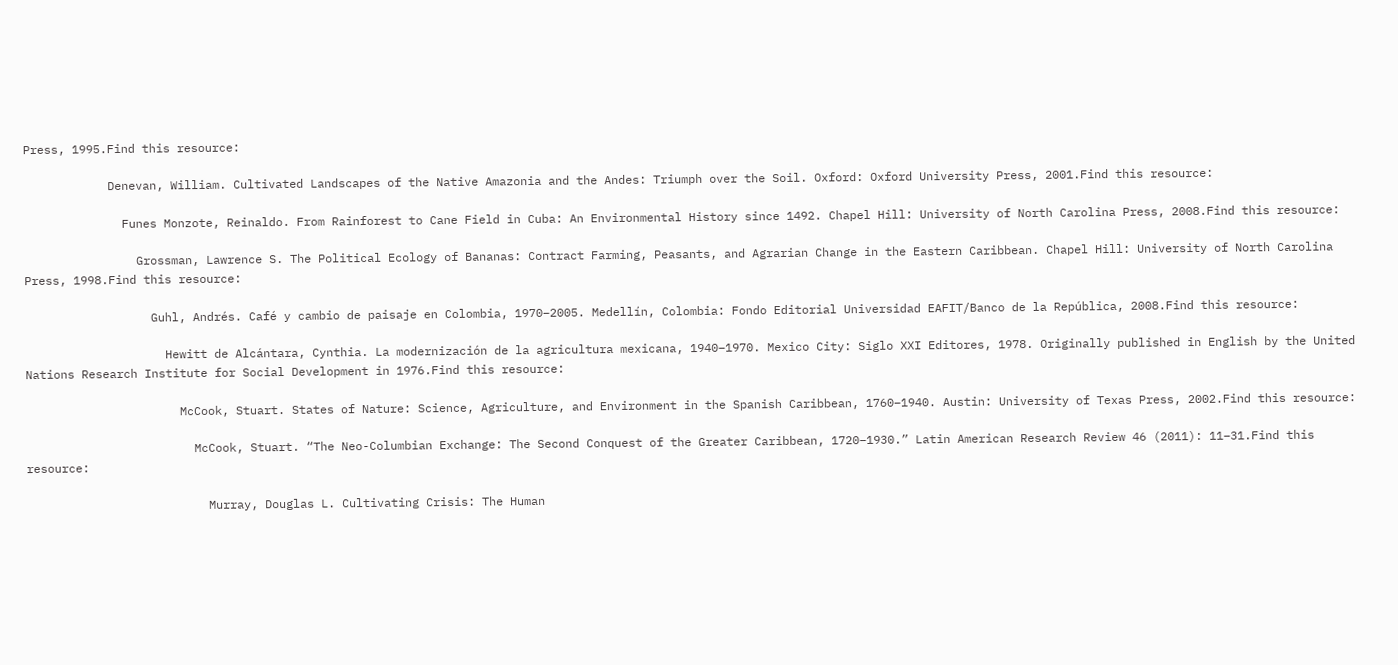Press, 1995.Find this resource:

            Denevan, William. Cultivated Landscapes of the Native Amazonia and the Andes: Triumph over the Soil. Oxford: Oxford University Press, 2001.Find this resource:

              Funes Monzote, Reinaldo. From Rainforest to Cane Field in Cuba: An Environmental History since 1492. Chapel Hill: University of North Carolina Press, 2008.Find this resource:

                Grossman, Lawrence S. The Political Ecology of Bananas: Contract Farming, Peasants, and Agrarian Change in the Eastern Caribbean. Chapel Hill: University of North Carolina Press, 1998.Find this resource:

                  Guhl, Andrés. Café y cambio de paisaje en Colombia, 1970–2005. Medellín, Colombia: Fondo Editorial Universidad EAFIT/Banco de la República, 2008.Find this resource:

                    Hewitt de Alcántara, Cynthia. La modernización de la agricultura mexicana, 1940–1970. Mexico City: Siglo XXI Editores, 1978. Originally published in English by the United Nations Research Institute for Social Development in 1976.Find this resource:

                      McCook, Stuart. States of Nature: Science, Agriculture, and Environment in the Spanish Caribbean, 1760–1940. Austin: University of Texas Press, 2002.Find this resource:

                        McCook, Stuart. “The Neo-Columbian Exchange: The Second Conquest of the Greater Caribbean, 1720–1930.” Latin American Research Review 46 (2011): 11–31.Find this resource:

                          Murray, Douglas L. Cultivating Crisis: The Human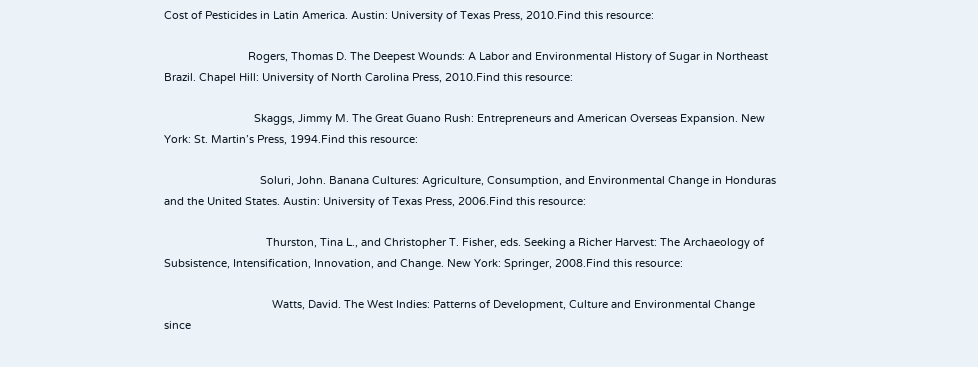Cost of Pesticides in Latin America. Austin: University of Texas Press, 2010.Find this resource:

                            Rogers, Thomas D. The Deepest Wounds: A Labor and Environmental History of Sugar in Northeast Brazil. Chapel Hill: University of North Carolina Press, 2010.Find this resource:

                              Skaggs, Jimmy M. The Great Guano Rush: Entrepreneurs and American Overseas Expansion. New York: St. Martin’s Press, 1994.Find this resource:

                                Soluri, John. Banana Cultures: Agriculture, Consumption, and Environmental Change in Honduras and the United States. Austin: University of Texas Press, 2006.Find this resource:

                                  Thurston, Tina L., and Christopher T. Fisher, eds. Seeking a Richer Harvest: The Archaeology of Subsistence, Intensification, Innovation, and Change. New York: Springer, 2008.Find this resource:

                                    Watts, David. The West Indies: Patterns of Development, Culture and Environmental Change since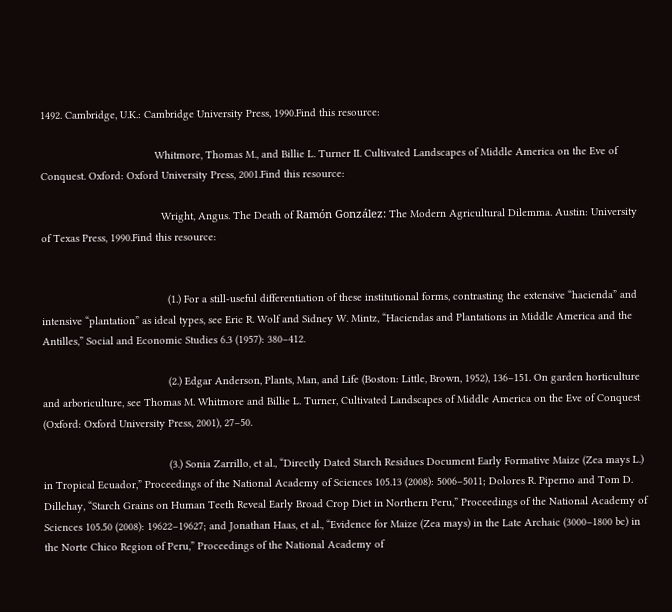1492. Cambridge, U.K.: Cambridge University Press, 1990.Find this resource:

                                      Whitmore, Thomas M., and Billie L. Turner II. Cultivated Landscapes of Middle America on the Eve of Conquest. Oxford: Oxford University Press, 2001.Find this resource:

                                        Wright, Angus. The Death of Ramón González: The Modern Agricultural Dilemma. Austin: University of Texas Press, 1990.Find this resource:


                                          (1.) For a still-useful differentiation of these institutional forms, contrasting the extensive “hacienda” and intensive “plantation” as ideal types, see Eric R. Wolf and Sidney W. Mintz, “Haciendas and Plantations in Middle America and the Antilles,” Social and Economic Studies 6.3 (1957): 380–412.

                                          (2.) Edgar Anderson, Plants, Man, and Life (Boston: Little, Brown, 1952), 136–151. On garden horticulture and arboriculture, see Thomas M. Whitmore and Billie L. Turner, Cultivated Landscapes of Middle America on the Eve of Conquest (Oxford: Oxford University Press, 2001), 27–50.

                                          (3.) Sonia Zarrillo, et al., “Directly Dated Starch Residues Document Early Formative Maize (Zea mays L.) in Tropical Ecuador,” Proceedings of the National Academy of Sciences 105.13 (2008): 5006–5011; Dolores R. Piperno and Tom D. Dillehay, “Starch Grains on Human Teeth Reveal Early Broad Crop Diet in Northern Peru,” Proceedings of the National Academy of Sciences 105.50 (2008): 19622–19627; and Jonathan Haas, et al., “Evidence for Maize (Zea mays) in the Late Archaic (3000–1800 bc) in the Norte Chico Region of Peru,” Proceedings of the National Academy of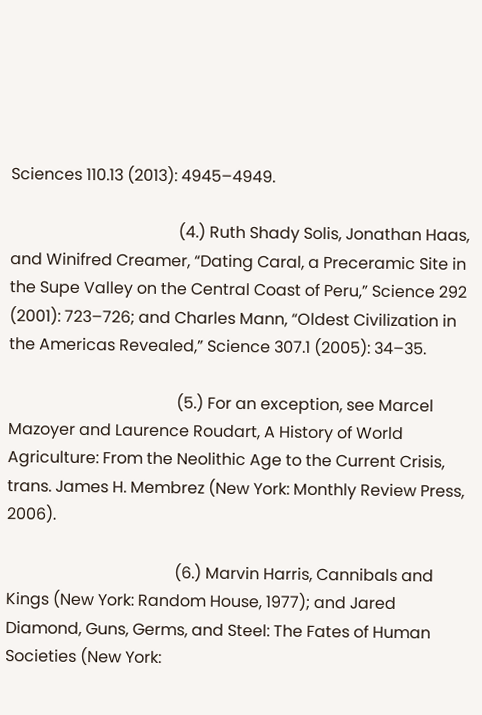Sciences 110.13 (2013): 4945–4949.

                                          (4.) Ruth Shady Solis, Jonathan Haas, and Winifred Creamer, “Dating Caral, a Preceramic Site in the Supe Valley on the Central Coast of Peru,” Science 292 (2001): 723–726; and Charles Mann, “Oldest Civilization in the Americas Revealed,” Science 307.1 (2005): 34–35.

                                          (5.) For an exception, see Marcel Mazoyer and Laurence Roudart, A History of World Agriculture: From the Neolithic Age to the Current Crisis, trans. James H. Membrez (New York: Monthly Review Press, 2006).

                                          (6.) Marvin Harris, Cannibals and Kings (New York: Random House, 1977); and Jared Diamond, Guns, Germs, and Steel: The Fates of Human Societies (New York: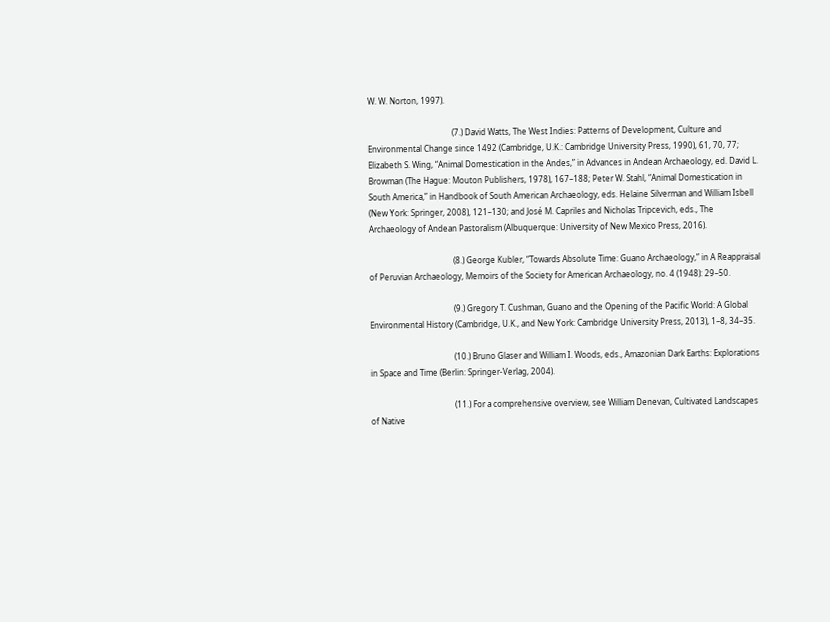W. W. Norton, 1997).

                                          (7.) David Watts, The West Indies: Patterns of Development, Culture and Environmental Change since 1492 (Cambridge, U.K.: Cambridge University Press, 1990), 61, 70, 77; Elizabeth S. Wing, “Animal Domestication in the Andes,” in Advances in Andean Archaeology, ed. David L. Browman (The Hague: Mouton Publishers, 1978), 167–188; Peter W. Stahl, “Animal Domestication in South America,” in Handbook of South American Archaeology, eds. Helaine Silverman and William Isbell (New York: Springer, 2008), 121–130; and José M. Capriles and Nicholas Tripcevich, eds., The Archaeology of Andean Pastoralism (Albuquerque: University of New Mexico Press, 2016).

                                          (8.) George Kubler, “Towards Absolute Time: Guano Archaeology,” in A Reappraisal of Peruvian Archaeology, Memoirs of the Society for American Archaeology, no. 4 (1948): 29–50.

                                          (9.) Gregory T. Cushman, Guano and the Opening of the Pacific World: A Global Environmental History (Cambridge, U.K., and New York: Cambridge University Press, 2013), 1–8, 34–35.

                                          (10.) Bruno Glaser and William I. Woods, eds., Amazonian Dark Earths: Explorations in Space and Time (Berlin: Springer-Verlag, 2004).

                                          (11.) For a comprehensive overview, see William Denevan, Cultivated Landscapes of Native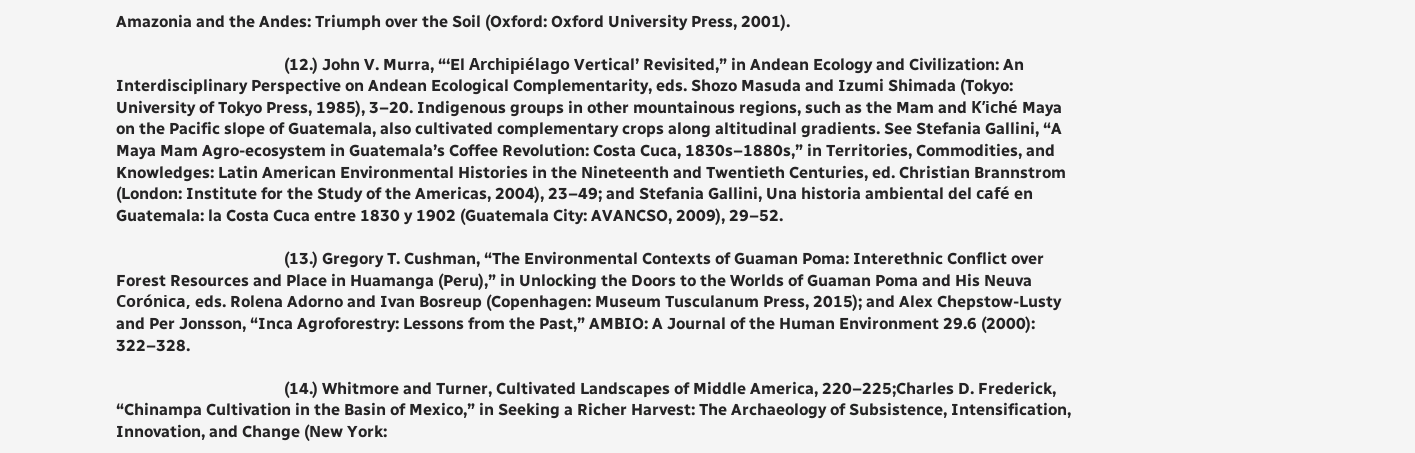Amazonia and the Andes: Triumph over the Soil (Oxford: Oxford University Press, 2001).

                                          (12.) John V. Murra, “‘El Archipiélago Vertical’ Revisited,” in Andean Ecology and Civilization: An Interdisciplinary Perspective on Andean Ecological Complementarity, eds. Shozo Masuda and Izumi Shimada (Tokyo: University of Tokyo Press, 1985), 3–20. Indigenous groups in other mountainous regions, such as the Mam and K’iché Maya on the Pacific slope of Guatemala, also cultivated complementary crops along altitudinal gradients. See Stefania Gallini, “A Maya Mam Agro-ecosystem in Guatemala’s Coffee Revolution: Costa Cuca, 1830s–1880s,” in Territories, Commodities, and Knowledges: Latin American Environmental Histories in the Nineteenth and Twentieth Centuries, ed. Christian Brannstrom (London: Institute for the Study of the Americas, 2004), 23–49; and Stefania Gallini, Una historia ambiental del café en Guatemala: la Costa Cuca entre 1830 y 1902 (Guatemala City: AVANCSO, 2009), 29–52.

                                          (13.) Gregory T. Cushman, “The Environmental Contexts of Guaman Poma: Interethnic Conflict over Forest Resources and Place in Huamanga (Peru),” in Unlocking the Doors to the Worlds of Guaman Poma and His Neuva Corónica, eds. Rolena Adorno and Ivan Bosreup (Copenhagen: Museum Tusculanum Press, 2015); and Alex Chepstow-Lusty and Per Jonsson, “Inca Agroforestry: Lessons from the Past,” AMBIO: A Journal of the Human Environment 29.6 (2000): 322–328.

                                          (14.) Whitmore and Turner, Cultivated Landscapes of Middle America, 220–225;Charles D. Frederick, “Chinampa Cultivation in the Basin of Mexico,” in Seeking a Richer Harvest: The Archaeology of Subsistence, Intensification, Innovation, and Change (New York: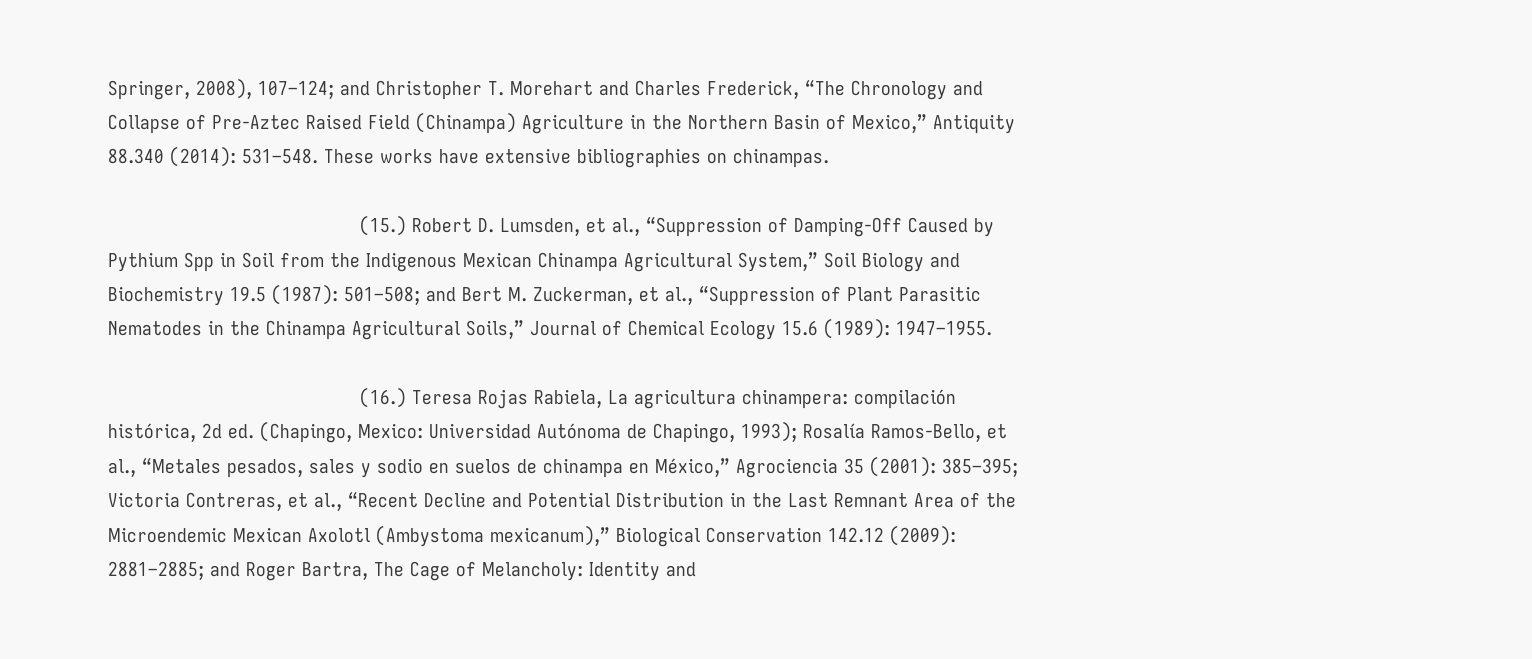Springer, 2008), 107–124; and Christopher T. Morehart and Charles Frederick, “The Chronology and Collapse of Pre-Aztec Raised Field (Chinampa) Agriculture in the Northern Basin of Mexico,” Antiquity 88.340 (2014): 531–548. These works have extensive bibliographies on chinampas.

                                          (15.) Robert D. Lumsden, et al., “Suppression of Damping-Off Caused by Pythium Spp in Soil from the Indigenous Mexican Chinampa Agricultural System,” Soil Biology and Biochemistry 19.5 (1987): 501–508; and Bert M. Zuckerman, et al., “Suppression of Plant Parasitic Nematodes in the Chinampa Agricultural Soils,” Journal of Chemical Ecology 15.6 (1989): 1947–1955.

                                          (16.) Teresa Rojas Rabiela, La agricultura chinampera: compilación histórica, 2d ed. (Chapingo, Mexico: Universidad Autónoma de Chapingo, 1993); Rosalía Ramos-Bello, et al., “Metales pesados, sales y sodio en suelos de chinampa en México,” Agrociencia 35 (2001): 385–395; Victoria Contreras, et al., “Recent Decline and Potential Distribution in the Last Remnant Area of the Microendemic Mexican Axolotl (Ambystoma mexicanum),” Biological Conservation 142.12 (2009): 2881–2885; and Roger Bartra, The Cage of Melancholy: Identity and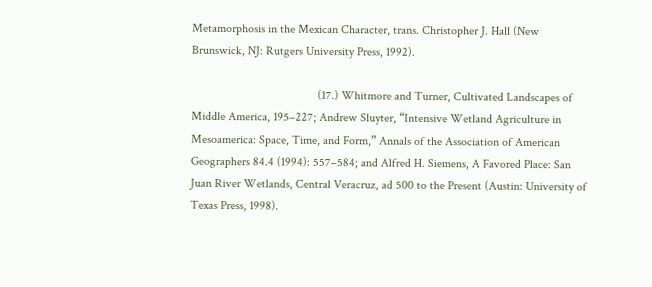Metamorphosis in the Mexican Character, trans. Christopher J. Hall (New Brunswick, NJ: Rutgers University Press, 1992).

                                          (17.) Whitmore and Turner, Cultivated Landscapes of Middle America, 195–227; Andrew Sluyter, “Intensive Wetland Agriculture in Mesoamerica: Space, Time, and Form,” Annals of the Association of American Geographers 84.4 (1994): 557–584; and Alfred H. Siemens, A Favored Place: San Juan River Wetlands, Central Veracruz, ad 500 to the Present (Austin: University of Texas Press, 1998).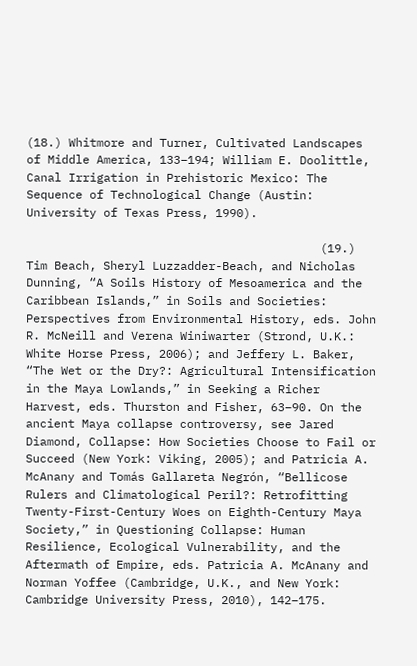(18.) Whitmore and Turner, Cultivated Landscapes of Middle America, 133–194; William E. Doolittle, Canal Irrigation in Prehistoric Mexico: The Sequence of Technological Change (Austin: University of Texas Press, 1990).

                                          (19.) Tim Beach, Sheryl Luzzadder-Beach, and Nicholas Dunning, “A Soils History of Mesoamerica and the Caribbean Islands,” in Soils and Societies: Perspectives from Environmental History, eds. John R. McNeill and Verena Winiwarter (Strond, U.K.: White Horse Press, 2006); and Jeffery L. Baker, “The Wet or the Dry?: Agricultural Intensification in the Maya Lowlands,” in Seeking a Richer Harvest, eds. Thurston and Fisher, 63–90. On the ancient Maya collapse controversy, see Jared Diamond, Collapse: How Societies Choose to Fail or Succeed (New York: Viking, 2005); and Patricia A. McAnany and Tomás Gallareta Negrón, “Bellicose Rulers and Climatological Peril?: Retrofitting Twenty-First-Century Woes on Eighth-Century Maya Society,” in Questioning Collapse: Human Resilience, Ecological Vulnerability, and the Aftermath of Empire, eds. Patricia A. McAnany and Norman Yoffee (Cambridge, U.K., and New York: Cambridge University Press, 2010), 142–175.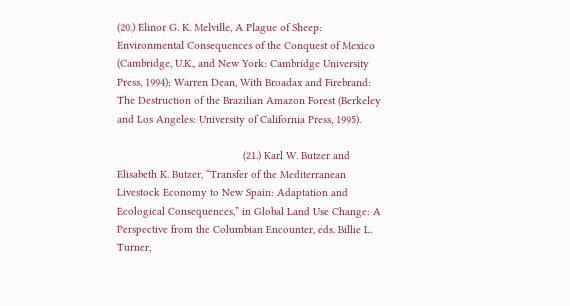(20.) Elinor G. K. Melville, A Plague of Sheep: Environmental Consequences of the Conquest of Mexico (Cambridge, U.K., and New York: Cambridge University Press, 1994); Warren Dean, With Broadax and Firebrand: The Destruction of the Brazilian Amazon Forest (Berkeley and Los Angeles: University of California Press, 1995).

                                          (21.) Karl W. Butzer and Elisabeth K. Butzer, “Transfer of the Mediterranean Livestock Economy to New Spain: Adaptation and Ecological Consequences,” in Global Land Use Change: A Perspective from the Columbian Encounter, eds. Billie L. Turner,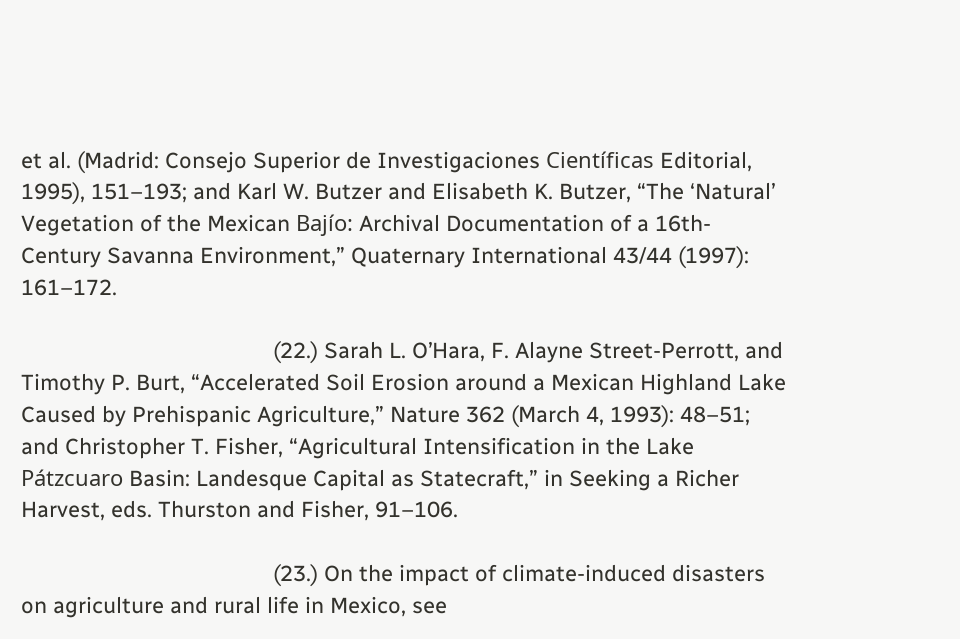et al. (Madrid: Consejo Superior de Investigaciones Científicas Editorial, 1995), 151–193; and Karl W. Butzer and Elisabeth K. Butzer, “The ‘Natural’ Vegetation of the Mexican Bajío: Archival Documentation of a 16th-Century Savanna Environment,” Quaternary International 43/44 (1997): 161–172.

                                          (22.) Sarah L. O’Hara, F. Alayne Street-Perrott, and Timothy P. Burt, “Accelerated Soil Erosion around a Mexican Highland Lake Caused by Prehispanic Agriculture,” Nature 362 (March 4, 1993): 48–51; and Christopher T. Fisher, “Agricultural Intensification in the Lake Pátzcuaro Basin: Landesque Capital as Statecraft,” in Seeking a Richer Harvest, eds. Thurston and Fisher, 91–106.

                                          (23.) On the impact of climate-induced disasters on agriculture and rural life in Mexico, see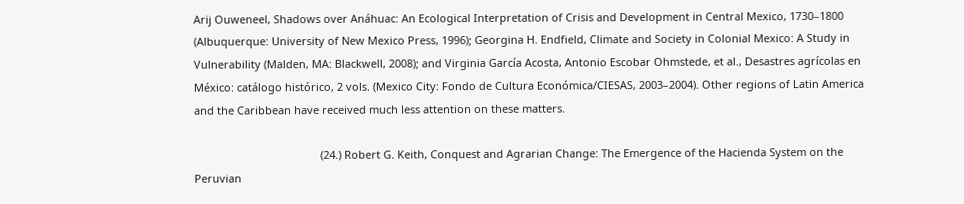Arij Ouweneel, Shadows over Anáhuac: An Ecological Interpretation of Crisis and Development in Central Mexico, 1730–1800 (Albuquerque: University of New Mexico Press, 1996); Georgina H. Endfield, Climate and Society in Colonial Mexico: A Study in Vulnerability (Malden, MA: Blackwell, 2008); and Virginia García Acosta, Antonio Escobar Ohmstede, et al., Desastres agrícolas en México: catálogo histórico, 2 vols. (Mexico City: Fondo de Cultura Económica/CIESAS, 2003–2004). Other regions of Latin America and the Caribbean have received much less attention on these matters.

                                          (24.) Robert G. Keith, Conquest and Agrarian Change: The Emergence of the Hacienda System on the Peruvian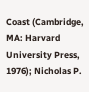Coast (Cambridge, MA: Harvard University Press, 1976); Nicholas P.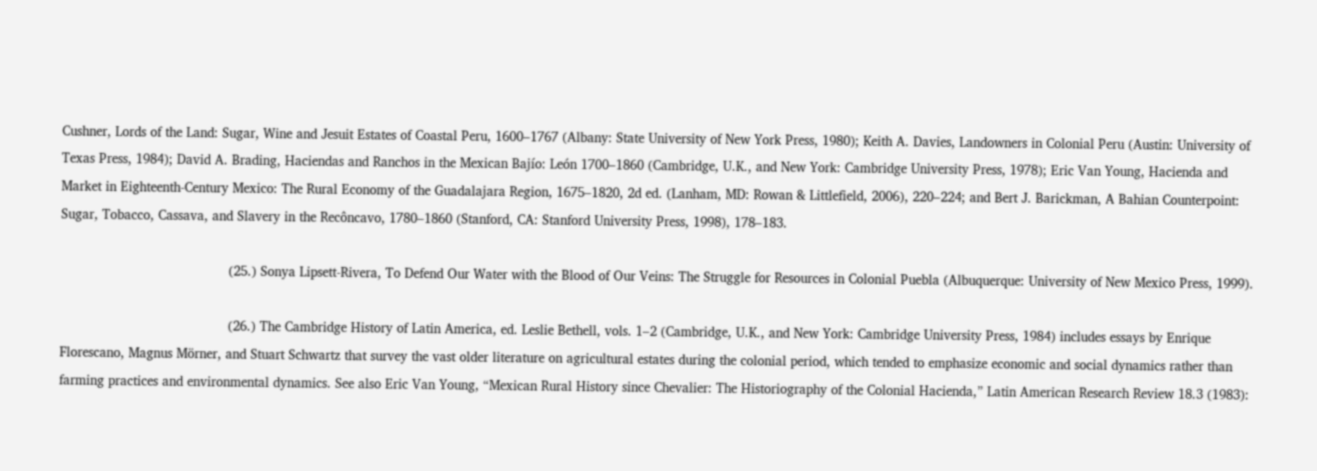Cushner, Lords of the Land: Sugar, Wine and Jesuit Estates of Coastal Peru, 1600–1767 (Albany: State University of New York Press, 1980); Keith A. Davies, Landowners in Colonial Peru (Austin: University of Texas Press, 1984); David A. Brading, Haciendas and Ranchos in the Mexican Bajío: León 1700–1860 (Cambridge, U.K., and New York: Cambridge University Press, 1978); Eric Van Young, Hacienda and Market in Eighteenth-Century Mexico: The Rural Economy of the Guadalajara Region, 1675–1820, 2d ed. (Lanham, MD: Rowan & Littlefield, 2006), 220–224; and Bert J. Barickman, A Bahian Counterpoint: Sugar, Tobacco, Cassava, and Slavery in the Recôncavo, 1780–1860 (Stanford, CA: Stanford University Press, 1998), 178–183.

                                          (25.) Sonya Lipsett-Rivera, To Defend Our Water with the Blood of Our Veins: The Struggle for Resources in Colonial Puebla (Albuquerque: University of New Mexico Press, 1999).

                                          (26.) The Cambridge History of Latin America, ed. Leslie Bethell, vols. 1–2 (Cambridge, U.K., and New York: Cambridge University Press, 1984) includes essays by Enrique Florescano, Magnus Mörner, and Stuart Schwartz that survey the vast older literature on agricultural estates during the colonial period, which tended to emphasize economic and social dynamics rather than farming practices and environmental dynamics. See also Eric Van Young, “Mexican Rural History since Chevalier: The Historiography of the Colonial Hacienda,” Latin American Research Review 18.3 (1983):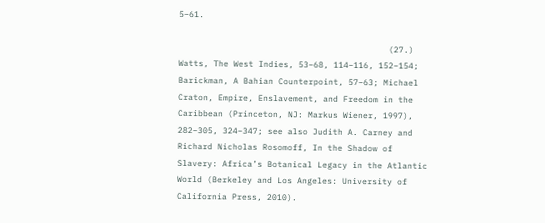5–61.

                                          (27.) Watts, The West Indies, 53–68, 114–116, 152–154; Barickman, A Bahian Counterpoint, 57–63; Michael Craton, Empire, Enslavement, and Freedom in the Caribbean (Princeton, NJ: Markus Wiener, 1997), 282–305, 324–347; see also Judith A. Carney and Richard Nicholas Rosomoff, In the Shadow of Slavery: Africa’s Botanical Legacy in the Atlantic World (Berkeley and Los Angeles: University of California Press, 2010).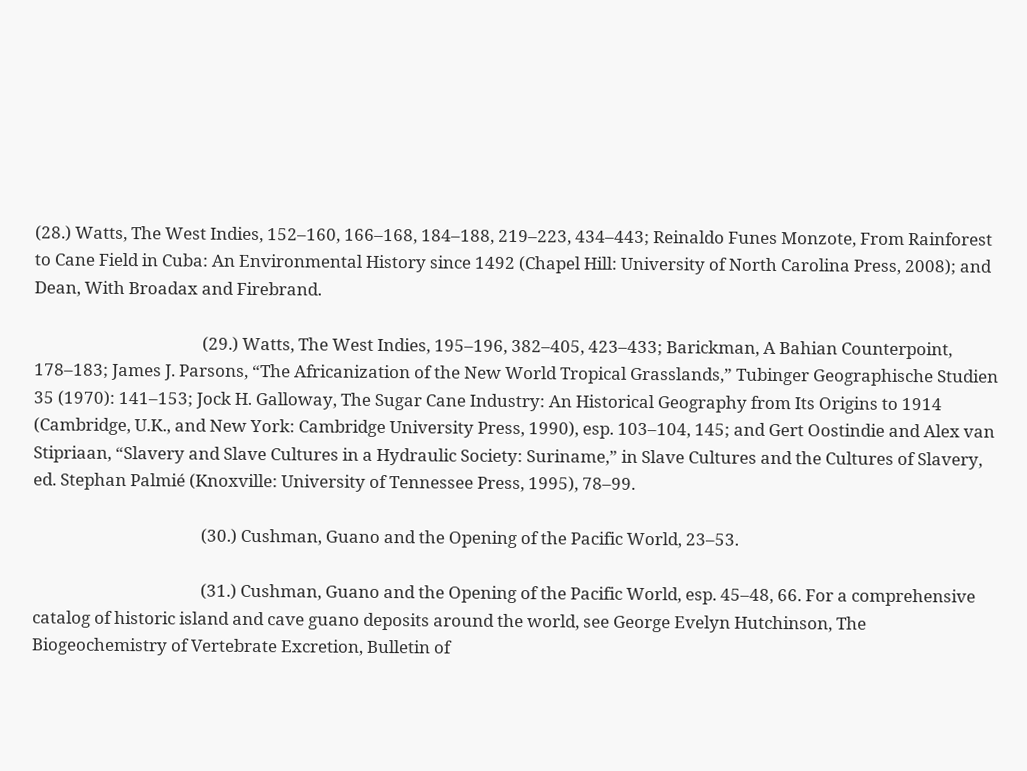(28.) Watts, The West Indies, 152–160, 166–168, 184–188, 219–223, 434–443; Reinaldo Funes Monzote, From Rainforest to Cane Field in Cuba: An Environmental History since 1492 (Chapel Hill: University of North Carolina Press, 2008); and Dean, With Broadax and Firebrand.

                                          (29.) Watts, The West Indies, 195–196, 382–405, 423–433; Barickman, A Bahian Counterpoint, 178–183; James J. Parsons, “The Africanization of the New World Tropical Grasslands,” Tubinger Geographische Studien 35 (1970): 141–153; Jock H. Galloway, The Sugar Cane Industry: An Historical Geography from Its Origins to 1914 (Cambridge, U.K., and New York: Cambridge University Press, 1990), esp. 103–104, 145; and Gert Oostindie and Alex van Stipriaan, “Slavery and Slave Cultures in a Hydraulic Society: Suriname,” in Slave Cultures and the Cultures of Slavery, ed. Stephan Palmié (Knoxville: University of Tennessee Press, 1995), 78–99.

                                          (30.) Cushman, Guano and the Opening of the Pacific World, 23–53.

                                          (31.) Cushman, Guano and the Opening of the Pacific World, esp. 45–48, 66. For a comprehensive catalog of historic island and cave guano deposits around the world, see George Evelyn Hutchinson, The Biogeochemistry of Vertebrate Excretion, Bulletin of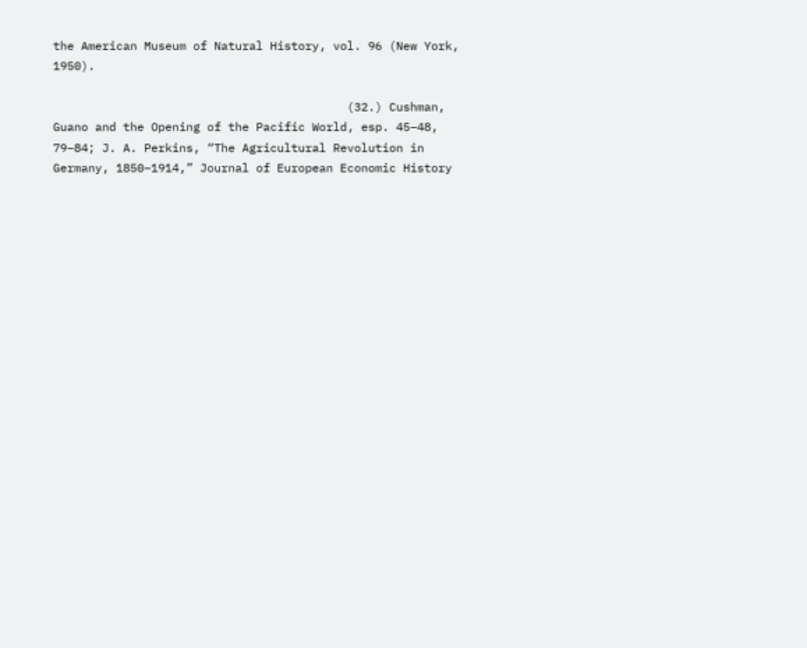the American Museum of Natural History, vol. 96 (New York, 1950).

                                          (32.) Cushman, Guano and the Opening of the Pacific World, esp. 45–48, 79–84; J. A. Perkins, “The Agricultural Revolution in Germany, 1850–1914,” Journal of European Economic History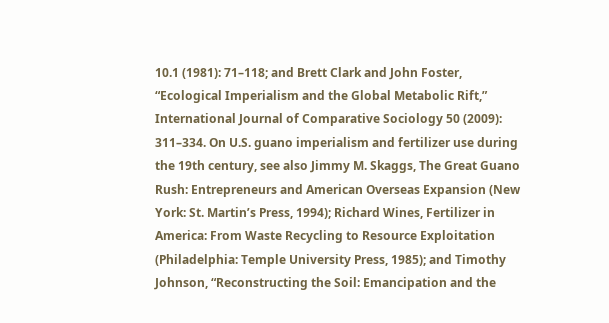10.1 (1981): 71–118; and Brett Clark and John Foster, “Ecological Imperialism and the Global Metabolic Rift,” International Journal of Comparative Sociology 50 (2009): 311–334. On U.S. guano imperialism and fertilizer use during the 19th century, see also Jimmy M. Skaggs, The Great Guano Rush: Entrepreneurs and American Overseas Expansion (New York: St. Martin’s Press, 1994); Richard Wines, Fertilizer in America: From Waste Recycling to Resource Exploitation (Philadelphia: Temple University Press, 1985); and Timothy Johnson, “Reconstructing the Soil: Emancipation and the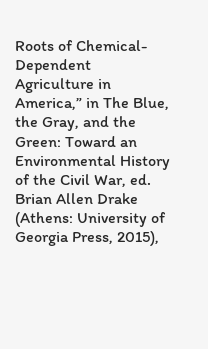Roots of Chemical-Dependent Agriculture in America,” in The Blue, the Gray, and the Green: Toward an Environmental History of the Civil War, ed. Brian Allen Drake (Athens: University of Georgia Press, 2015),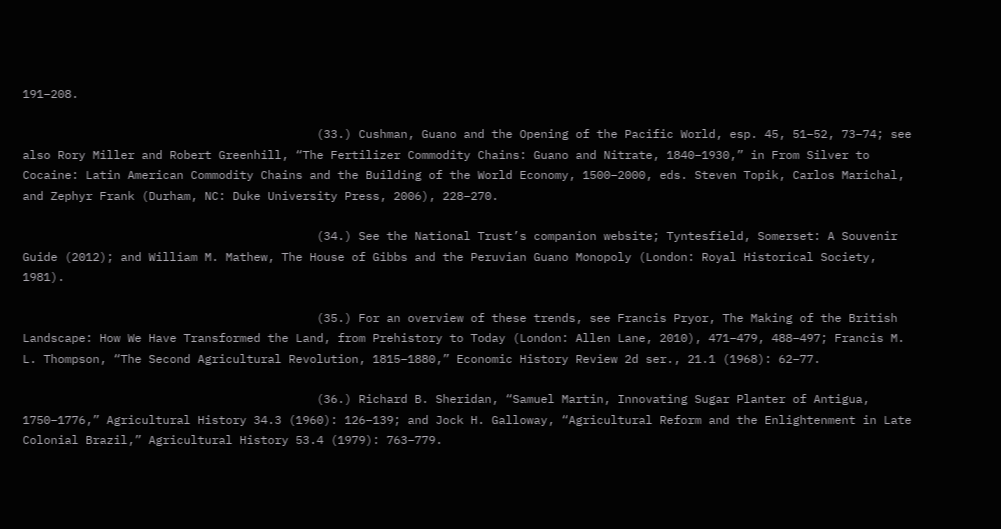191–208.

                                          (33.) Cushman, Guano and the Opening of the Pacific World, esp. 45, 51–52, 73–74; see also Rory Miller and Robert Greenhill, “The Fertilizer Commodity Chains: Guano and Nitrate, 1840–1930,” in From Silver to Cocaine: Latin American Commodity Chains and the Building of the World Economy, 1500–2000, eds. Steven Topik, Carlos Marichal, and Zephyr Frank (Durham, NC: Duke University Press, 2006), 228–270.

                                          (34.) See the National Trust’s companion website; Tyntesfield, Somerset: A Souvenir Guide (2012); and William M. Mathew, The House of Gibbs and the Peruvian Guano Monopoly (London: Royal Historical Society, 1981).

                                          (35.) For an overview of these trends, see Francis Pryor, The Making of the British Landscape: How We Have Transformed the Land, from Prehistory to Today (London: Allen Lane, 2010), 471–479, 488–497; Francis M. L. Thompson, “The Second Agricultural Revolution, 1815–1880,” Economic History Review 2d ser., 21.1 (1968): 62–77.

                                          (36.) Richard B. Sheridan, “Samuel Martin, Innovating Sugar Planter of Antigua, 1750–1776,” Agricultural History 34.3 (1960): 126–139; and Jock H. Galloway, “Agricultural Reform and the Enlightenment in Late Colonial Brazil,” Agricultural History 53.4 (1979): 763–779.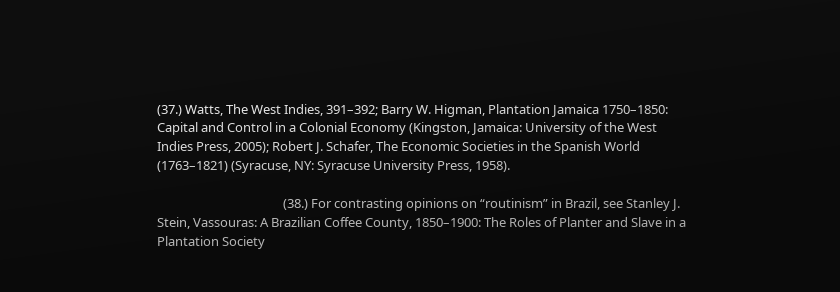(37.) Watts, The West Indies, 391–392; Barry W. Higman, Plantation Jamaica 1750–1850: Capital and Control in a Colonial Economy (Kingston, Jamaica: University of the West Indies Press, 2005); Robert J. Schafer, The Economic Societies in the Spanish World (1763–1821) (Syracuse, NY: Syracuse University Press, 1958).

                                          (38.) For contrasting opinions on “routinism” in Brazil, see Stanley J. Stein, Vassouras: A Brazilian Coffee County, 1850–1900: The Roles of Planter and Slave in a Plantation Society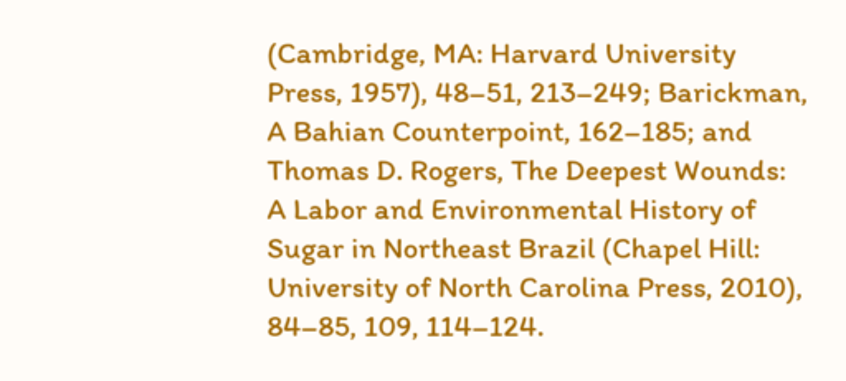(Cambridge, MA: Harvard University Press, 1957), 48–51, 213–249; Barickman, A Bahian Counterpoint, 162–185; and Thomas D. Rogers, The Deepest Wounds: A Labor and Environmental History of Sugar in Northeast Brazil (Chapel Hill: University of North Carolina Press, 2010), 84–85, 109, 114–124.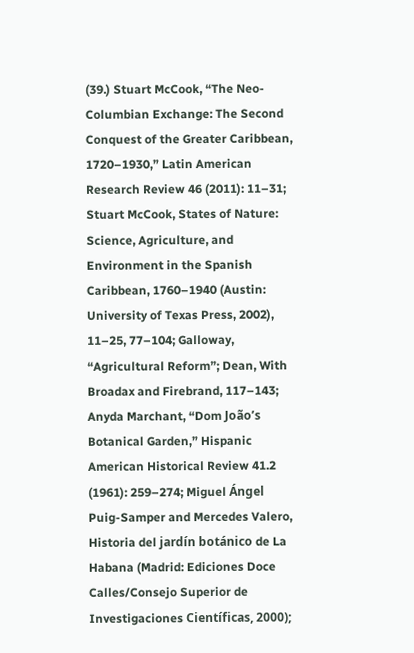(39.) Stuart McCook, “The Neo-Columbian Exchange: The Second Conquest of the Greater Caribbean, 1720–1930,” Latin American Research Review 46 (2011): 11–31; Stuart McCook, States of Nature: Science, Agriculture, and Environment in the Spanish Caribbean, 1760–1940 (Austin: University of Texas Press, 2002), 11–25, 77–104; Galloway, “Agricultural Reform”; Dean, With Broadax and Firebrand, 117–143; Anyda Marchant, “Dom João’s Botanical Garden,” Hispanic American Historical Review 41.2 (1961): 259–274; Miguel Ángel Puig-Samper and Mercedes Valero, Historia del jardín botánico de La Habana (Madrid: Ediciones Doce Calles/Consejo Superior de Investigaciones Científicas, 2000);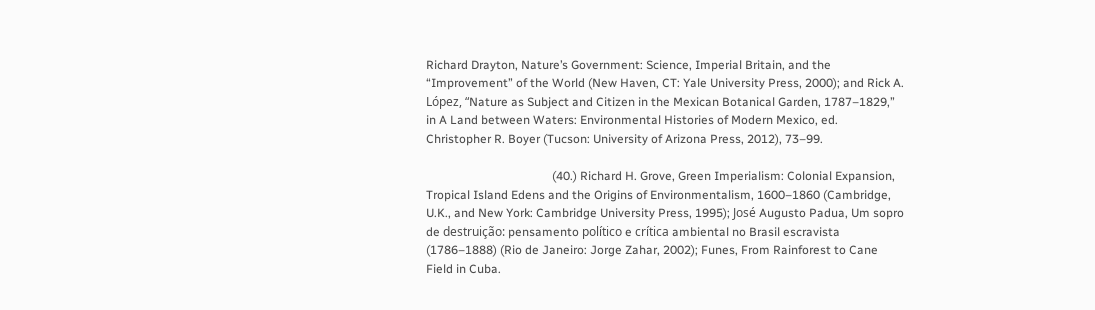Richard Drayton, Nature’s Government: Science, Imperial Britain, and the “Improvement” of the World (New Haven, CT: Yale University Press, 2000); and Rick A. López, “Nature as Subject and Citizen in the Mexican Botanical Garden, 1787–1829,” in A Land between Waters: Environmental Histories of Modern Mexico, ed. Christopher R. Boyer (Tucson: University of Arizona Press, 2012), 73–99.

                                          (40.) Richard H. Grove, Green Imperialism: Colonial Expansion, Tropical Island Edens and the Origins of Environmentalism, 1600–1860 (Cambridge, U.K., and New York: Cambridge University Press, 1995); José Augusto Padua, Um sopro de destruição: pensamento político e crítica ambiental no Brasil escravista (1786–1888) (Rio de Janeiro: Jorge Zahar, 2002); Funes, From Rainforest to Cane Field in Cuba.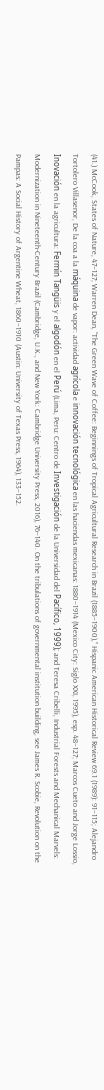(41.) McCook, States of Nature, 47–127; Warren Dean, “The Green Wave of Coffee: Beginnings of Tropical Agricultural Research in Brazil (1885–1900),” Hispanic American Historical Review 69.1 (1989): 91–115; Alejandro Tortolero Villasenor, De la coa a la máquina de vapor: actividad agrícola e innovación tecnológica en las haciendas mexicanas: 1880–1914 (Mexico City: Siglo XXI, 1995), esp. 48–127; Marcos Cueto and Jorge Lossio, Inovación en la agricultura: Fermín Tangüis y el algodón en el Perú (Lima, Peru: Centro de Investigación de la Universidad del Pacífico, 1999); and Teresa Cribelli, Industrial Forests and Mechanical Marvels: Modernization in Nineteenth-Century Brazil (Cambridge, U.K., and New York: Cambridge University Press, 2016), 76–140. On the tribulations of governmental institution building, see James R. Scobie, Revolution on the Pampas: A Social History of Argentine Wheat, 1860–1910 (Austin: University of Texas Press, 1964), 133–152.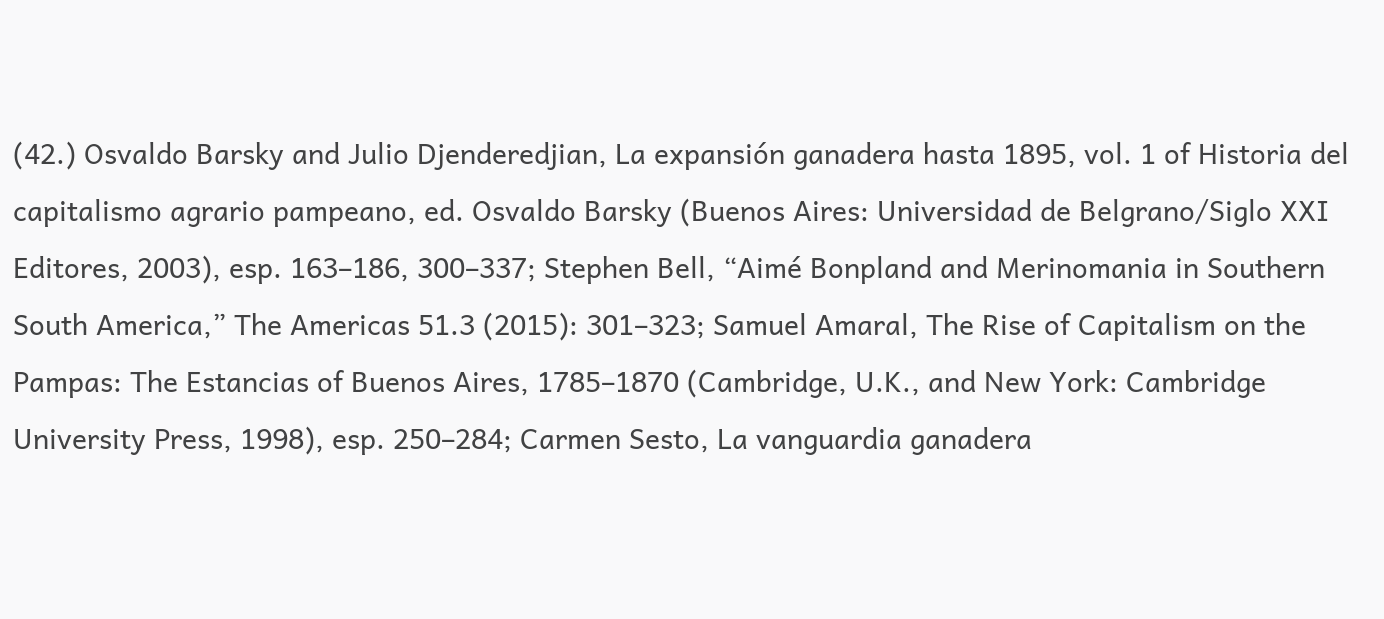(42.) Osvaldo Barsky and Julio Djenderedjian, La expansión ganadera hasta 1895, vol. 1 of Historia del capitalismo agrario pampeano, ed. Osvaldo Barsky (Buenos Aires: Universidad de Belgrano/Siglo XXI Editores, 2003), esp. 163–186, 300–337; Stephen Bell, “Aimé Bonpland and Merinomania in Southern South America,” The Americas 51.3 (2015): 301–323; Samuel Amaral, The Rise of Capitalism on the Pampas: The Estancias of Buenos Aires, 1785–1870 (Cambridge, U.K., and New York: Cambridge University Press, 1998), esp. 250–284; Carmen Sesto, La vanguardia ganadera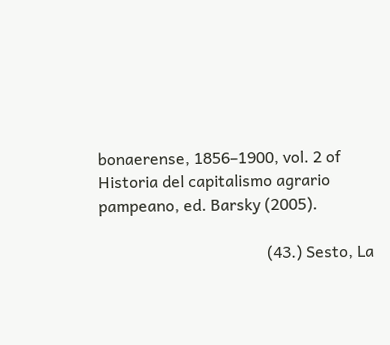bonaerense, 1856–1900, vol. 2 of Historia del capitalismo agrario pampeano, ed. Barsky (2005).

                                          (43.) Sesto, La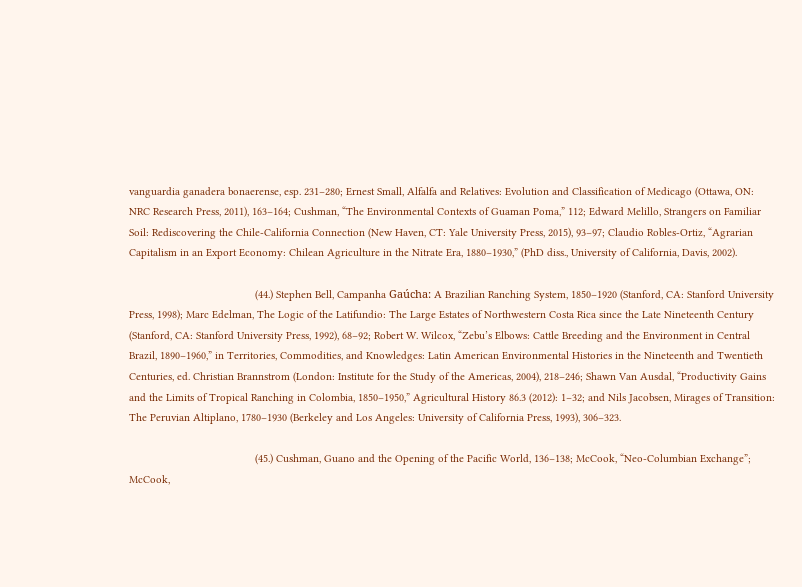vanguardia ganadera bonaerense, esp. 231–280; Ernest Small, Alfalfa and Relatives: Evolution and Classification of Medicago (Ottawa, ON: NRC Research Press, 2011), 163–164; Cushman, “The Environmental Contexts of Guaman Poma,” 112; Edward Melillo, Strangers on Familiar Soil: Rediscovering the Chile-California Connection (New Haven, CT: Yale University Press, 2015), 93–97; Claudio Robles-Ortiz, “Agrarian Capitalism in an Export Economy: Chilean Agriculture in the Nitrate Era, 1880–1930,” (PhD diss., University of California, Davis, 2002).

                                          (44.) Stephen Bell, Campanha Gaúcha: A Brazilian Ranching System, 1850–1920 (Stanford, CA: Stanford University Press, 1998); Marc Edelman, The Logic of the Latifundio: The Large Estates of Northwestern Costa Rica since the Late Nineteenth Century (Stanford, CA: Stanford University Press, 1992), 68–92; Robert W. Wilcox, “Zebu’s Elbows: Cattle Breeding and the Environment in Central Brazil, 1890–1960,” in Territories, Commodities, and Knowledges: Latin American Environmental Histories in the Nineteenth and Twentieth Centuries, ed. Christian Brannstrom (London: Institute for the Study of the Americas, 2004), 218–246; Shawn Van Ausdal, “Productivity Gains and the Limits of Tropical Ranching in Colombia, 1850–1950,” Agricultural History 86.3 (2012): 1–32; and Nils Jacobsen, Mirages of Transition: The Peruvian Altiplano, 1780–1930 (Berkeley and Los Angeles: University of California Press, 1993), 306–323.

                                          (45.) Cushman, Guano and the Opening of the Pacific World, 136–138; McCook, “Neo-Columbian Exchange”; McCook,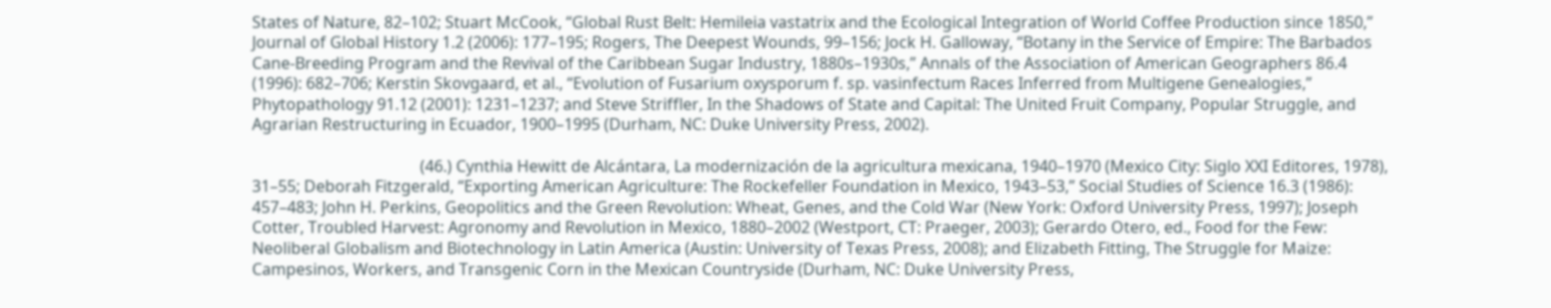States of Nature, 82–102; Stuart McCook, “Global Rust Belt: Hemileia vastatrix and the Ecological Integration of World Coffee Production since 1850,” Journal of Global History 1.2 (2006): 177–195; Rogers, The Deepest Wounds, 99–156; Jock H. Galloway, “Botany in the Service of Empire: The Barbados Cane-Breeding Program and the Revival of the Caribbean Sugar Industry, 1880s–1930s,” Annals of the Association of American Geographers 86.4 (1996): 682–706; Kerstin Skovgaard, et al., “Evolution of Fusarium oxysporum f. sp. vasinfectum Races Inferred from Multigene Genealogies,” Phytopathology 91.12 (2001): 1231–1237; and Steve Striffler, In the Shadows of State and Capital: The United Fruit Company, Popular Struggle, and Agrarian Restructuring in Ecuador, 1900–1995 (Durham, NC: Duke University Press, 2002).

                                          (46.) Cynthia Hewitt de Alcántara, La modernización de la agricultura mexicana, 1940–1970 (Mexico City: Siglo XXI Editores, 1978), 31–55; Deborah Fitzgerald, “Exporting American Agriculture: The Rockefeller Foundation in Mexico, 1943–53,” Social Studies of Science 16.3 (1986): 457–483; John H. Perkins, Geopolitics and the Green Revolution: Wheat, Genes, and the Cold War (New York: Oxford University Press, 1997); Joseph Cotter, Troubled Harvest: Agronomy and Revolution in Mexico, 1880–2002 (Westport, CT: Praeger, 2003); Gerardo Otero, ed., Food for the Few: Neoliberal Globalism and Biotechnology in Latin America (Austin: University of Texas Press, 2008); and Elizabeth Fitting, The Struggle for Maize: Campesinos, Workers, and Transgenic Corn in the Mexican Countryside (Durham, NC: Duke University Press,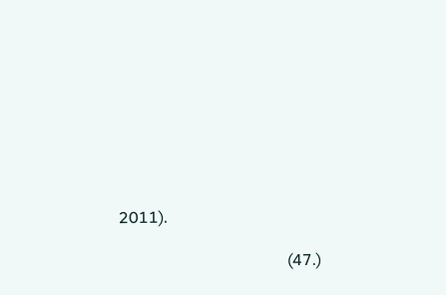2011).

                                          (47.)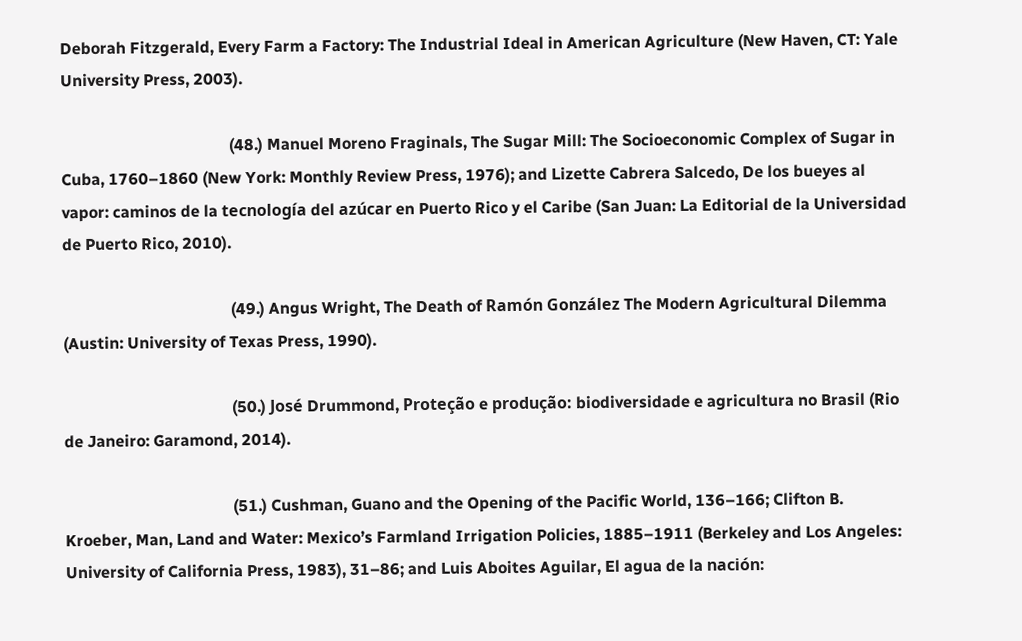Deborah Fitzgerald, Every Farm a Factory: The Industrial Ideal in American Agriculture (New Haven, CT: Yale University Press, 2003).

                                          (48.) Manuel Moreno Fraginals, The Sugar Mill: The Socioeconomic Complex of Sugar in Cuba, 1760–1860 (New York: Monthly Review Press, 1976); and Lizette Cabrera Salcedo, De los bueyes al vapor: caminos de la tecnología del azúcar en Puerto Rico y el Caribe (San Juan: La Editorial de la Universidad de Puerto Rico, 2010).

                                          (49.) Angus Wright, The Death of Ramón González The Modern Agricultural Dilemma (Austin: University of Texas Press, 1990).

                                          (50.) José Drummond, Proteção e produção: biodiversidade e agricultura no Brasil (Rio de Janeiro: Garamond, 2014).

                                          (51.) Cushman, Guano and the Opening of the Pacific World, 136–166; Clifton B. Kroeber, Man, Land and Water: Mexico’s Farmland Irrigation Policies, 1885–1911 (Berkeley and Los Angeles: University of California Press, 1983), 31–86; and Luis Aboites Aguilar, El agua de la nación: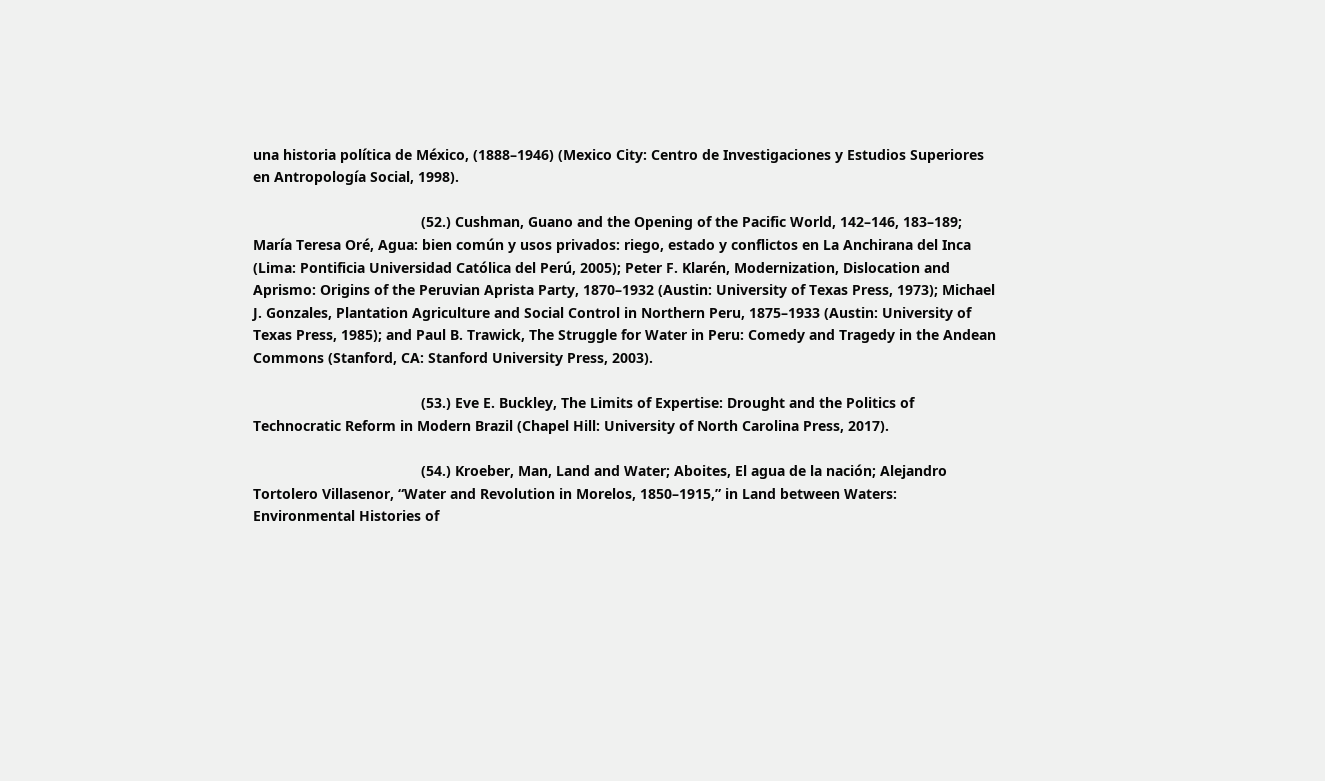una historia política de México, (1888–1946) (Mexico City: Centro de Investigaciones y Estudios Superiores en Antropología Social, 1998).

                                          (52.) Cushman, Guano and the Opening of the Pacific World, 142–146, 183–189; María Teresa Oré, Agua: bien común y usos privados: riego, estado y conflictos en La Anchirana del Inca (Lima: Pontificia Universidad Católica del Perú, 2005); Peter F. Klarén, Modernization, Dislocation and Aprismo: Origins of the Peruvian Aprista Party, 1870–1932 (Austin: University of Texas Press, 1973); Michael J. Gonzales, Plantation Agriculture and Social Control in Northern Peru, 1875–1933 (Austin: University of Texas Press, 1985); and Paul B. Trawick, The Struggle for Water in Peru: Comedy and Tragedy in the Andean Commons (Stanford, CA: Stanford University Press, 2003).

                                          (53.) Eve E. Buckley, The Limits of Expertise: Drought and the Politics of Technocratic Reform in Modern Brazil (Chapel Hill: University of North Carolina Press, 2017).

                                          (54.) Kroeber, Man, Land and Water; Aboites, El agua de la nación; Alejandro Tortolero Villasenor, “Water and Revolution in Morelos, 1850–1915,” in Land between Waters: Environmental Histories of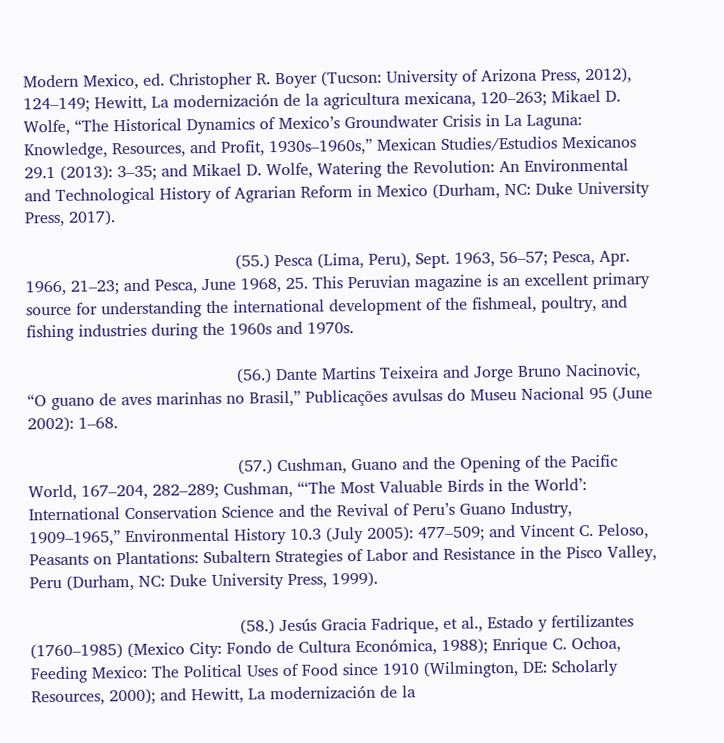Modern Mexico, ed. Christopher R. Boyer (Tucson: University of Arizona Press, 2012), 124–149; Hewitt, La modernización de la agricultura mexicana, 120–263; Mikael D. Wolfe, “The Historical Dynamics of Mexico’s Groundwater Crisis in La Laguna: Knowledge, Resources, and Profit, 1930s–1960s,” Mexican Studies/Estudios Mexicanos 29.1 (2013): 3–35; and Mikael D. Wolfe, Watering the Revolution: An Environmental and Technological History of Agrarian Reform in Mexico (Durham, NC: Duke University Press, 2017).

                                          (55.) Pesca (Lima, Peru), Sept. 1963, 56–57; Pesca, Apr. 1966, 21–23; and Pesca, June 1968, 25. This Peruvian magazine is an excellent primary source for understanding the international development of the fishmeal, poultry, and fishing industries during the 1960s and 1970s.

                                          (56.) Dante Martins Teixeira and Jorge Bruno Nacinovic, “O guano de aves marinhas no Brasil,” Publicações avulsas do Museu Nacional 95 (June 2002): 1–68.

                                          (57.) Cushman, Guano and the Opening of the Pacific World, 167–204, 282–289; Cushman, “‘The Most Valuable Birds in the World’: International Conservation Science and the Revival of Peru’s Guano Industry, 1909–1965,” Environmental History 10.3 (July 2005): 477–509; and Vincent C. Peloso, Peasants on Plantations: Subaltern Strategies of Labor and Resistance in the Pisco Valley, Peru (Durham, NC: Duke University Press, 1999).

                                          (58.) Jesús Gracia Fadrique, et al., Estado y fertilizantes (1760–1985) (Mexico City: Fondo de Cultura Económica, 1988); Enrique C. Ochoa, Feeding Mexico: The Political Uses of Food since 1910 (Wilmington, DE: Scholarly Resources, 2000); and Hewitt, La modernización de la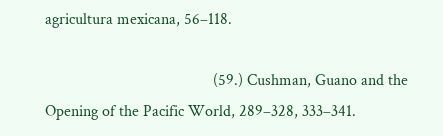agricultura mexicana, 56–118.

                                          (59.) Cushman, Guano and the Opening of the Pacific World, 289–328, 333–341.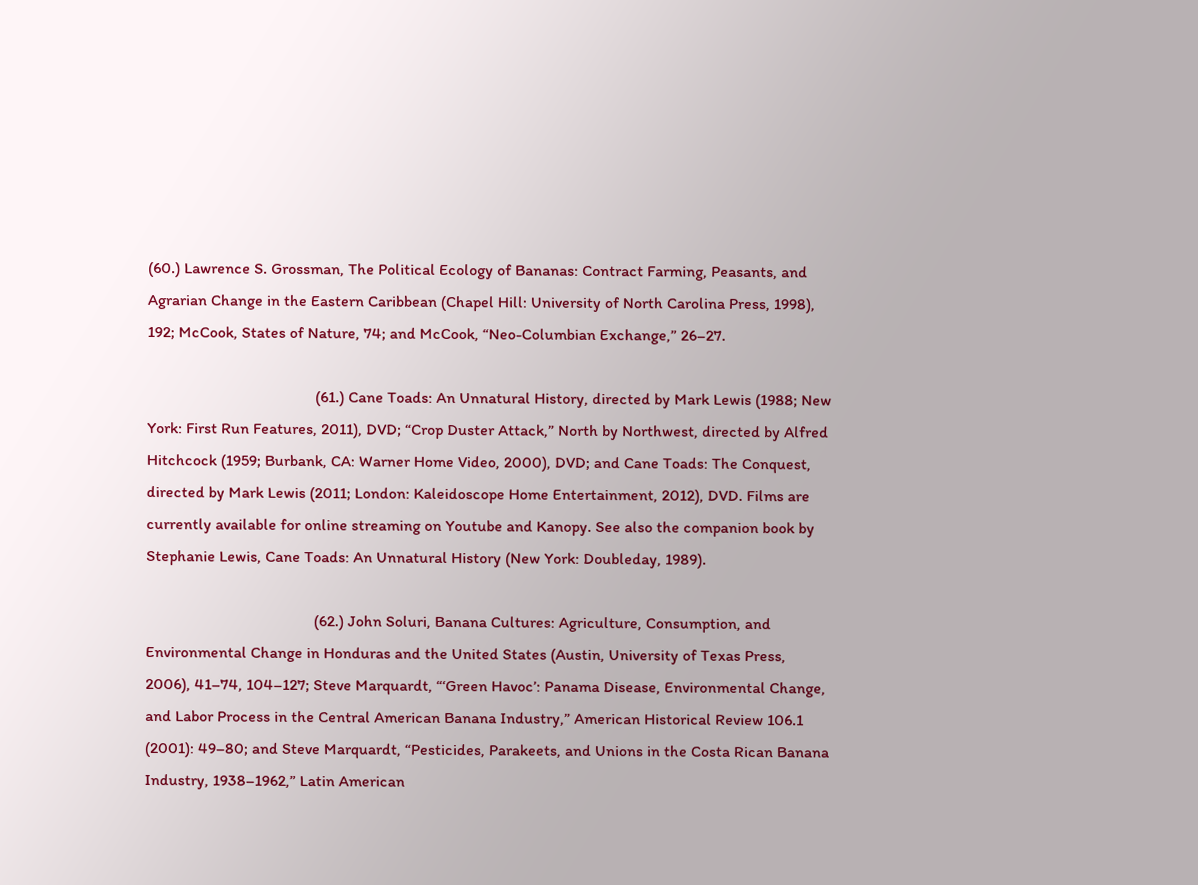(60.) Lawrence S. Grossman, The Political Ecology of Bananas: Contract Farming, Peasants, and Agrarian Change in the Eastern Caribbean (Chapel Hill: University of North Carolina Press, 1998), 192; McCook, States of Nature, 74; and McCook, “Neo-Columbian Exchange,” 26–27.

                                          (61.) Cane Toads: An Unnatural History, directed by Mark Lewis (1988; New York: First Run Features, 2011), DVD; “Crop Duster Attack,” North by Northwest, directed by Alfred Hitchcock (1959; Burbank, CA: Warner Home Video, 2000), DVD; and Cane Toads: The Conquest, directed by Mark Lewis (2011; London: Kaleidoscope Home Entertainment, 2012), DVD. Films are currently available for online streaming on Youtube and Kanopy. See also the companion book by Stephanie Lewis, Cane Toads: An Unnatural History (New York: Doubleday, 1989).

                                          (62.) John Soluri, Banana Cultures: Agriculture, Consumption, and Environmental Change in Honduras and the United States (Austin, University of Texas Press, 2006), 41–74, 104–127; Steve Marquardt, “‘Green Havoc’: Panama Disease, Environmental Change, and Labor Process in the Central American Banana Industry,” American Historical Review 106.1 (2001): 49–80; and Steve Marquardt, “Pesticides, Parakeets, and Unions in the Costa Rican Banana Industry, 1938–1962,” Latin American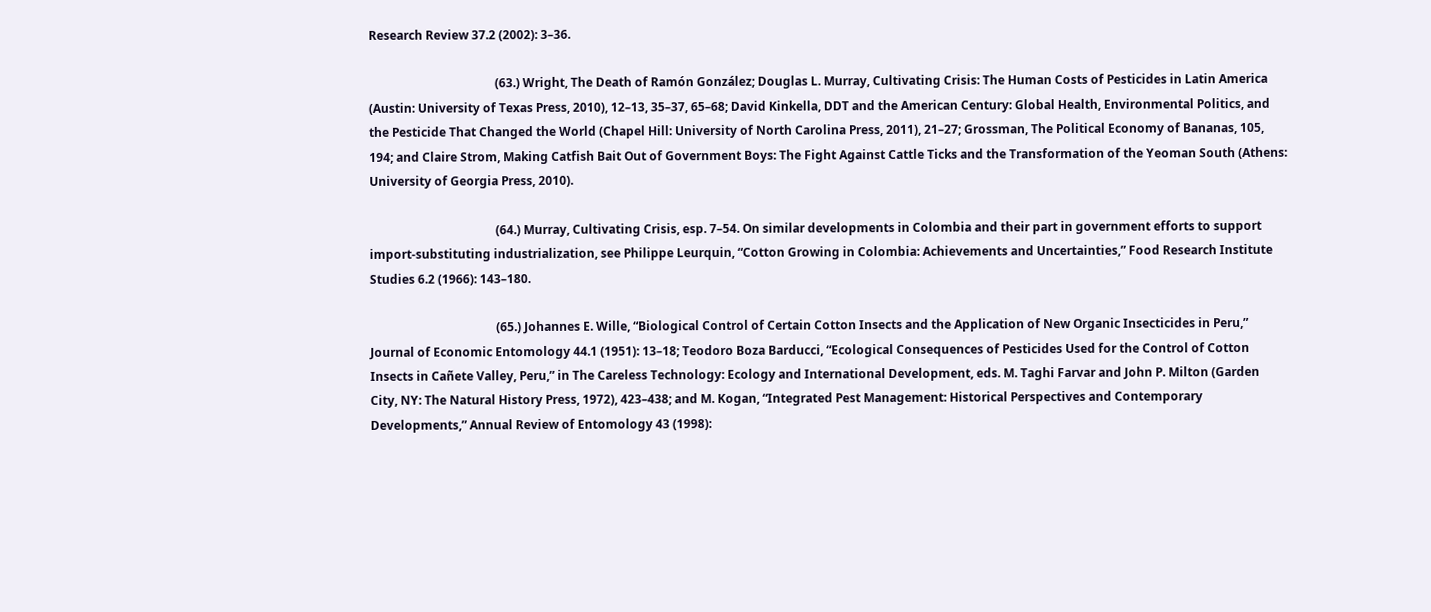Research Review 37.2 (2002): 3–36.

                                          (63.) Wright, The Death of Ramón González; Douglas L. Murray, Cultivating Crisis: The Human Costs of Pesticides in Latin America (Austin: University of Texas Press, 2010), 12–13, 35–37, 65–68; David Kinkella, DDT and the American Century: Global Health, Environmental Politics, and the Pesticide That Changed the World (Chapel Hill: University of North Carolina Press, 2011), 21–27; Grossman, The Political Economy of Bananas, 105, 194; and Claire Strom, Making Catfish Bait Out of Government Boys: The Fight Against Cattle Ticks and the Transformation of the Yeoman South (Athens: University of Georgia Press, 2010).

                                          (64.) Murray, Cultivating Crisis, esp. 7–54. On similar developments in Colombia and their part in government efforts to support import-substituting industrialization, see Philippe Leurquin, “Cotton Growing in Colombia: Achievements and Uncertainties,” Food Research Institute Studies 6.2 (1966): 143–180.

                                          (65.) Johannes E. Wille, “Biological Control of Certain Cotton Insects and the Application of New Organic Insecticides in Peru,” Journal of Economic Entomology 44.1 (1951): 13–18; Teodoro Boza Barducci, “Ecological Consequences of Pesticides Used for the Control of Cotton Insects in Cañete Valley, Peru,” in The Careless Technology: Ecology and International Development, eds. M. Taghi Farvar and John P. Milton (Garden City, NY: The Natural History Press, 1972), 423–438; and M. Kogan, “Integrated Pest Management: Historical Perspectives and Contemporary Developments,” Annual Review of Entomology 43 (1998):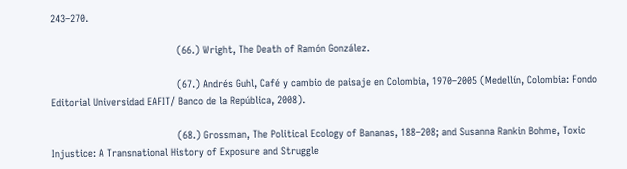243–270.

                                          (66.) Wright, The Death of Ramón González.

                                          (67.) Andrés Guhl, Café y cambio de paisaje en Colombia, 1970–2005 (Medellín, Colombia: Fondo Editorial Universidad EAFIT/ Banco de la República, 2008).

                                          (68.) Grossman, The Political Ecology of Bananas, 188–208; and Susanna Rankin Bohme, Toxic Injustice: A Transnational History of Exposure and Struggle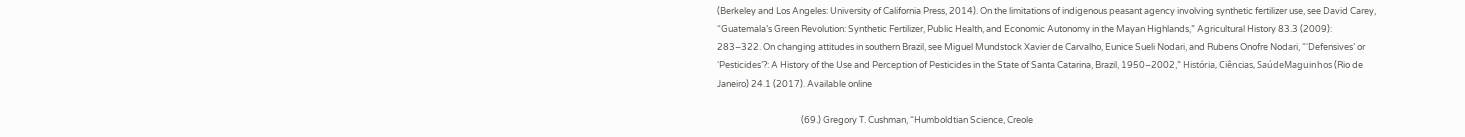(Berkeley and Los Angeles: University of California Press, 2014). On the limitations of indigenous peasant agency involving synthetic fertilizer use, see David Carey, “Guatemala’s Green Revolution: Synthetic Fertilizer, Public Health, and Economic Autonomy in the Mayan Highlands,” Agricultural History 83.3 (2009): 283–322. On changing attitudes in southern Brazil, see Miguel Mundstock Xavier de Carvalho, Eunice Sueli Nodari, and Rubens Onofre Nodari, “‘Defensives’ or ‘Pesticides’?: A History of the Use and Perception of Pesticides in the State of Santa Catarina, Brazil, 1950–2002,” História, Ciências, SaúdeMaguinhos (Rio de Janeiro) 24.1 (2017). Available online

                                          (69.) Gregory T. Cushman, “Humboldtian Science, Creole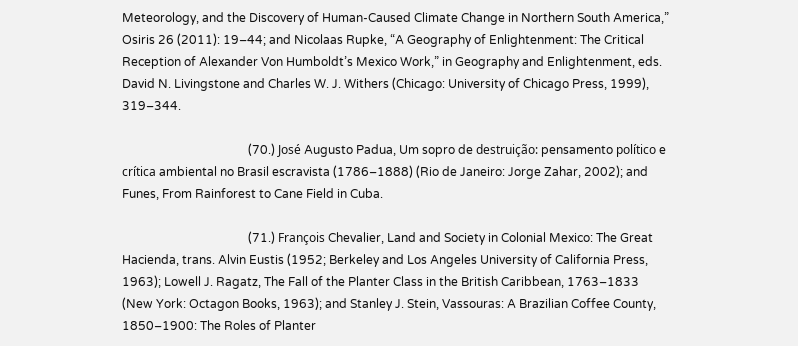Meteorology, and the Discovery of Human-Caused Climate Change in Northern South America,” Osiris 26 (2011): 19–44; and Nicolaas Rupke, “A Geography of Enlightenment: The Critical Reception of Alexander Von Humboldt’s Mexico Work,” in Geography and Enlightenment, eds. David N. Livingstone and Charles W. J. Withers (Chicago: University of Chicago Press, 1999), 319–344.

                                          (70.) José Augusto Padua, Um sopro de destruição: pensamento político e crítica ambiental no Brasil escravista (1786–1888) (Rio de Janeiro: Jorge Zahar, 2002); and Funes, From Rainforest to Cane Field in Cuba.

                                          (71.) François Chevalier, Land and Society in Colonial Mexico: The Great Hacienda, trans. Alvin Eustis (1952; Berkeley and Los Angeles University of California Press, 1963); Lowell J. Ragatz, The Fall of the Planter Class in the British Caribbean, 1763–1833 (New York: Octagon Books, 1963); and Stanley J. Stein, Vassouras: A Brazilian Coffee County, 1850–1900: The Roles of Planter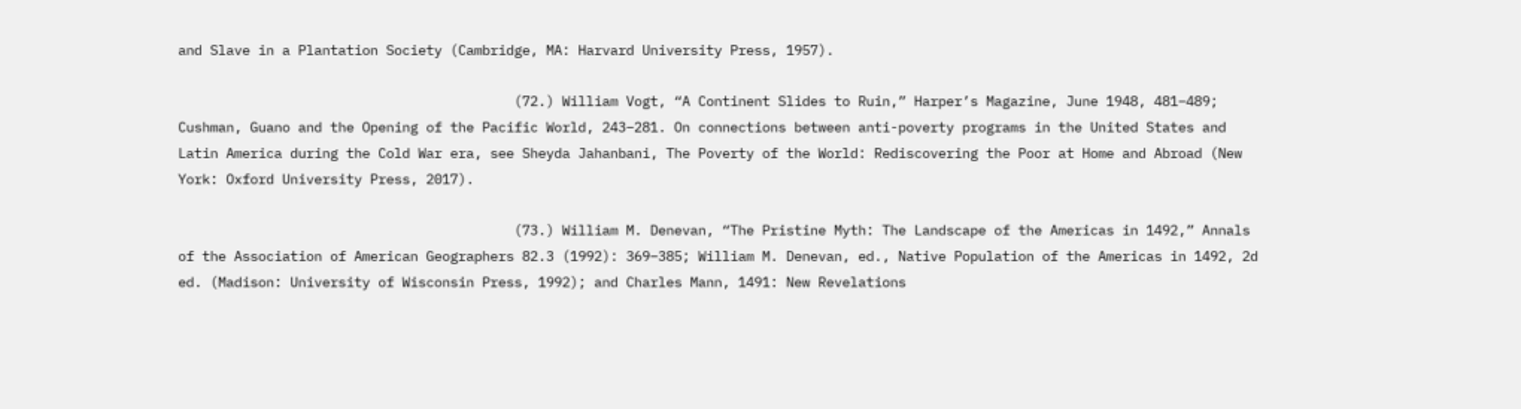and Slave in a Plantation Society (Cambridge, MA: Harvard University Press, 1957).

                                          (72.) William Vogt, “A Continent Slides to Ruin,” Harper’s Magazine, June 1948, 481–489; Cushman, Guano and the Opening of the Pacific World, 243–281. On connections between anti-poverty programs in the United States and Latin America during the Cold War era, see Sheyda Jahanbani, The Poverty of the World: Rediscovering the Poor at Home and Abroad (New York: Oxford University Press, 2017).

                                          (73.) William M. Denevan, “The Pristine Myth: The Landscape of the Americas in 1492,” Annals of the Association of American Geographers 82.3 (1992): 369–385; William M. Denevan, ed., Native Population of the Americas in 1492, 2d ed. (Madison: University of Wisconsin Press, 1992); and Charles Mann, 1491: New Revelations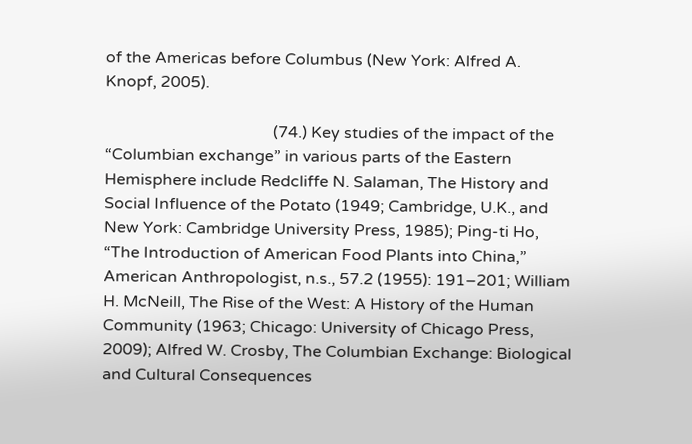of the Americas before Columbus (New York: Alfred A. Knopf, 2005).

                                          (74.) Key studies of the impact of the “Columbian exchange” in various parts of the Eastern Hemisphere include Redcliffe N. Salaman, The History and Social Influence of the Potato (1949; Cambridge, U.K., and New York: Cambridge University Press, 1985); Ping-ti Ho, “The Introduction of American Food Plants into China,” American Anthropologist, n.s., 57.2 (1955): 191–201; William H. McNeill, The Rise of the West: A History of the Human Community (1963; Chicago: University of Chicago Press, 2009); Alfred W. Crosby, The Columbian Exchange: Biological and Cultural Consequences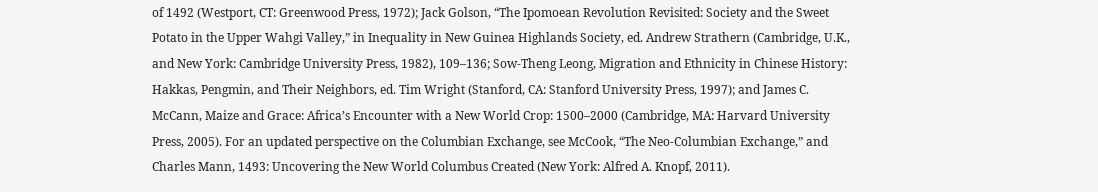of 1492 (Westport, CT: Greenwood Press, 1972); Jack Golson, “The Ipomoean Revolution Revisited: Society and the Sweet Potato in the Upper Wahgi Valley,” in Inequality in New Guinea Highlands Society, ed. Andrew Strathern (Cambridge, U.K., and New York: Cambridge University Press, 1982), 109–136; Sow-Theng Leong, Migration and Ethnicity in Chinese History: Hakkas, Pengmin, and Their Neighbors, ed. Tim Wright (Stanford, CA: Stanford University Press, 1997); and James C. McCann, Maize and Grace: Africa’s Encounter with a New World Crop: 1500–2000 (Cambridge, MA: Harvard University Press, 2005). For an updated perspective on the Columbian Exchange, see McCook, “The Neo-Columbian Exchange,” and Charles Mann, 1493: Uncovering the New World Columbus Created (New York: Alfred A. Knopf, 2011).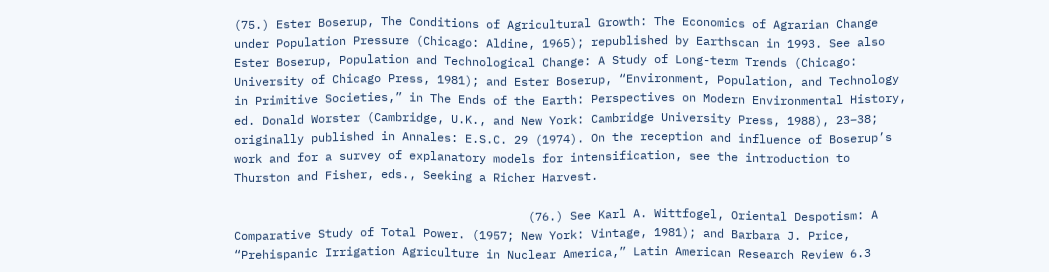(75.) Ester Boserup, The Conditions of Agricultural Growth: The Economics of Agrarian Change under Population Pressure (Chicago: Aldine, 1965); republished by Earthscan in 1993. See also Ester Boserup, Population and Technological Change: A Study of Long-term Trends (Chicago: University of Chicago Press, 1981); and Ester Boserup, “Environment, Population, and Technology in Primitive Societies,” in The Ends of the Earth: Perspectives on Modern Environmental History, ed. Donald Worster (Cambridge, U.K., and New York: Cambridge University Press, 1988), 23–38; originally published in Annales: E.S.C. 29 (1974). On the reception and influence of Boserup’s work and for a survey of explanatory models for intensification, see the introduction to Thurston and Fisher, eds., Seeking a Richer Harvest.

                                          (76.) See Karl A. Wittfogel, Oriental Despotism: A Comparative Study of Total Power. (1957; New York: Vintage, 1981); and Barbara J. Price, “Prehispanic Irrigation Agriculture in Nuclear America,” Latin American Research Review 6.3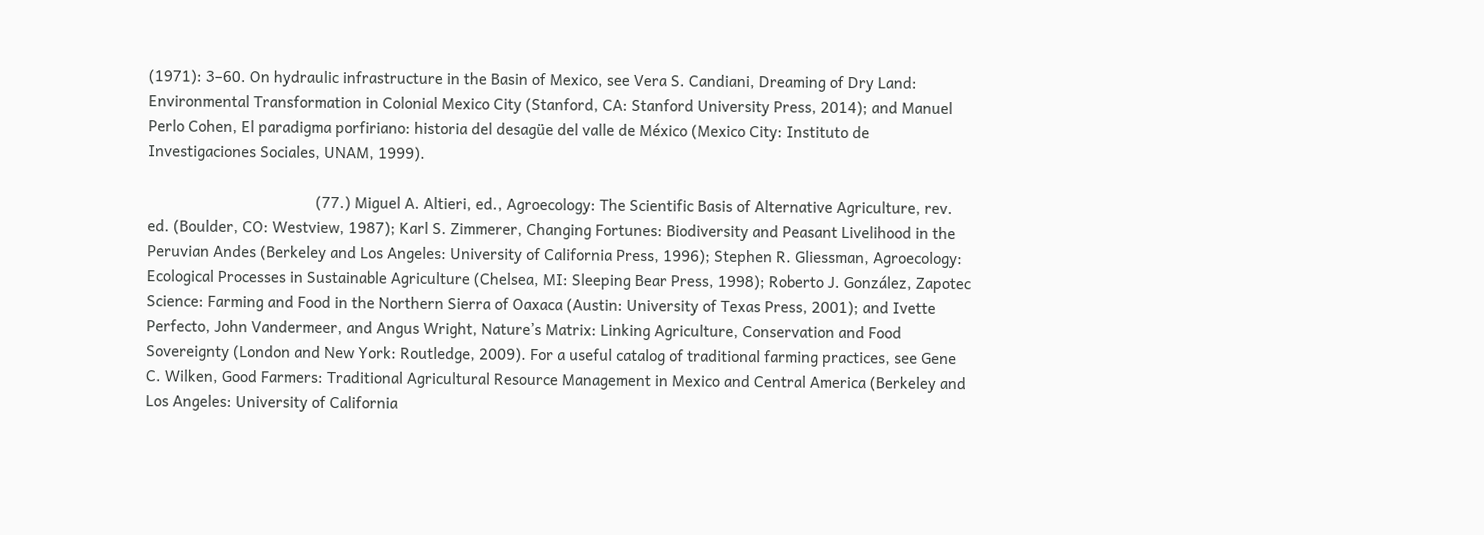(1971): 3–60. On hydraulic infrastructure in the Basin of Mexico, see Vera S. Candiani, Dreaming of Dry Land: Environmental Transformation in Colonial Mexico City (Stanford, CA: Stanford University Press, 2014); and Manuel Perlo Cohen, El paradigma porfiriano: historia del desagüe del valle de México (Mexico City: Instituto de Investigaciones Sociales, UNAM, 1999).

                                          (77.) Miguel A. Altieri, ed., Agroecology: The Scientific Basis of Alternative Agriculture, rev. ed. (Boulder, CO: Westview, 1987); Karl S. Zimmerer, Changing Fortunes: Biodiversity and Peasant Livelihood in the Peruvian Andes (Berkeley and Los Angeles: University of California Press, 1996); Stephen R. Gliessman, Agroecology: Ecological Processes in Sustainable Agriculture (Chelsea, MI: Sleeping Bear Press, 1998); Roberto J. González, Zapotec Science: Farming and Food in the Northern Sierra of Oaxaca (Austin: University of Texas Press, 2001); and Ivette Perfecto, John Vandermeer, and Angus Wright, Nature’s Matrix: Linking Agriculture, Conservation and Food Sovereignty (London and New York: Routledge, 2009). For a useful catalog of traditional farming practices, see Gene C. Wilken, Good Farmers: Traditional Agricultural Resource Management in Mexico and Central America (Berkeley and Los Angeles: University of California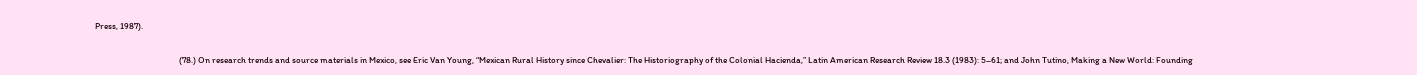Press, 1987).

                                          (78.) On research trends and source materials in Mexico, see Eric Van Young, “Mexican Rural History since Chevalier: The Historiography of the Colonial Hacienda,” Latin American Research Review 18.3 (1983): 5–61; and John Tutino, Making a New World: Founding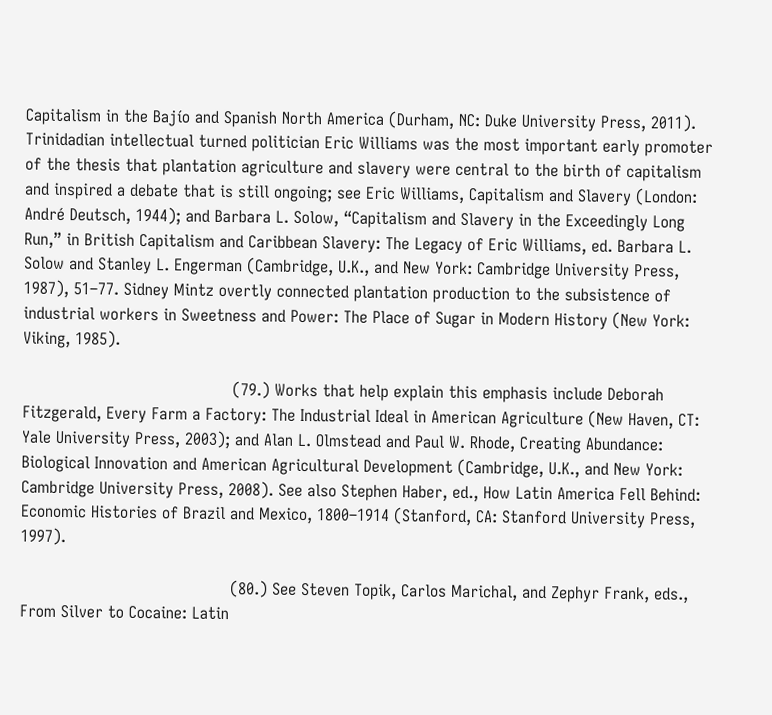Capitalism in the Bajío and Spanish North America (Durham, NC: Duke University Press, 2011). Trinidadian intellectual turned politician Eric Williams was the most important early promoter of the thesis that plantation agriculture and slavery were central to the birth of capitalism and inspired a debate that is still ongoing; see Eric Williams, Capitalism and Slavery (London: André Deutsch, 1944); and Barbara L. Solow, “Capitalism and Slavery in the Exceedingly Long Run,” in British Capitalism and Caribbean Slavery: The Legacy of Eric Williams, ed. Barbara L. Solow and Stanley L. Engerman (Cambridge, U.K., and New York: Cambridge University Press, 1987), 51–77. Sidney Mintz overtly connected plantation production to the subsistence of industrial workers in Sweetness and Power: The Place of Sugar in Modern History (New York: Viking, 1985).

                                          (79.) Works that help explain this emphasis include Deborah Fitzgerald, Every Farm a Factory: The Industrial Ideal in American Agriculture (New Haven, CT: Yale University Press, 2003); and Alan L. Olmstead and Paul W. Rhode, Creating Abundance: Biological Innovation and American Agricultural Development (Cambridge, U.K., and New York: Cambridge University Press, 2008). See also Stephen Haber, ed., How Latin America Fell Behind: Economic Histories of Brazil and Mexico, 1800–1914 (Stanford, CA: Stanford University Press, 1997).

                                          (80.) See Steven Topik, Carlos Marichal, and Zephyr Frank, eds., From Silver to Cocaine: Latin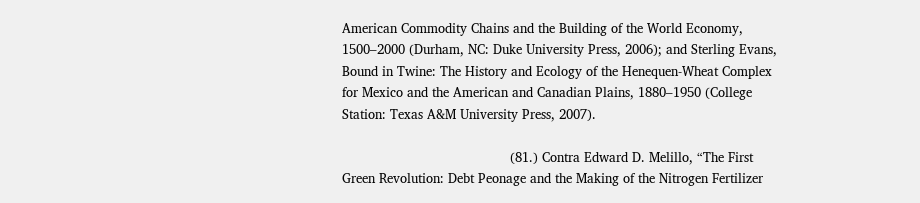American Commodity Chains and the Building of the World Economy, 1500–2000 (Durham, NC: Duke University Press, 2006); and Sterling Evans, Bound in Twine: The History and Ecology of the Henequen-Wheat Complex for Mexico and the American and Canadian Plains, 1880–1950 (College Station: Texas A&M University Press, 2007).

                                          (81.) Contra Edward D. Melillo, “The First Green Revolution: Debt Peonage and the Making of the Nitrogen Fertilizer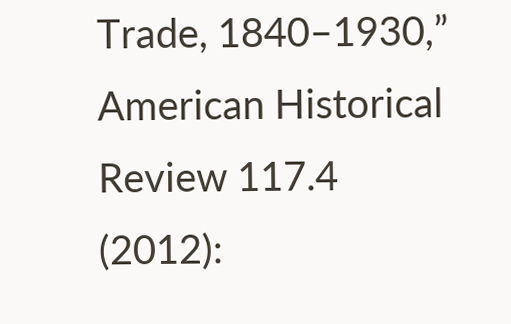Trade, 1840–1930,” American Historical Review 117.4 (2012):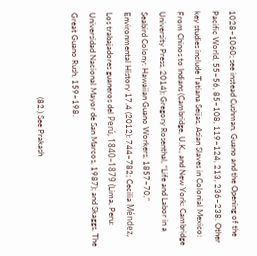1028–1060; see instead Cushman, Guano and the Opening of the Pacific World, 55–56, 85–108, 119–124, 213, 236–238. Other key studies include Tatiana Seijas, Asian Slaves in Colonial Mexico: From Chinos to Indians (Cambridge, U.K., and New York: Cambridge University Press, 2014); Gregory Rosenthal, “Life and Labor in a Seabird Colony: Hawaiian Guano Workers, 1857–70,” Environmental History 17.4 (2012): 744–782; Cecilia Méndez, Los trabajadores guaneros del Perú, 1840–1879 (Lima, Peru: Universidad Nacional Mayor de San Marcos, 1987); and Skaggs, The Great Guano Rush, 159–198.

                                          (82.) See Prakash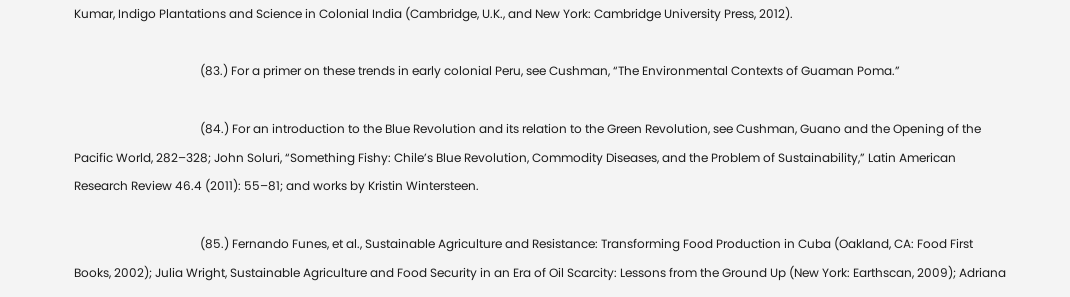Kumar, Indigo Plantations and Science in Colonial India (Cambridge, U.K., and New York: Cambridge University Press, 2012).

                                          (83.) For a primer on these trends in early colonial Peru, see Cushman, “The Environmental Contexts of Guaman Poma.”

                                          (84.) For an introduction to the Blue Revolution and its relation to the Green Revolution, see Cushman, Guano and the Opening of the Pacific World, 282–328; John Soluri, “Something Fishy: Chile’s Blue Revolution, Commodity Diseases, and the Problem of Sustainability,” Latin American Research Review 46.4 (2011): 55–81; and works by Kristin Wintersteen.

                                          (85.) Fernando Funes, et al., Sustainable Agriculture and Resistance: Transforming Food Production in Cuba (Oakland, CA: Food First Books, 2002); Julia Wright, Sustainable Agriculture and Food Security in an Era of Oil Scarcity: Lessons from the Ground Up (New York: Earthscan, 2009); Adriana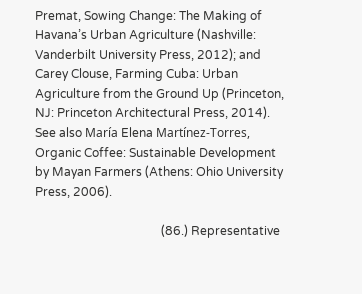Premat, Sowing Change: The Making of Havana’s Urban Agriculture (Nashville: Vanderbilt University Press, 2012); and Carey Clouse, Farming Cuba: Urban Agriculture from the Ground Up (Princeton, NJ: Princeton Architectural Press, 2014). See also María Elena Martínez-Torres, Organic Coffee: Sustainable Development by Mayan Farmers (Athens: Ohio University Press, 2006).

                                          (86.) Representative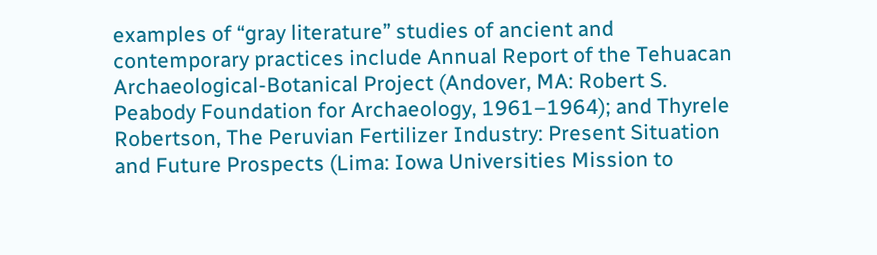examples of “gray literature” studies of ancient and contemporary practices include Annual Report of the Tehuacan Archaeological-Botanical Project (Andover, MA: Robert S. Peabody Foundation for Archaeology, 1961–1964); and Thyrele Robertson, The Peruvian Fertilizer Industry: Present Situation and Future Prospects (Lima: Iowa Universities Mission to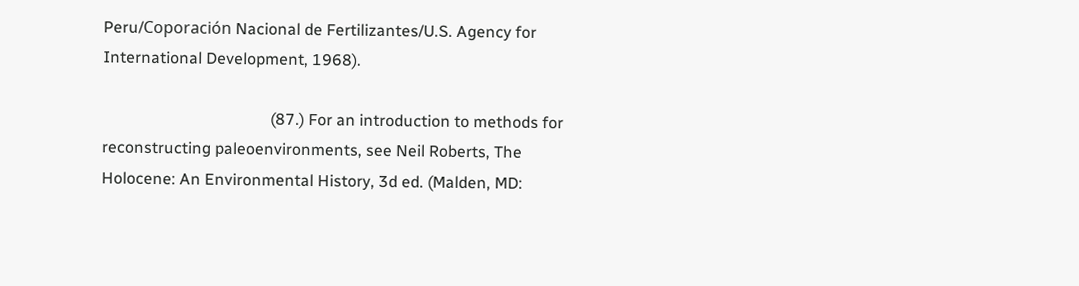Peru/Coporación Nacional de Fertilizantes/U.S. Agency for International Development, 1968).

                                          (87.) For an introduction to methods for reconstructing paleoenvironments, see Neil Roberts, The Holocene: An Environmental History, 3d ed. (Malden, MD: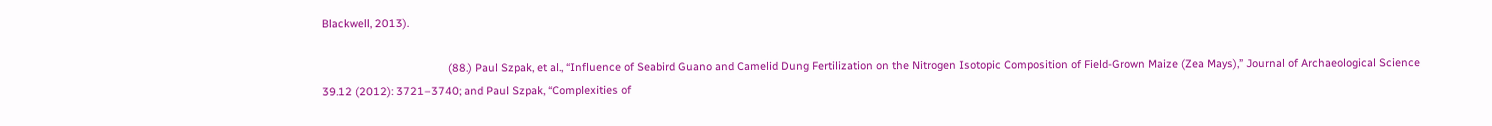Blackwell, 2013).

                                          (88.) Paul Szpak, et al., “Influence of Seabird Guano and Camelid Dung Fertilization on the Nitrogen Isotopic Composition of Field-Grown Maize (Zea Mays),” Journal of Archaeological Science 39.12 (2012): 3721–3740; and Paul Szpak, “Complexities of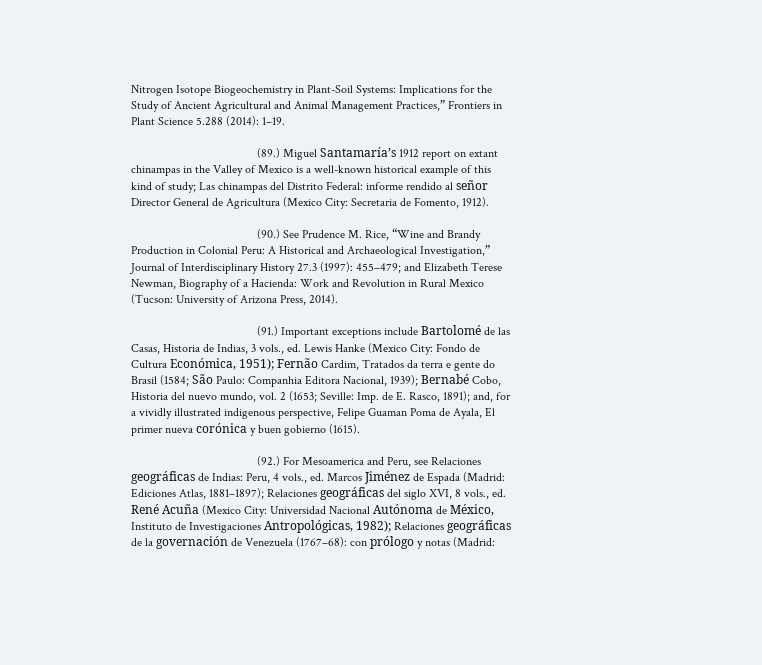Nitrogen Isotope Biogeochemistry in Plant-Soil Systems: Implications for the Study of Ancient Agricultural and Animal Management Practices,” Frontiers in Plant Science 5.288 (2014): 1–19.

                                          (89.) Miguel Santamaría’s 1912 report on extant chinampas in the Valley of Mexico is a well-known historical example of this kind of study; Las chinampas del Distrito Federal: informe rendido al señor Director General de Agricultura (Mexico City: Secretaria de Fomento, 1912).

                                          (90.) See Prudence M. Rice, “Wine and Brandy Production in Colonial Peru: A Historical and Archaeological Investigation,” Journal of Interdisciplinary History 27.3 (1997): 455–479; and Elizabeth Terese Newman, Biography of a Hacienda: Work and Revolution in Rural Mexico (Tucson: University of Arizona Press, 2014).

                                          (91.) Important exceptions include Bartolomé de las Casas, Historia de Indias, 3 vols., ed. Lewis Hanke (Mexico City: Fondo de Cultura Económica, 1951); Fernão Cardim, Tratados da terra e gente do Brasil (1584; São Paulo: Companhia Editora Nacional, 1939); Bernabé Cobo, Historia del nuevo mundo, vol. 2 (1653; Seville: Imp. de E. Rasco, 1891); and, for a vividly illustrated indigenous perspective, Felipe Guaman Poma de Ayala, El primer nueva corónica y buen gobierno (1615).

                                          (92.) For Mesoamerica and Peru, see Relaciones geográficas de Indias: Peru, 4 vols., ed. Marcos Jiménez de Espada (Madrid: Ediciones Atlas, 1881–1897); Relaciones geográficas del siglo XVI, 8 vols., ed. René Acuña (Mexico City: Universidad Nacional Autónoma de México, Instituto de Investigaciones Antropológicas, 1982); Relaciones geográficas de la governación de Venezuela (1767–68): con prólogo y notas (Madrid: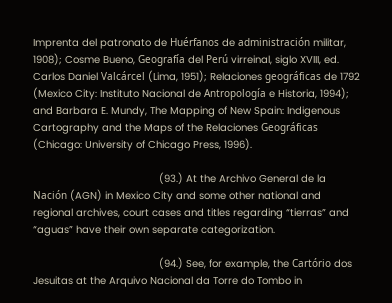Imprenta del patronato de Huérfanos de administración militar, 1908); Cosme Bueno, Geografía del Perú virreinal, siglo XVIII, ed. Carlos Daniel Valcárcel (Lima, 1951); Relaciones geográficas de 1792 (Mexico City: Instituto Nacional de Antropología e Historia, 1994); and Barbara E. Mundy, The Mapping of New Spain: Indigenous Cartography and the Maps of the Relaciones Geográficas (Chicago: University of Chicago Press, 1996).

                                          (93.) At the Archivo General de la Nación (AGN) in Mexico City and some other national and regional archives, court cases and titles regarding “tierras” and “aguas” have their own separate categorization.

                                          (94.) See, for example, the Cartório dos Jesuitas at the Arquivo Nacional da Torre do Tombo in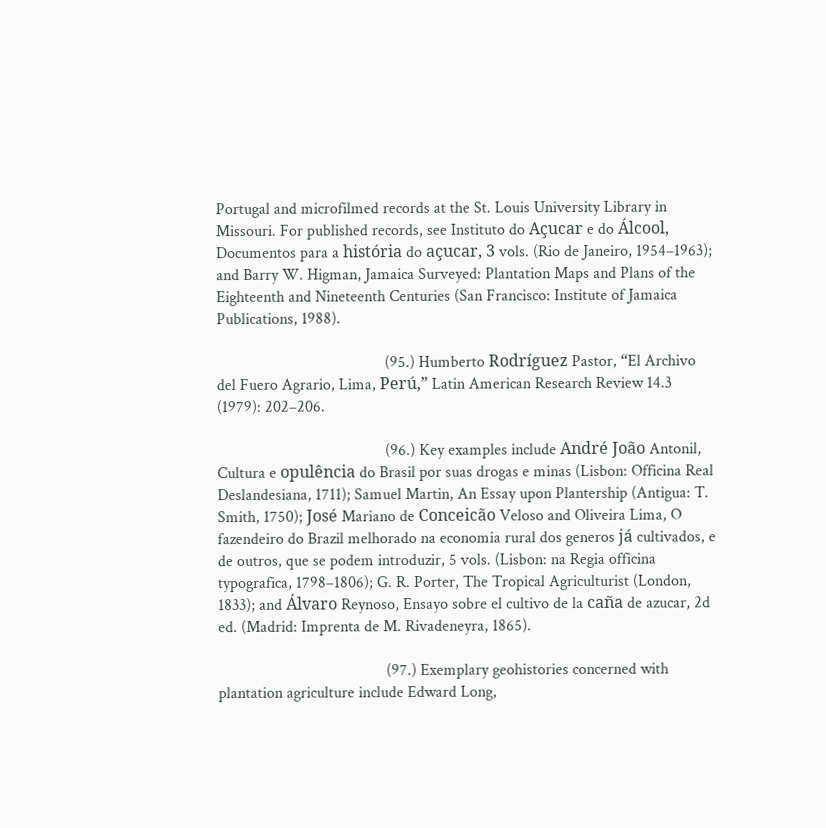Portugal and microfilmed records at the St. Louis University Library in Missouri. For published records, see Instituto do Açucar e do Álcool, Documentos para a história do açucar, 3 vols. (Rio de Janeiro, 1954–1963); and Barry W. Higman, Jamaica Surveyed: Plantation Maps and Plans of the Eighteenth and Nineteenth Centuries (San Francisco: Institute of Jamaica Publications, 1988).

                                          (95.) Humberto Rodríguez Pastor, “El Archivo del Fuero Agrario, Lima, Perú,” Latin American Research Review 14.3 (1979): 202–206.

                                          (96.) Key examples include André João Antonil, Cultura e opulência do Brasil por suas drogas e minas (Lisbon: Officina Real Deslandesiana, 1711); Samuel Martin, An Essay upon Plantership (Antigua: T. Smith, 1750); José Mariano de Conceicão Veloso and Oliveira Lima, O fazendeiro do Brazil melhorado na economia rural dos generos já cultivados, e de outros, que se podem introduzir, 5 vols. (Lisbon: na Regia officina typografica, 1798–1806); G. R. Porter, The Tropical Agriculturist (London, 1833); and Álvaro Reynoso, Ensayo sobre el cultivo de la caña de azucar, 2d ed. (Madrid: Imprenta de M. Rivadeneyra, 1865).

                                          (97.) Exemplary geohistories concerned with plantation agriculture include Edward Long,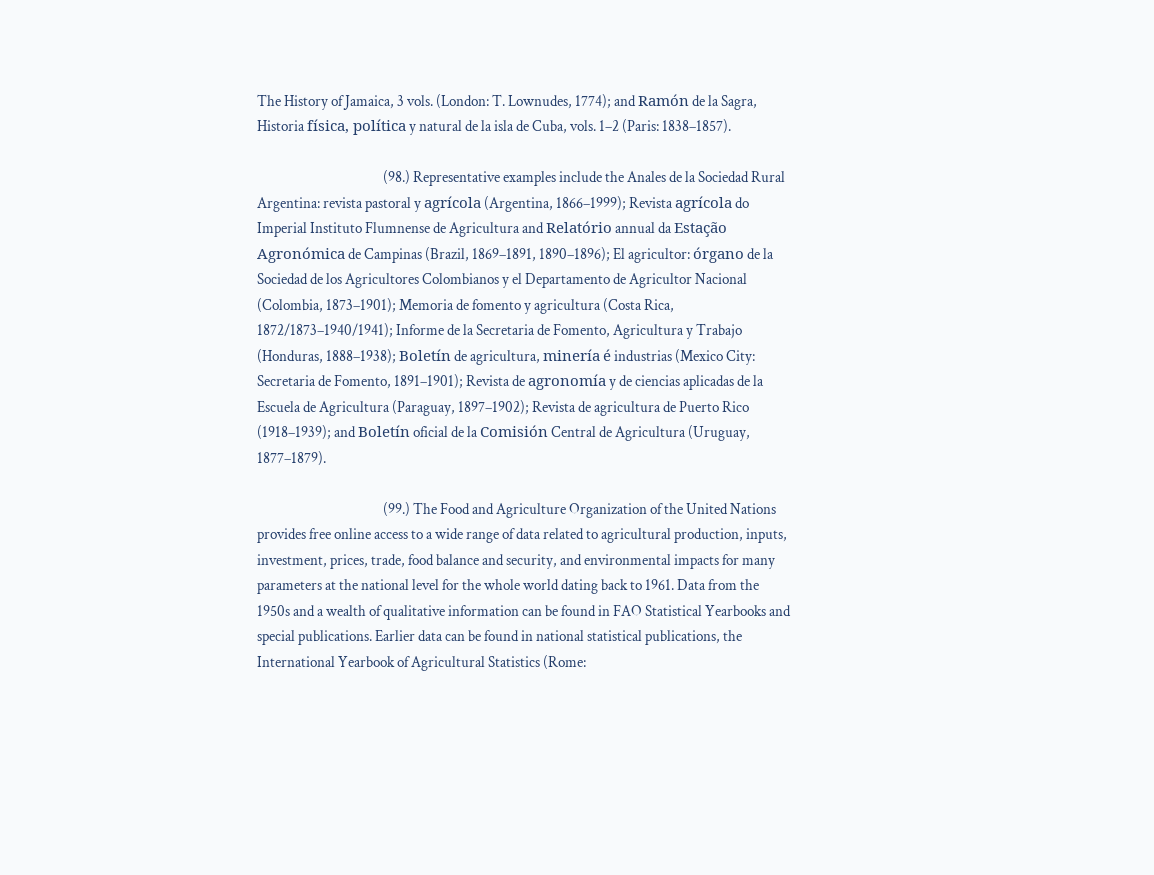The History of Jamaica, 3 vols. (London: T. Lownudes, 1774); and Ramón de la Sagra, Historia física, política y natural de la isla de Cuba, vols. 1–2 (Paris: 1838–1857).

                                          (98.) Representative examples include the Anales de la Sociedad Rural Argentina: revista pastoral y agrícola (Argentina, 1866–1999); Revista agrícola do Imperial Instituto Flumnense de Agricultura and Relatório annual da Estação Agronómica de Campinas (Brazil, 1869–1891, 1890–1896); El agricultor: órgano de la Sociedad de los Agricultores Colombianos y el Departamento de Agricultor Nacional (Colombia, 1873–1901); Memoria de fomento y agricultura (Costa Rica, 1872/1873–1940/1941); Informe de la Secretaria de Fomento, Agricultura y Trabajo (Honduras, 1888–1938); Boletín de agricultura, minería é industrias (Mexico City: Secretaria de Fomento, 1891–1901); Revista de agronomía y de ciencias aplicadas de la Escuela de Agricultura (Paraguay, 1897–1902); Revista de agricultura de Puerto Rico (1918–1939); and Boletín oficial de la Comisión Central de Agricultura (Uruguay, 1877–1879).

                                          (99.) The Food and Agriculture Organization of the United Nations provides free online access to a wide range of data related to agricultural production, inputs, investment, prices, trade, food balance and security, and environmental impacts for many parameters at the national level for the whole world dating back to 1961. Data from the 1950s and a wealth of qualitative information can be found in FAO Statistical Yearbooks and special publications. Earlier data can be found in national statistical publications, the International Yearbook of Agricultural Statistics (Rome: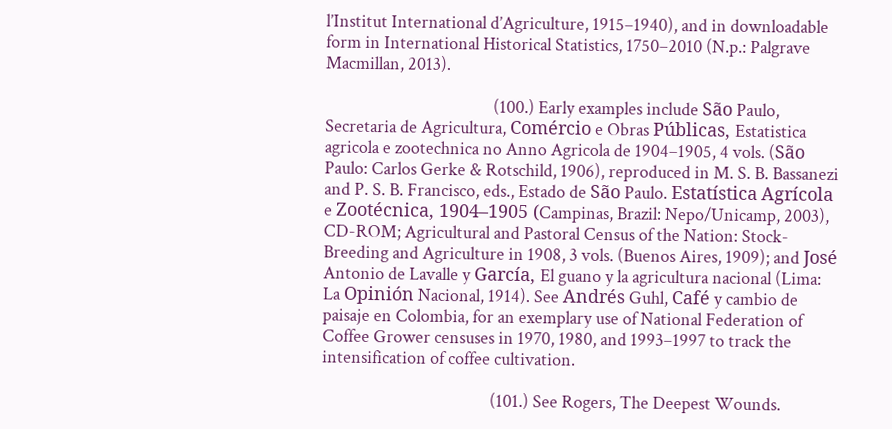l’Institut International d’Agriculture, 1915–1940), and in downloadable form in International Historical Statistics, 1750–2010 (N.p.: Palgrave Macmillan, 2013).

                                          (100.) Early examples include São Paulo, Secretaria de Agricultura, Comércio e Obras Públicas, Estatistica agricola e zootechnica no Anno Agricola de 1904–1905, 4 vols. (São Paulo: Carlos Gerke & Rotschild, 1906), reproduced in M. S. B. Bassanezi and P. S. B. Francisco, eds., Estado de São Paulo. Estatística Agrícola e Zootécnica, 1904–1905 (Campinas, Brazil: Nepo/Unicamp, 2003), CD-ROM; Agricultural and Pastoral Census of the Nation: Stock-Breeding and Agriculture in 1908, 3 vols. (Buenos Aires, 1909); and José Antonio de Lavalle y García, El guano y la agricultura nacional (Lima: La Opinión Nacional, 1914). See Andrés Guhl, Café y cambio de paisaje en Colombia, for an exemplary use of National Federation of Coffee Grower censuses in 1970, 1980, and 1993–1997 to track the intensification of coffee cultivation.

                                          (101.) See Rogers, The Deepest Wounds.